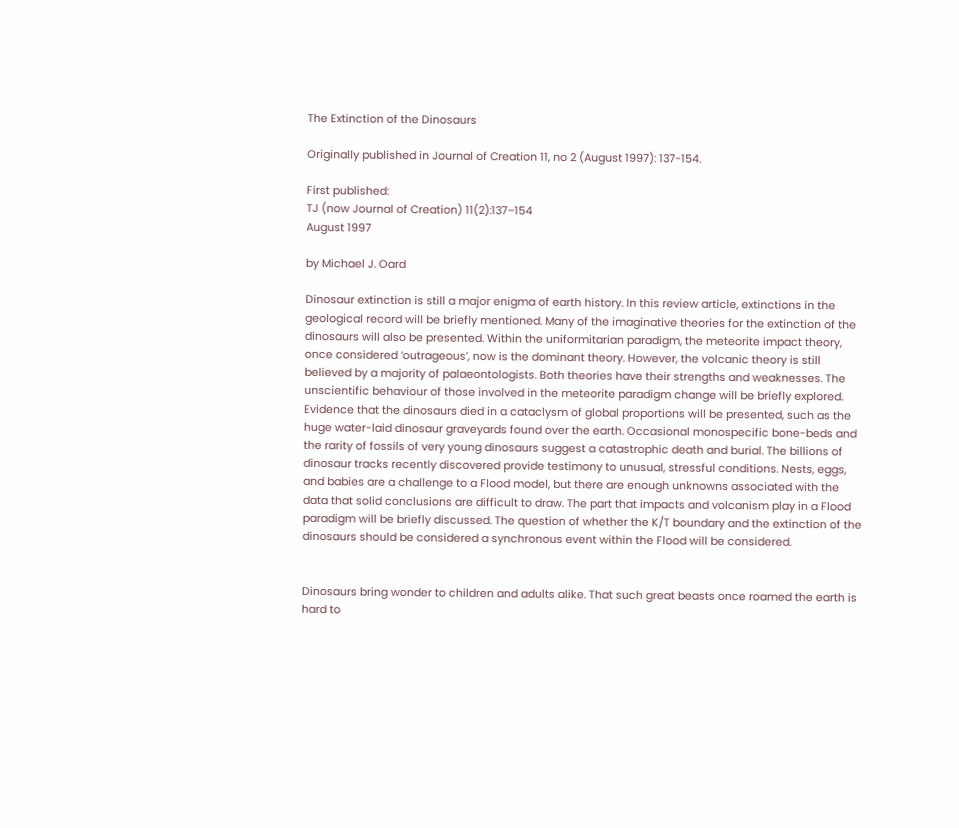The Extinction of the Dinosaurs

Originally published in Journal of Creation 11, no 2 (August 1997): 137-154.

First published:
TJ (now Journal of Creation) 11(2):137–154
August 1997

by Michael J. Oard

Dinosaur extinction is still a major enigma of earth history. In this review article, extinctions in the geological record will be briefly mentioned. Many of the imaginative theories for the extinction of the dinosaurs will also be presented. Within the uniformitarian paradigm, the meteorite impact theory, once considered ‘outrageous’, now is the dominant theory. However, the volcanic theory is still believed by a majority of palaeontologists. Both theories have their strengths and weaknesses. The unscientific behaviour of those involved in the meteorite paradigm change will be briefly explored. Evidence that the dinosaurs died in a cataclysm of global proportions will be presented, such as the huge water-laid dinosaur graveyards found over the earth. Occasional monospecific bone-beds and the rarity of fossils of very young dinosaurs suggest a catastrophic death and burial. The billions of dinosaur tracks recently discovered provide testimony to unusual, stressful conditions. Nests, eggs, and babies are a challenge to a Flood model, but there are enough unknowns associated with the data that solid conclusions are difficult to draw. The part that impacts and volcanism play in a Flood paradigm will be briefly discussed. The question of whether the K/T boundary and the extinction of the dinosaurs should be considered a synchronous event within the Flood will be considered.


Dinosaurs bring wonder to children and adults alike. That such great beasts once roamed the earth is hard to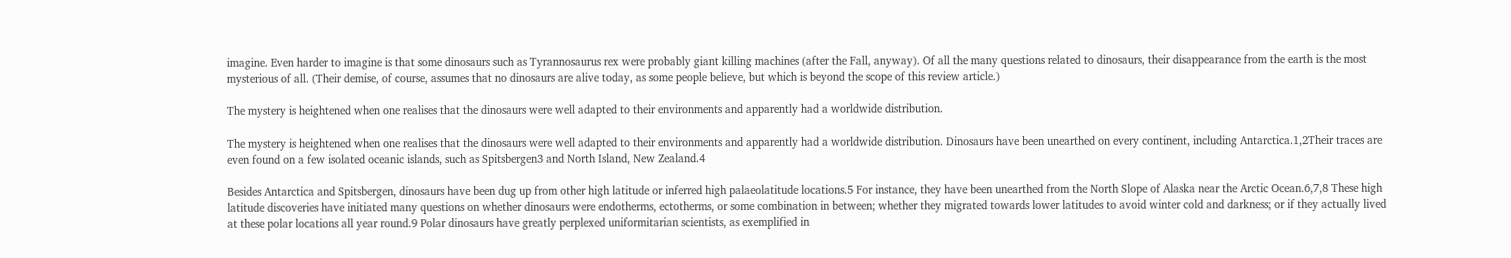imagine. Even harder to imagine is that some dinosaurs such as Tyrannosaurus rex were probably giant killing machines (after the Fall, anyway). Of all the many questions related to dinosaurs, their disappearance from the earth is the most mysterious of all. (Their demise, of course, assumes that no dinosaurs are alive today, as some people believe, but which is beyond the scope of this review article.)

The mystery is heightened when one realises that the dinosaurs were well adapted to their environments and apparently had a worldwide distribution.

The mystery is heightened when one realises that the dinosaurs were well adapted to their environments and apparently had a worldwide distribution. Dinosaurs have been unearthed on every continent, including Antarctica.1,2Their traces are even found on a few isolated oceanic islands, such as Spitsbergen3 and North Island, New Zealand.4

Besides Antarctica and Spitsbergen, dinosaurs have been dug up from other high latitude or inferred high palaeolatitude locations.5 For instance, they have been unearthed from the North Slope of Alaska near the Arctic Ocean.6,7,8 These high latitude discoveries have initiated many questions on whether dinosaurs were endotherms, ectotherms, or some combination in between; whether they migrated towards lower latitudes to avoid winter cold and darkness; or if they actually lived at these polar locations all year round.9 Polar dinosaurs have greatly perplexed uniformitarian scientists, as exemplified in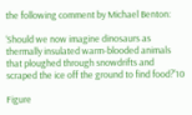the following comment by Michael Benton:

‘Should we now imagine dinosaurs as thermally insulated warm-blooded animals that ploughed through snowdrifts and scraped the ice off the ground to find food?’10

Figure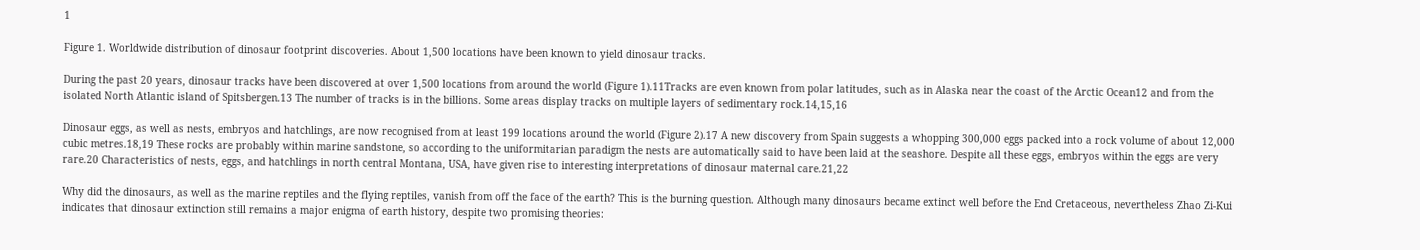1

Figure 1. Worldwide distribution of dinosaur footprint discoveries. About 1,500 locations have been known to yield dinosaur tracks.

During the past 20 years, dinosaur tracks have been discovered at over 1,500 locations from around the world (Figure 1).11Tracks are even known from polar latitudes, such as in Alaska near the coast of the Arctic Ocean12 and from the isolated North Atlantic island of Spitsbergen.13 The number of tracks is in the billions. Some areas display tracks on multiple layers of sedimentary rock.14,15,16

Dinosaur eggs, as well as nests, embryos and hatchlings, are now recognised from at least 199 locations around the world (Figure 2).17 A new discovery from Spain suggests a whopping 300,000 eggs packed into a rock volume of about 12,000 cubic metres.18,19 These rocks are probably within marine sandstone, so according to the uniformitarian paradigm the nests are automatically said to have been laid at the seashore. Despite all these eggs, embryos within the eggs are very rare.20 Characteristics of nests, eggs, and hatchlings in north central Montana, USA, have given rise to interesting interpretations of dinosaur maternal care.21,22

Why did the dinosaurs, as well as the marine reptiles and the flying reptiles, vanish from off the face of the earth? This is the burning question. Although many dinosaurs became extinct well before the End Cretaceous, nevertheless Zhao Zi-Kui indicates that dinosaur extinction still remains a major enigma of earth history, despite two promising theories: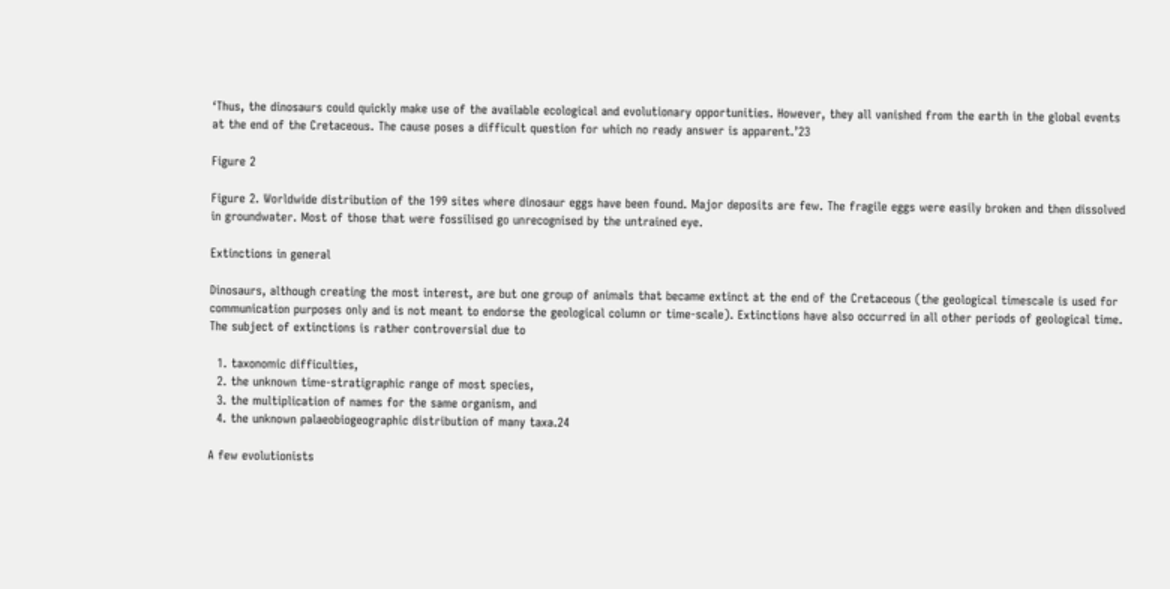‘Thus, the dinosaurs could quickly make use of the available ecological and evolutionary opportunities. However, they all vanished from the earth in the global events at the end of the Cretaceous. The cause poses a difficult question for which no ready answer is apparent.’23

Figure 2

Figure 2. Worldwide distribution of the 199 sites where dinosaur eggs have been found. Major deposits are few. The fragile eggs were easily broken and then dissolved in groundwater. Most of those that were fossilised go unrecognised by the untrained eye.

Extinctions in general

Dinosaurs, although creating the most interest, are but one group of animals that became extinct at the end of the Cretaceous (the geological timescale is used for communication purposes only and is not meant to endorse the geological column or time-scale). Extinctions have also occurred in all other periods of geological time. The subject of extinctions is rather controversial due to

  1. taxonomic difficulties,
  2. the unknown time-stratigraphic range of most species,
  3. the multiplication of names for the same organism, and
  4. the unknown palaeobiogeographic distribution of many taxa.24

A few evolutionists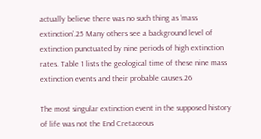actually believe there was no such thing as ‘mass extinction’.25 Many others see a background level of extinction punctuated by nine periods of high extinction rates. Table 1 lists the geological time of these nine mass extinction events and their probable causes.26

The most singular extinction event in the supposed history of life was not the End Cretaceous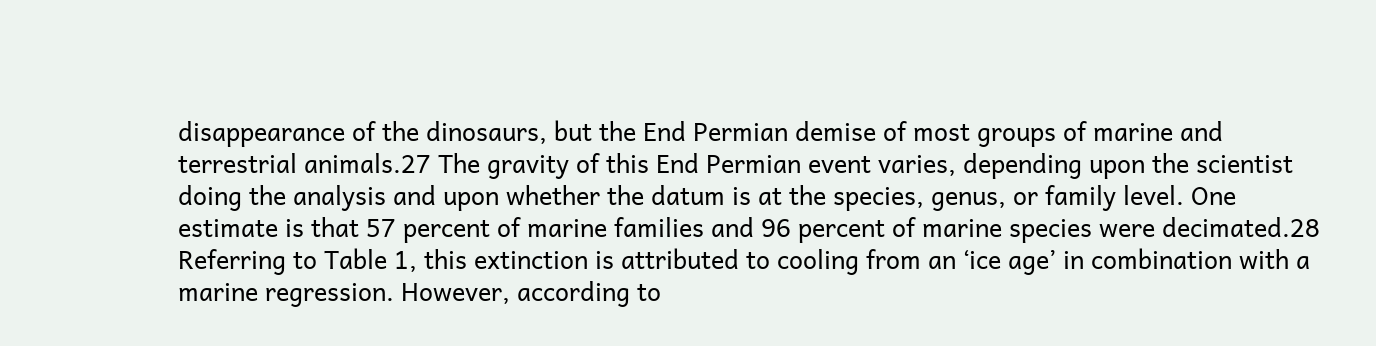disappearance of the dinosaurs, but the End Permian demise of most groups of marine and terrestrial animals.27 The gravity of this End Permian event varies, depending upon the scientist doing the analysis and upon whether the datum is at the species, genus, or family level. One estimate is that 57 percent of marine families and 96 percent of marine species were decimated.28 Referring to Table 1, this extinction is attributed to cooling from an ‘ice age’ in combination with a marine regression. However, according to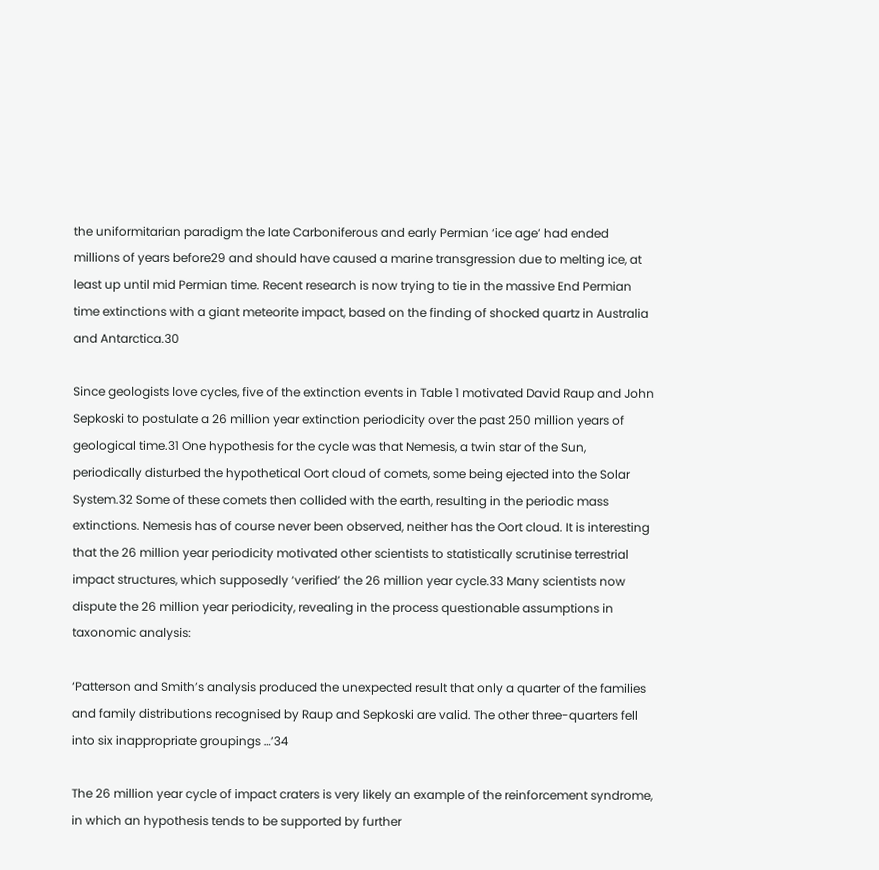the uniformitarian paradigm the late Carboniferous and early Permian ‘ice age’ had ended millions of years before29 and should have caused a marine transgression due to melting ice, at least up until mid Permian time. Recent research is now trying to tie in the massive End Permian time extinctions with a giant meteorite impact, based on the finding of shocked quartz in Australia and Antarctica.30

Since geologists love cycles, five of the extinction events in Table 1 motivated David Raup and John Sepkoski to postulate a 26 million year extinction periodicity over the past 250 million years of geological time.31 One hypothesis for the cycle was that Nemesis, a twin star of the Sun, periodically disturbed the hypothetical Oort cloud of comets, some being ejected into the Solar System.32 Some of these comets then collided with the earth, resulting in the periodic mass extinctions. Nemesis has of course never been observed, neither has the Oort cloud. It is interesting that the 26 million year periodicity motivated other scientists to statistically scrutinise terrestrial impact structures, which supposedly ‘verified’ the 26 million year cycle.33 Many scientists now dispute the 26 million year periodicity, revealing in the process questionable assumptions in taxonomic analysis:

‘Patterson and Smith’s analysis produced the unexpected result that only a quarter of the families and family distributions recognised by Raup and Sepkoski are valid. The other three-quarters fell into six inappropriate groupings …’34

The 26 million year cycle of impact craters is very likely an example of the reinforcement syndrome, in which an hypothesis tends to be supported by further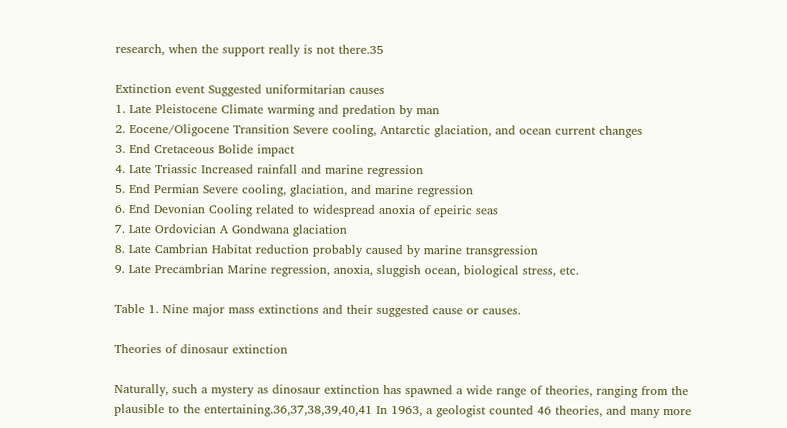research, when the support really is not there.35

Extinction event Suggested uniformitarian causes
1. Late Pleistocene Climate warming and predation by man
2. Eocene/Oligocene Transition Severe cooling, Antarctic glaciation, and ocean current changes
3. End Cretaceous Bolide impact
4. Late Triassic Increased rainfall and marine regression
5. End Permian Severe cooling, glaciation, and marine regression
6. End Devonian Cooling related to widespread anoxia of epeiric seas
7. Late Ordovician A Gondwana glaciation
8. Late Cambrian Habitat reduction probably caused by marine transgression
9. Late Precambrian Marine regression, anoxia, sluggish ocean, biological stress, etc.

Table 1. Nine major mass extinctions and their suggested cause or causes.

Theories of dinosaur extinction

Naturally, such a mystery as dinosaur extinction has spawned a wide range of theories, ranging from the plausible to the entertaining.36,37,38,39,40,41 In 1963, a geologist counted 46 theories, and many more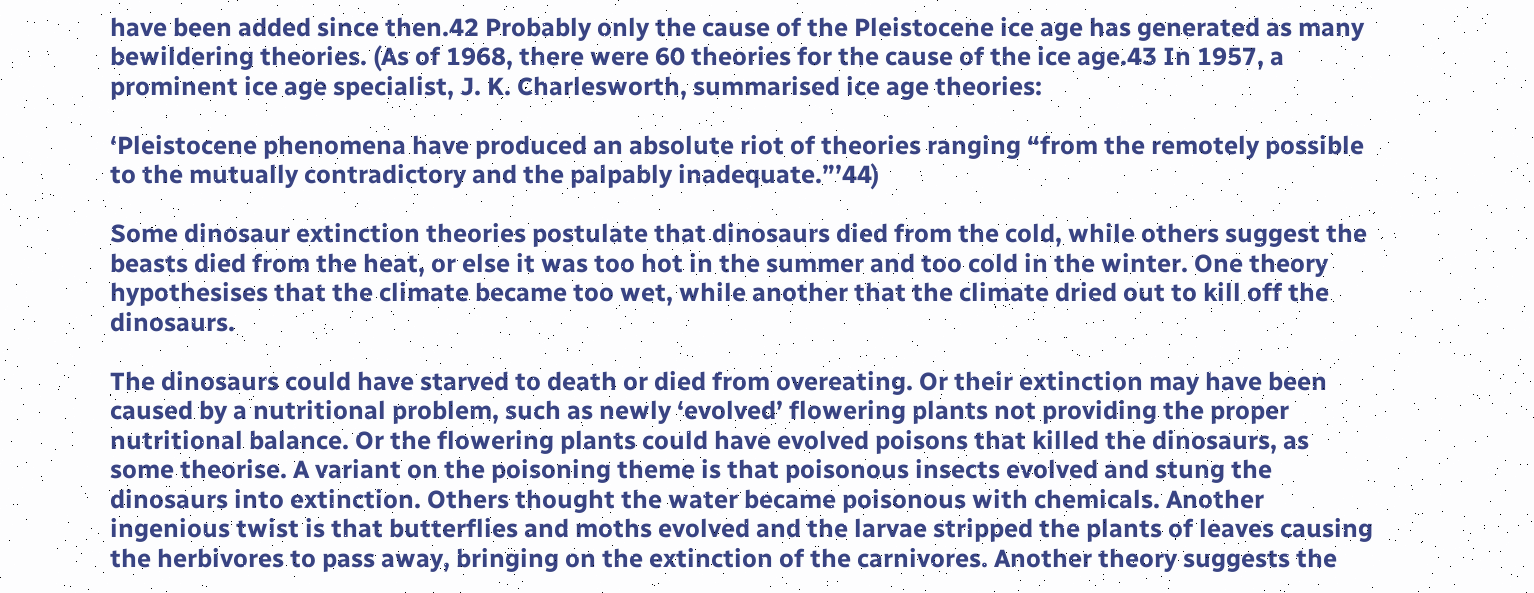have been added since then.42 Probably only the cause of the Pleistocene ice age has generated as many bewildering theories. (As of 1968, there were 60 theories for the cause of the ice age.43 In 1957, a prominent ice age specialist, J. K. Charlesworth, summarised ice age theories:

‘Pleistocene phenomena have produced an absolute riot of theories ranging “from the remotely possible to the mutually contradictory and the palpably inadequate.”’44)

Some dinosaur extinction theories postulate that dinosaurs died from the cold, while others suggest the beasts died from the heat, or else it was too hot in the summer and too cold in the winter. One theory hypothesises that the climate became too wet, while another that the climate dried out to kill off the dinosaurs.

The dinosaurs could have starved to death or died from overeating. Or their extinction may have been caused by a nutritional problem, such as newly ‘evolved’ flowering plants not providing the proper nutritional balance. Or the flowering plants could have evolved poisons that killed the dinosaurs, as some theorise. A variant on the poisoning theme is that poisonous insects evolved and stung the dinosaurs into extinction. Others thought the water became poisonous with chemicals. Another ingenious twist is that butterflies and moths evolved and the larvae stripped the plants of leaves causing the herbivores to pass away, bringing on the extinction of the carnivores. Another theory suggests the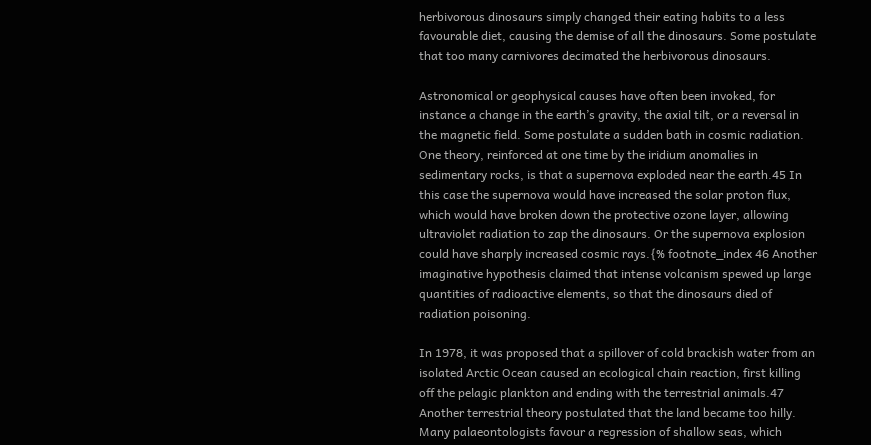herbivorous dinosaurs simply changed their eating habits to a less favourable diet, causing the demise of all the dinosaurs. Some postulate that too many carnivores decimated the herbivorous dinosaurs.

Astronomical or geophysical causes have often been invoked, for instance a change in the earth’s gravity, the axial tilt, or a reversal in the magnetic field. Some postulate a sudden bath in cosmic radiation. One theory, reinforced at one time by the iridium anomalies in sedimentary rocks, is that a supernova exploded near the earth.45 In this case the supernova would have increased the solar proton flux, which would have broken down the protective ozone layer, allowing ultraviolet radiation to zap the dinosaurs. Or the supernova explosion could have sharply increased cosmic rays.{% footnote_index 46 Another imaginative hypothesis claimed that intense volcanism spewed up large quantities of radioactive elements, so that the dinosaurs died of radiation poisoning.

In 1978, it was proposed that a spillover of cold brackish water from an isolated Arctic Ocean caused an ecological chain reaction, first killing off the pelagic plankton and ending with the terrestrial animals.47 Another terrestrial theory postulated that the land became too hilly. Many palaeontologists favour a regression of shallow seas, which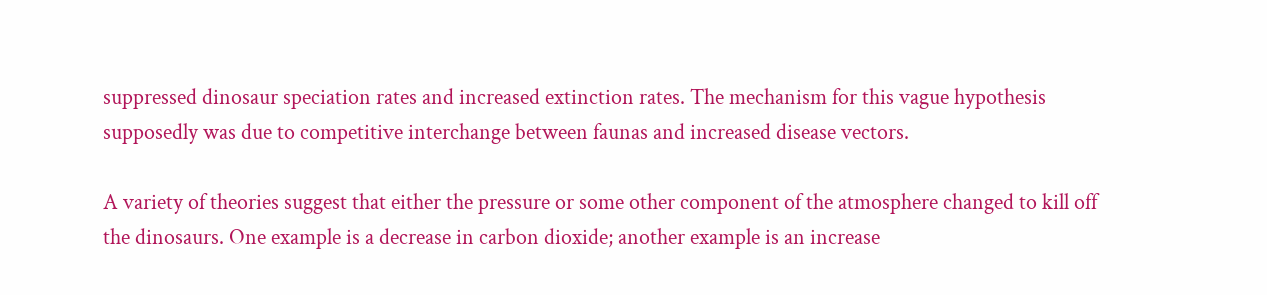suppressed dinosaur speciation rates and increased extinction rates. The mechanism for this vague hypothesis supposedly was due to competitive interchange between faunas and increased disease vectors.

A variety of theories suggest that either the pressure or some other component of the atmosphere changed to kill off the dinosaurs. One example is a decrease in carbon dioxide; another example is an increase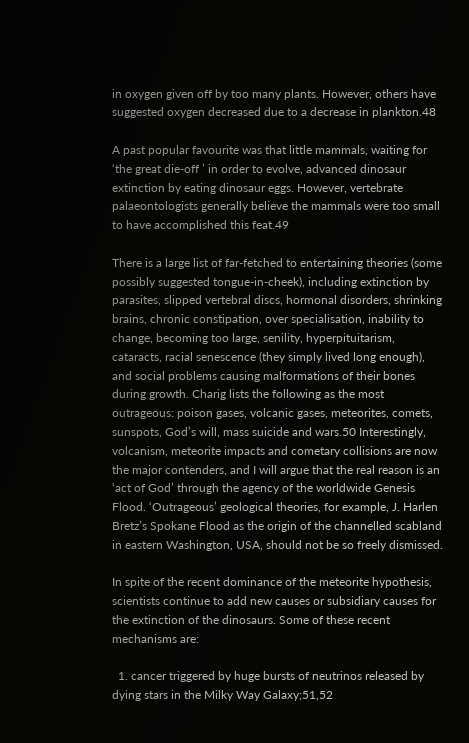in oxygen given off by too many plants. However, others have suggested oxygen decreased due to a decrease in plankton.48

A past popular favourite was that little mammals, waiting for ‘the great die-off ’ in order to evolve, advanced dinosaur extinction by eating dinosaur eggs. However, vertebrate palaeontologists generally believe the mammals were too small to have accomplished this feat.49

There is a large list of far-fetched to entertaining theories (some possibly suggested tongue-in-cheek), including extinction by parasites, slipped vertebral discs, hormonal disorders, shrinking brains, chronic constipation, over specialisation, inability to change, becoming too large, senility, hyperpituitarism, cataracts, racial senescence (they simply lived long enough), and social problems causing malformations of their bones during growth. Charig lists the following as the most outrageous: poison gases, volcanic gases, meteorites, comets, sunspots, God’s will, mass suicide and wars.50 Interestingly, volcanism, meteorite impacts and cometary collisions are now the major contenders, and I will argue that the real reason is an ‘act of God’ through the agency of the worldwide Genesis Flood. ‘Outrageous’ geological theories, for example, J. Harlen Bretz’s Spokane Flood as the origin of the channelled scabland in eastern Washington, USA, should not be so freely dismissed.

In spite of the recent dominance of the meteorite hypothesis, scientists continue to add new causes or subsidiary causes for the extinction of the dinosaurs. Some of these recent mechanisms are:

  1. cancer triggered by huge bursts of neutrinos released by dying stars in the Milky Way Galaxy;51,52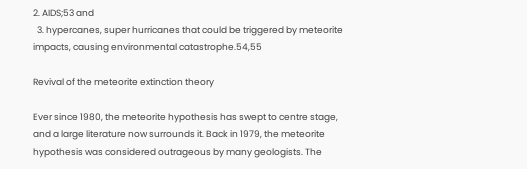2. AIDS;53 and
  3. hypercanes, super hurricanes that could be triggered by meteorite impacts, causing environmental catastrophe.54,55

Revival of the meteorite extinction theory

Ever since 1980, the meteorite hypothesis has swept to centre stage, and a large literature now surrounds it. Back in 1979, the meteorite hypothesis was considered outrageous by many geologists. The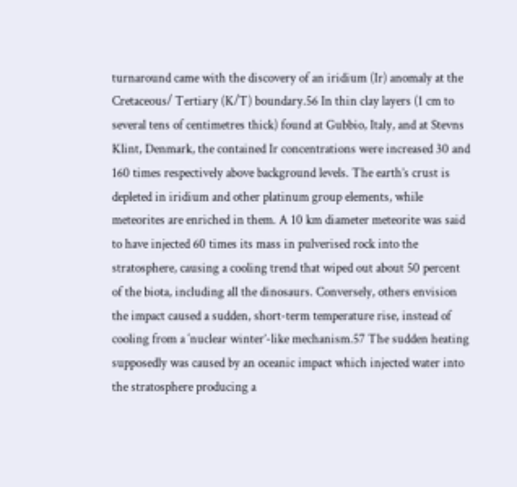turnaround came with the discovery of an iridium (Ir) anomaly at the Cretaceous/ Tertiary (K/T) boundary.56 In thin clay layers (1 cm to several tens of centimetres thick) found at Gubbio, Italy, and at Stevns Klint, Denmark, the contained Ir concentrations were increased 30 and 160 times respectively above background levels. The earth’s crust is depleted in iridium and other platinum group elements, while meteorites are enriched in them. A 10 km diameter meteorite was said to have injected 60 times its mass in pulverised rock into the stratosphere, causing a cooling trend that wiped out about 50 percent of the biota, including all the dinosaurs. Conversely, others envision the impact caused a sudden, short-term temperature rise, instead of cooling from a ‘nuclear winter’-like mechanism.57 The sudden heating supposedly was caused by an oceanic impact which injected water into the stratosphere producing a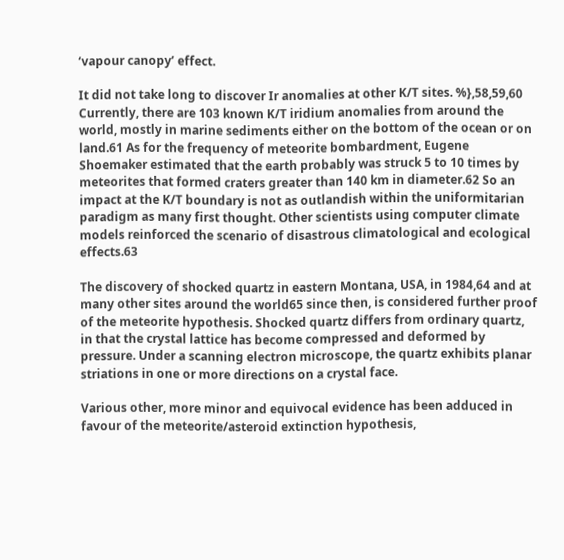‘vapour canopy’ effect.

It did not take long to discover Ir anomalies at other K/T sites. %},58,59,60 Currently, there are 103 known K/T iridium anomalies from around the world, mostly in marine sediments either on the bottom of the ocean or on land.61 As for the frequency of meteorite bombardment, Eugene Shoemaker estimated that the earth probably was struck 5 to 10 times by meteorites that formed craters greater than 140 km in diameter.62 So an impact at the K/T boundary is not as outlandish within the uniformitarian paradigm as many first thought. Other scientists using computer climate models reinforced the scenario of disastrous climatological and ecological effects.63

The discovery of shocked quartz in eastern Montana, USA, in 1984,64 and at many other sites around the world65 since then, is considered further proof of the meteorite hypothesis. Shocked quartz differs from ordinary quartz, in that the crystal lattice has become compressed and deformed by pressure. Under a scanning electron microscope, the quartz exhibits planar striations in one or more directions on a crystal face.

Various other, more minor and equivocal evidence has been adduced in favour of the meteorite/asteroid extinction hypothesis,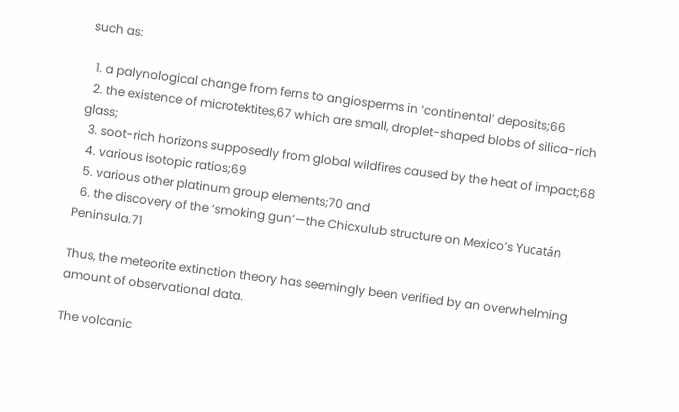such as:

  1. a palynological change from ferns to angiosperms in ‘continental’ deposits;66
  2. the existence of microtektites,67 which are small, droplet-shaped blobs of silica-rich glass;
  3. soot-rich horizons supposedly from global wildfires caused by the heat of impact;68
  4. various isotopic ratios;69
  5. various other platinum group elements;70 and
  6. the discovery of the ‘smoking gun’—the Chicxulub structure on Mexico’s Yucatán Peninsula.71

Thus, the meteorite extinction theory has seemingly been verified by an overwhelming amount of observational data.

The volcanic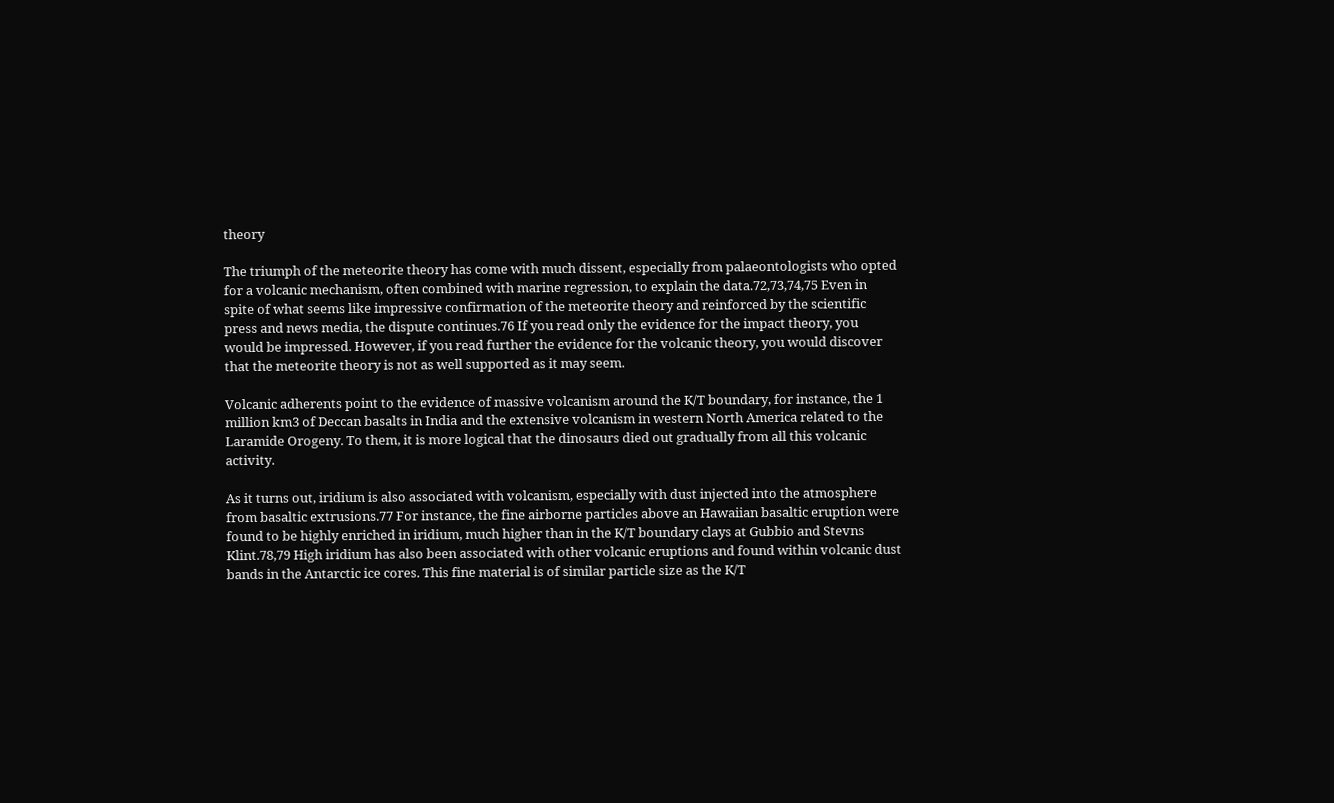theory

The triumph of the meteorite theory has come with much dissent, especially from palaeontologists who opted for a volcanic mechanism, often combined with marine regression, to explain the data.72,73,74,75 Even in spite of what seems like impressive confirmation of the meteorite theory and reinforced by the scientific press and news media, the dispute continues.76 If you read only the evidence for the impact theory, you would be impressed. However, if you read further the evidence for the volcanic theory, you would discover that the meteorite theory is not as well supported as it may seem.

Volcanic adherents point to the evidence of massive volcanism around the K/T boundary, for instance, the 1 million km3 of Deccan basalts in India and the extensive volcanism in western North America related to the Laramide Orogeny. To them, it is more logical that the dinosaurs died out gradually from all this volcanic activity.

As it turns out, iridium is also associated with volcanism, especially with dust injected into the atmosphere from basaltic extrusions.77 For instance, the fine airborne particles above an Hawaiian basaltic eruption were found to be highly enriched in iridium, much higher than in the K/T boundary clays at Gubbio and Stevns Klint.78,79 High iridium has also been associated with other volcanic eruptions and found within volcanic dust bands in the Antarctic ice cores. This fine material is of similar particle size as the K/T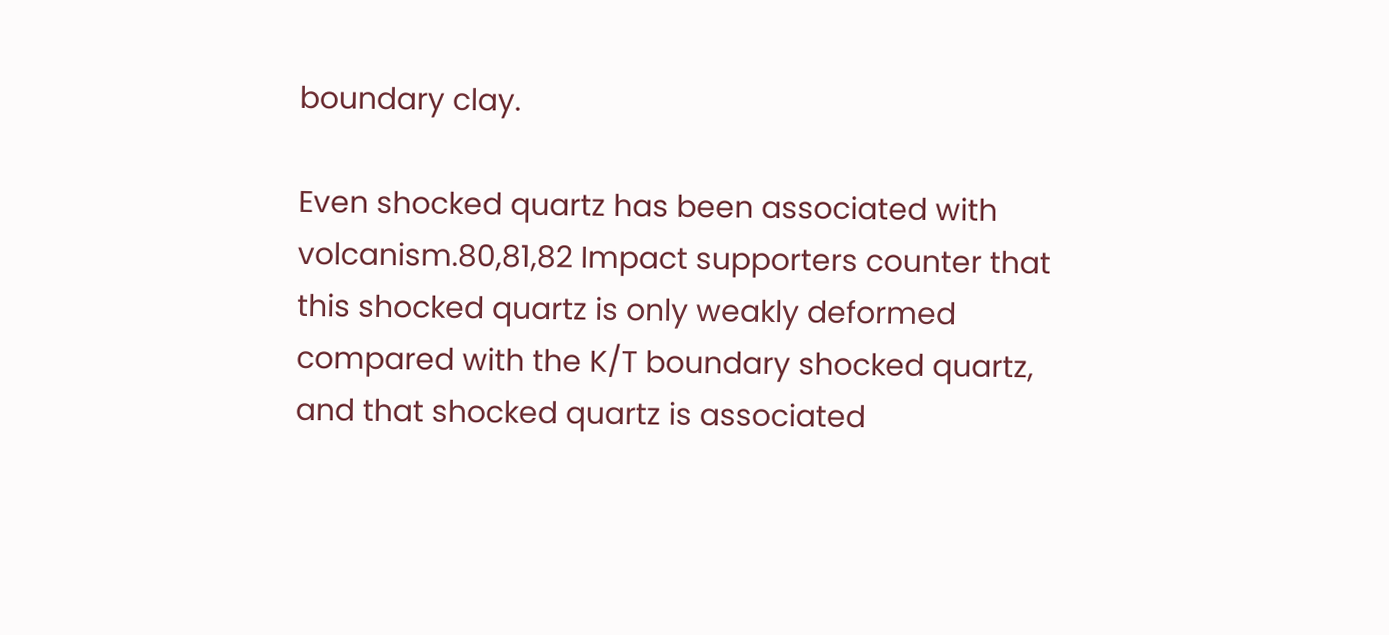boundary clay.

Even shocked quartz has been associated with volcanism.80,81,82 Impact supporters counter that this shocked quartz is only weakly deformed compared with the K/T boundary shocked quartz, and that shocked quartz is associated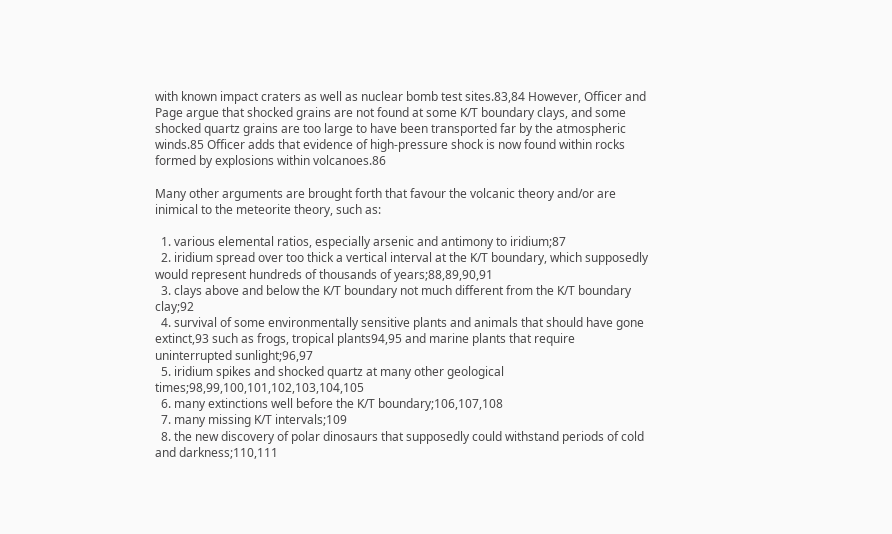with known impact craters as well as nuclear bomb test sites.83,84 However, Officer and Page argue that shocked grains are not found at some K/T boundary clays, and some shocked quartz grains are too large to have been transported far by the atmospheric winds.85 Officer adds that evidence of high-pressure shock is now found within rocks formed by explosions within volcanoes.86

Many other arguments are brought forth that favour the volcanic theory and/or are inimical to the meteorite theory, such as:

  1. various elemental ratios, especially arsenic and antimony to iridium;87
  2. iridium spread over too thick a vertical interval at the K/T boundary, which supposedly would represent hundreds of thousands of years;88,89,90,91
  3. clays above and below the K/T boundary not much different from the K/T boundary clay;92
  4. survival of some environmentally sensitive plants and animals that should have gone extinct,93 such as frogs, tropical plants94,95 and marine plants that require uninterrupted sunlight;96,97
  5. iridium spikes and shocked quartz at many other geological times;98,99,100,101,102,103,104,105
  6. many extinctions well before the K/T boundary;106,107,108
  7. many missing K/T intervals;109
  8. the new discovery of polar dinosaurs that supposedly could withstand periods of cold and darkness;110,111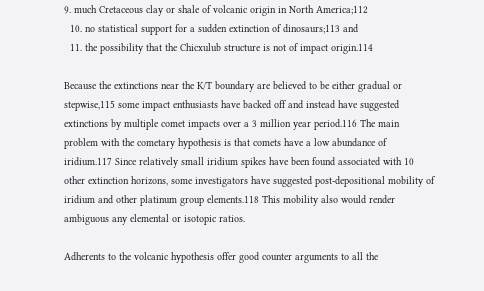9. much Cretaceous clay or shale of volcanic origin in North America;112
  10. no statistical support for a sudden extinction of dinosaurs;113 and
  11. the possibility that the Chicxulub structure is not of impact origin.114

Because the extinctions near the K/T boundary are believed to be either gradual or stepwise,115 some impact enthusiasts have backed off and instead have suggested extinctions by multiple comet impacts over a 3 million year period.116 The main problem with the cometary hypothesis is that comets have a low abundance of iridium.117 Since relatively small iridium spikes have been found associated with 10 other extinction horizons, some investigators have suggested post-depositional mobility of iridium and other platinum group elements.118 This mobility also would render ambiguous any elemental or isotopic ratios.

Adherents to the volcanic hypothesis offer good counter arguments to all the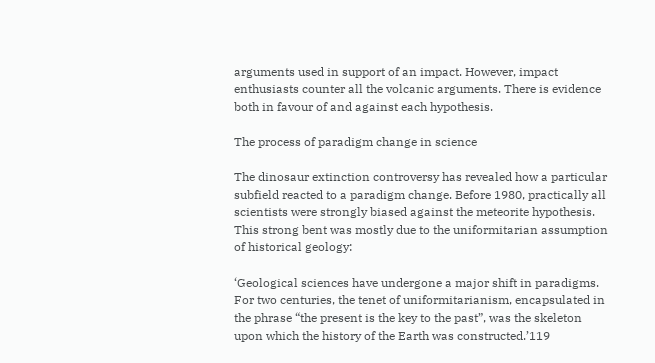arguments used in support of an impact. However, impact enthusiasts counter all the volcanic arguments. There is evidence both in favour of and against each hypothesis.

The process of paradigm change in science

The dinosaur extinction controversy has revealed how a particular subfield reacted to a paradigm change. Before 1980, practically all scientists were strongly biased against the meteorite hypothesis. This strong bent was mostly due to the uniformitarian assumption of historical geology:

‘Geological sciences have undergone a major shift in paradigms. For two centuries, the tenet of uniformitarianism, encapsulated in the phrase “the present is the key to the past”, was the skeleton upon which the history of the Earth was constructed.’119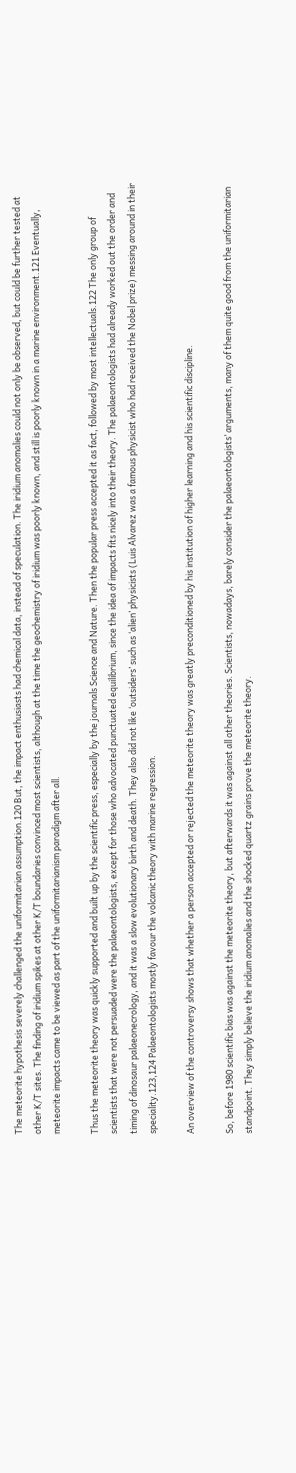The meteorite hypothesis severely challenged the uniformitarian assumption.120 But, the impact enthusiasts had chemical data, instead of speculation. The iridium anomalies could not only be observed, but could be further tested at other K/T sites. The finding of iridium spikes at other K/T boundaries convinced most scientists, although at the time the geochemistry of iridium was poorly known, and still is poorly known in a marine environment.121 Eventually, meteorite impacts came to be viewed as part of the uniformitarianism paradigm after all.

Thus the meteorite theory was quickly supported and built up by the scientific press, especially by the journals Science and Nature. Then the popular press accepted it as fact, followed by most intellectuals.122 The only group of scientists that were not persuaded were the palaeontologists, except for those who advocated punctuated equilibrium, since the idea of impacts fits nicely into their theory. The palaeontologists had already worked out the order and timing of dinosaur palaeonecrology, and it was a slow evolutionary birth and death. They also did not like ‘outsiders’ such as ‘alien’ physicists (Luis Alvarez was a famous physicist who had received the Nobel prize) messing around in their speciality.123,124 Palaeontologists mostly favour the volcanic theory with marine regression.

An overview of the controversy shows that whether a person accepted or rejected the meteorite theory was greatly preconditioned by his institution of higher learning and his scientific discipline.

So, before 1980 scientific bias was against the meteorite theory, but afterwards it was against all other theories. Scientists, nowadays, barely consider the palaeontologists’ arguments, many of them quite good from the uniformitarian standpoint. They simply believe the iridium anomalies and the shocked quartz grains prove the meteorite theory.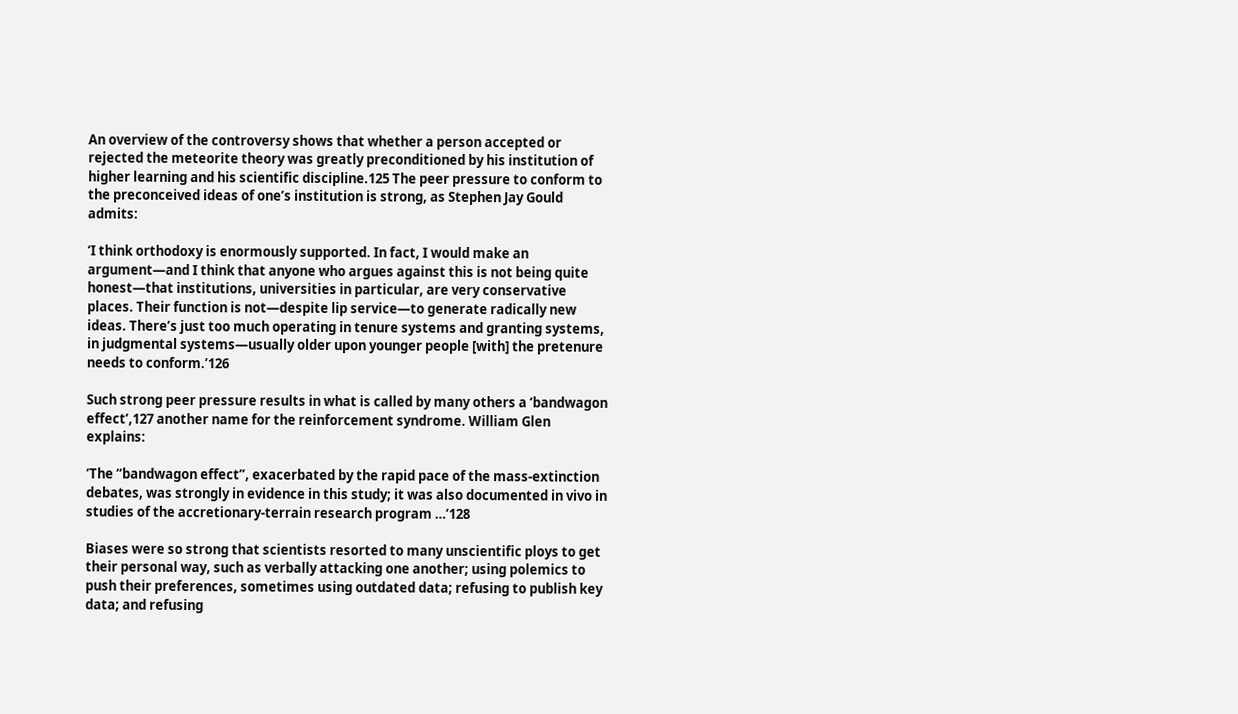An overview of the controversy shows that whether a person accepted or rejected the meteorite theory was greatly preconditioned by his institution of higher learning and his scientific discipline.125 The peer pressure to conform to the preconceived ideas of one’s institution is strong, as Stephen Jay Gould admits:

‘I think orthodoxy is enormously supported. In fact, I would make an argument—and I think that anyone who argues against this is not being quite honest—that institutions, universities in particular, are very conservative places. Their function is not—despite lip service—to generate radically new ideas. There’s just too much operating in tenure systems and granting systems, in judgmental systems—usually older upon younger people [with] the pretenure needs to conform.’126

Such strong peer pressure results in what is called by many others a ‘bandwagon effect’,127 another name for the reinforcement syndrome. William Glen explains:

‘The “bandwagon effect”, exacerbated by the rapid pace of the mass-extinction debates, was strongly in evidence in this study; it was also documented in vivo in studies of the accretionary-terrain research program …’128

Biases were so strong that scientists resorted to many unscientific ploys to get their personal way, such as verbally attacking one another; using polemics to push their preferences, sometimes using outdated data; refusing to publish key data; and refusing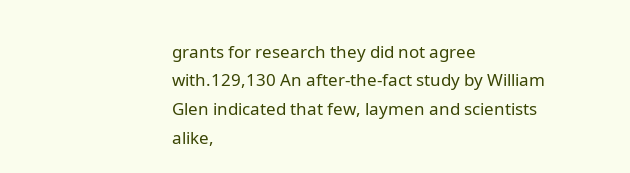grants for research they did not agree with.129,130 An after-the-fact study by William Glen indicated that few, laymen and scientists alike,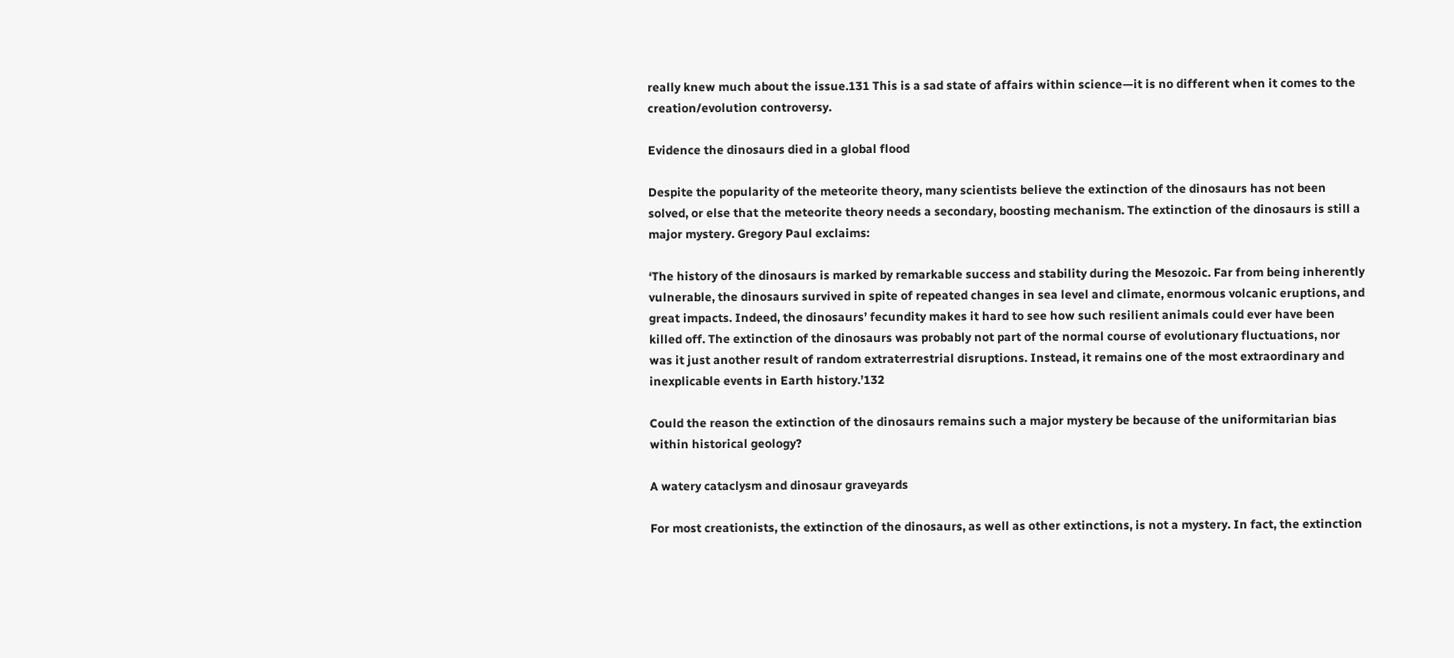really knew much about the issue.131 This is a sad state of affairs within science—it is no different when it comes to the creation/evolution controversy.

Evidence the dinosaurs died in a global flood

Despite the popularity of the meteorite theory, many scientists believe the extinction of the dinosaurs has not been solved, or else that the meteorite theory needs a secondary, boosting mechanism. The extinction of the dinosaurs is still a major mystery. Gregory Paul exclaims:

‘The history of the dinosaurs is marked by remarkable success and stability during the Mesozoic. Far from being inherently vulnerable, the dinosaurs survived in spite of repeated changes in sea level and climate, enormous volcanic eruptions, and great impacts. Indeed, the dinosaurs’ fecundity makes it hard to see how such resilient animals could ever have been killed off. The extinction of the dinosaurs was probably not part of the normal course of evolutionary fluctuations, nor was it just another result of random extraterrestrial disruptions. Instead, it remains one of the most extraordinary and inexplicable events in Earth history.’132

Could the reason the extinction of the dinosaurs remains such a major mystery be because of the uniformitarian bias within historical geology?

A watery cataclysm and dinosaur graveyards

For most creationists, the extinction of the dinosaurs, as well as other extinctions, is not a mystery. In fact, the extinction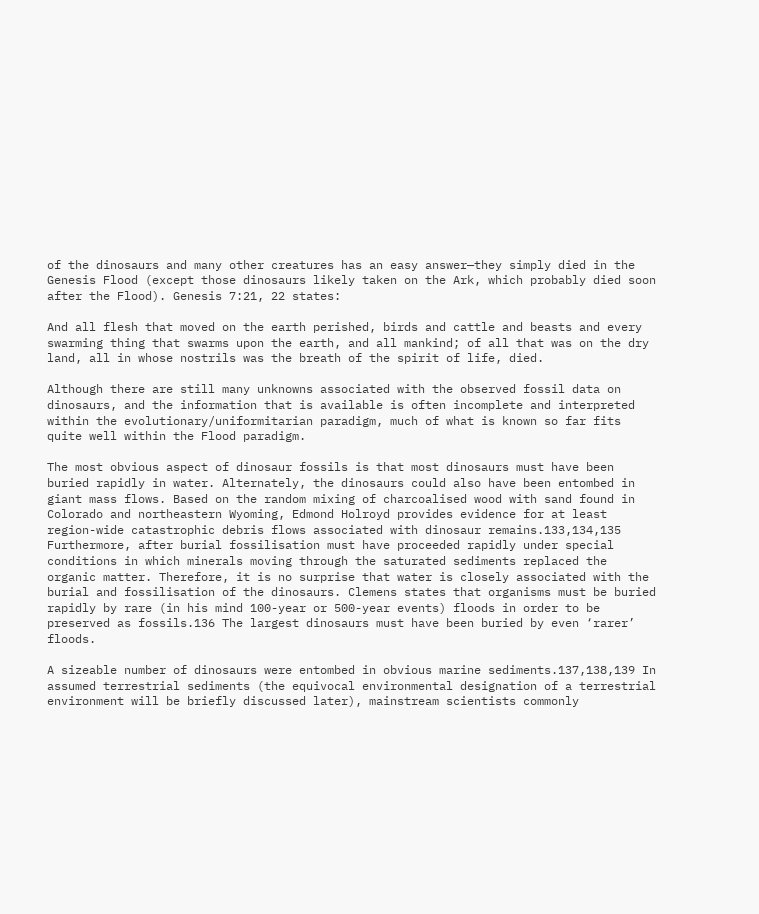of the dinosaurs and many other creatures has an easy answer—they simply died in the Genesis Flood (except those dinosaurs likely taken on the Ark, which probably died soon after the Flood). Genesis 7:21, 22 states:

And all flesh that moved on the earth perished, birds and cattle and beasts and every swarming thing that swarms upon the earth, and all mankind; of all that was on the dry land, all in whose nostrils was the breath of the spirit of life, died.

Although there are still many unknowns associated with the observed fossil data on dinosaurs, and the information that is available is often incomplete and interpreted within the evolutionary/uniformitarian paradigm, much of what is known so far fits quite well within the Flood paradigm.

The most obvious aspect of dinosaur fossils is that most dinosaurs must have been buried rapidly in water. Alternately, the dinosaurs could also have been entombed in giant mass flows. Based on the random mixing of charcoalised wood with sand found in Colorado and northeastern Wyoming, Edmond Holroyd provides evidence for at least region-wide catastrophic debris flows associated with dinosaur remains.133,134,135 Furthermore, after burial fossilisation must have proceeded rapidly under special conditions in which minerals moving through the saturated sediments replaced the organic matter. Therefore, it is no surprise that water is closely associated with the burial and fossilisation of the dinosaurs. Clemens states that organisms must be buried rapidly by rare (in his mind 100-year or 500-year events) floods in order to be preserved as fossils.136 The largest dinosaurs must have been buried by even ‘rarer’ floods.

A sizeable number of dinosaurs were entombed in obvious marine sediments.137,138,139 In assumed terrestrial sediments (the equivocal environmental designation of a terrestrial environment will be briefly discussed later), mainstream scientists commonly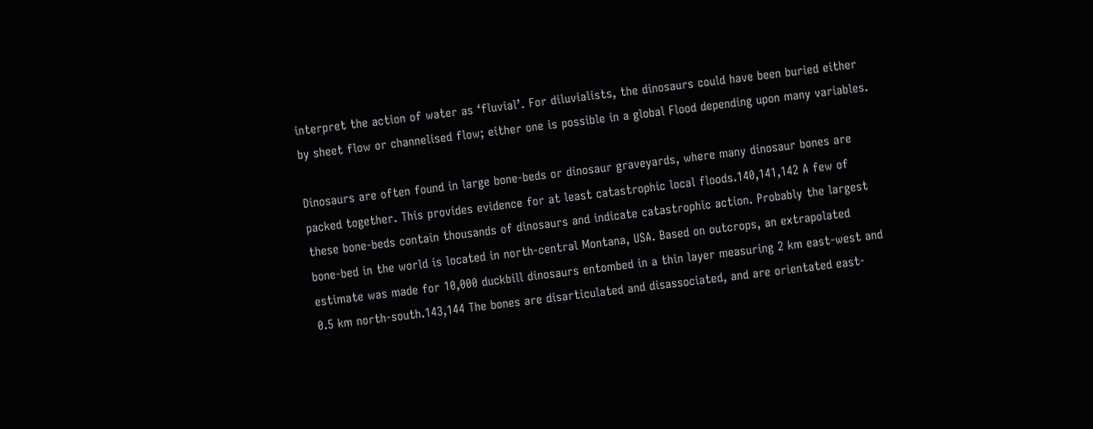interpret the action of water as ‘fluvial’. For diluvialists, the dinosaurs could have been buried either by sheet flow or channelised flow; either one is possible in a global Flood depending upon many variables.

Dinosaurs are often found in large bone-beds or dinosaur graveyards, where many dinosaur bones are packed together. This provides evidence for at least catastrophic local floods.140,141,142 A few of these bone-beds contain thousands of dinosaurs and indicate catastrophic action. Probably the largest bone-bed in the world is located in north-central Montana, USA. Based on outcrops, an extrapolated estimate was made for 10,000 duckbill dinosaurs entombed in a thin layer measuring 2 km east-west and 0.5 km north-south.143,144 The bones are disarticulated and disassociated, and are orientated east-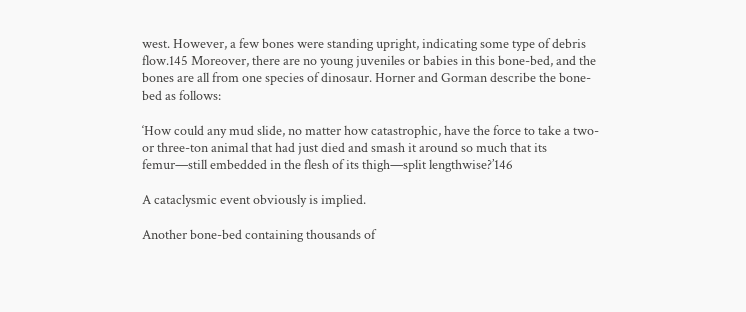west. However, a few bones were standing upright, indicating some type of debris flow.145 Moreover, there are no young juveniles or babies in this bone-bed, and the bones are all from one species of dinosaur. Horner and Gorman describe the bone-bed as follows:

‘How could any mud slide, no matter how catastrophic, have the force to take a two- or three-ton animal that had just died and smash it around so much that its femur—still embedded in the flesh of its thigh—split lengthwise?’146

A cataclysmic event obviously is implied.

Another bone-bed containing thousands of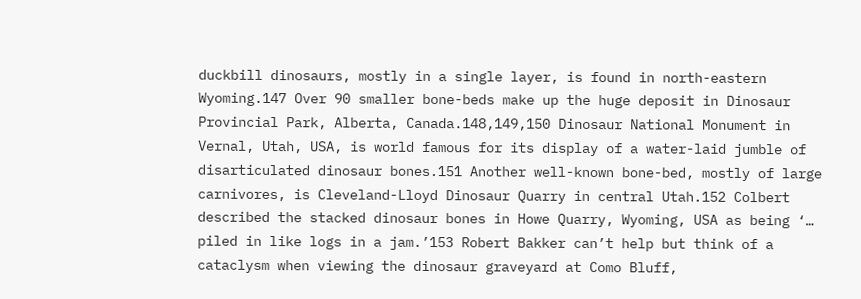duckbill dinosaurs, mostly in a single layer, is found in north-eastern Wyoming.147 Over 90 smaller bone-beds make up the huge deposit in Dinosaur Provincial Park, Alberta, Canada.148,149,150 Dinosaur National Monument in Vernal, Utah, USA, is world famous for its display of a water-laid jumble of disarticulated dinosaur bones.151 Another well-known bone-bed, mostly of large carnivores, is Cleveland-Lloyd Dinosaur Quarry in central Utah.152 Colbert described the stacked dinosaur bones in Howe Quarry, Wyoming, USA as being ‘… piled in like logs in a jam.’153 Robert Bakker can’t help but think of a cataclysm when viewing the dinosaur graveyard at Como Bluff,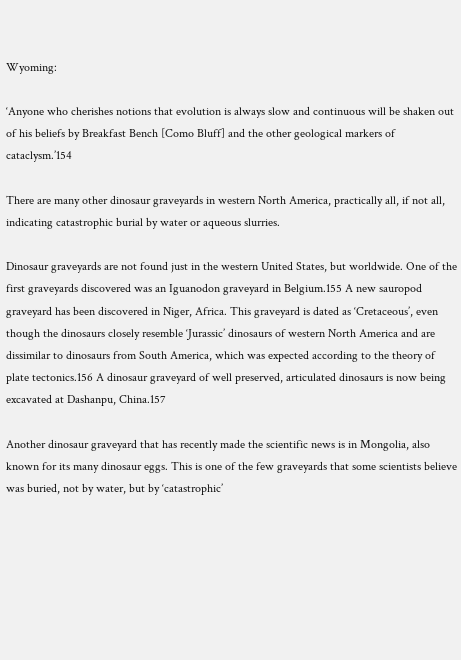Wyoming:

‘Anyone who cherishes notions that evolution is always slow and continuous will be shaken out of his beliefs by Breakfast Bench [Como Bluff] and the other geological markers of cataclysm.’154

There are many other dinosaur graveyards in western North America, practically all, if not all, indicating catastrophic burial by water or aqueous slurries.

Dinosaur graveyards are not found just in the western United States, but worldwide. One of the first graveyards discovered was an Iguanodon graveyard in Belgium.155 A new sauropod graveyard has been discovered in Niger, Africa. This graveyard is dated as ‘Cretaceous’, even though the dinosaurs closely resemble ‘Jurassic’ dinosaurs of western North America and are dissimilar to dinosaurs from South America, which was expected according to the theory of plate tectonics.156 A dinosaur graveyard of well preserved, articulated dinosaurs is now being excavated at Dashanpu, China.157

Another dinosaur graveyard that has recently made the scientific news is in Mongolia, also known for its many dinosaur eggs. This is one of the few graveyards that some scientists believe was buried, not by water, but by ‘catastrophic’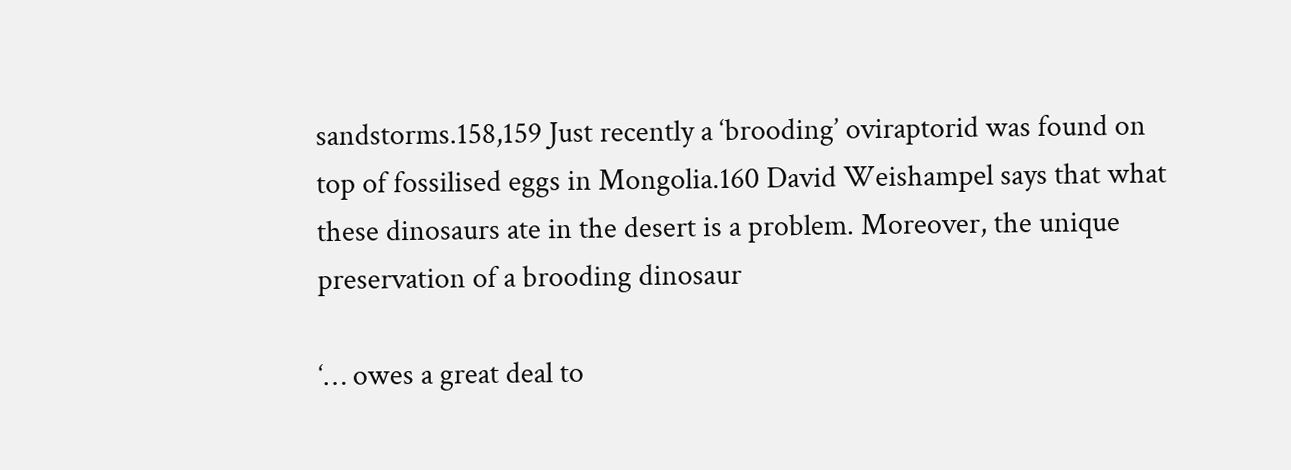sandstorms.158,159 Just recently a ‘brooding’ oviraptorid was found on top of fossilised eggs in Mongolia.160 David Weishampel says that what these dinosaurs ate in the desert is a problem. Moreover, the unique preservation of a brooding dinosaur

‘… owes a great deal to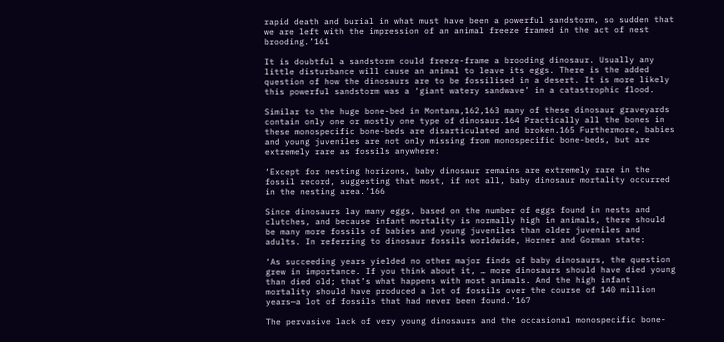rapid death and burial in what must have been a powerful sandstorm, so sudden that we are left with the impression of an animal freeze framed in the act of nest brooding.’161

It is doubtful a sandstorm could freeze-frame a brooding dinosaur. Usually any little disturbance will cause an animal to leave its eggs. There is the added question of how the dinosaurs are to be fossilised in a desert. It is more likely this powerful sandstorm was a ‘giant watery sandwave’ in a catastrophic flood.

Similar to the huge bone-bed in Montana,162,163 many of these dinosaur graveyards contain only one or mostly one type of dinosaur.164 Practically all the bones in these monospecific bone-beds are disarticulated and broken.165 Furthermore, babies and young juveniles are not only missing from monospecific bone-beds, but are extremely rare as fossils anywhere:

‘Except for nesting horizons, baby dinosaur remains are extremely rare in the fossil record, suggesting that most, if not all, baby dinosaur mortality occurred in the nesting area.’166

Since dinosaurs lay many eggs, based on the number of eggs found in nests and clutches, and because infant mortality is normally high in animals, there should be many more fossils of babies and young juveniles than older juveniles and adults. In referring to dinosaur fossils worldwide, Horner and Gorman state:

‘As succeeding years yielded no other major finds of baby dinosaurs, the question grew in importance. If you think about it, … more dinosaurs should have died young than died old; that’s what happens with most animals. And the high infant mortality should have produced a lot of fossils over the course of 140 million years—a lot of fossils that had never been found.’167

The pervasive lack of very young dinosaurs and the occasional monospecific bone-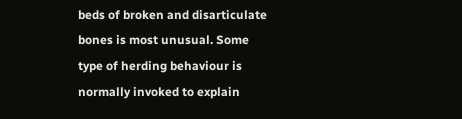beds of broken and disarticulate bones is most unusual. Some type of herding behaviour is normally invoked to explain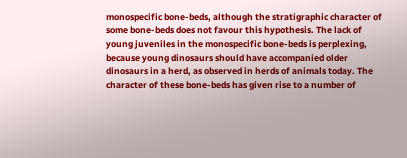monospecific bone-beds, although the stratigraphic character of some bone-beds does not favour this hypothesis. The lack of young juveniles in the monospecific bone-beds is perplexing, because young dinosaurs should have accompanied older dinosaurs in a herd, as observed in herds of animals today. The character of these bone-beds has given rise to a number of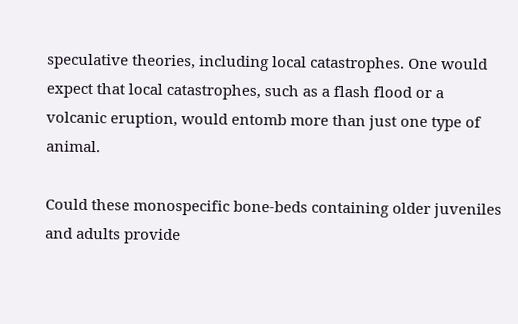speculative theories, including local catastrophes. One would expect that local catastrophes, such as a flash flood or a volcanic eruption, would entomb more than just one type of animal.

Could these monospecific bone-beds containing older juveniles and adults provide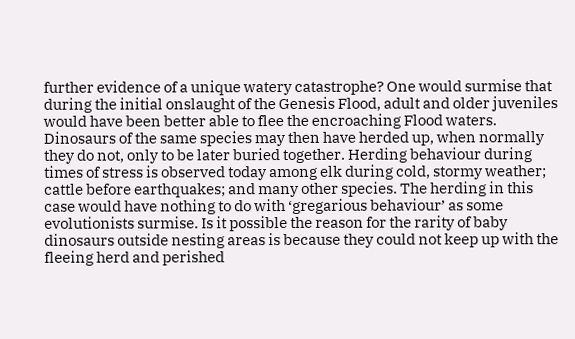further evidence of a unique watery catastrophe? One would surmise that during the initial onslaught of the Genesis Flood, adult and older juveniles would have been better able to flee the encroaching Flood waters. Dinosaurs of the same species may then have herded up, when normally they do not, only to be later buried together. Herding behaviour during times of stress is observed today among elk during cold, stormy weather; cattle before earthquakes; and many other species. The herding in this case would have nothing to do with ‘gregarious behaviour’ as some evolutionists surmise. Is it possible the reason for the rarity of baby dinosaurs outside nesting areas is because they could not keep up with the fleeing herd and perished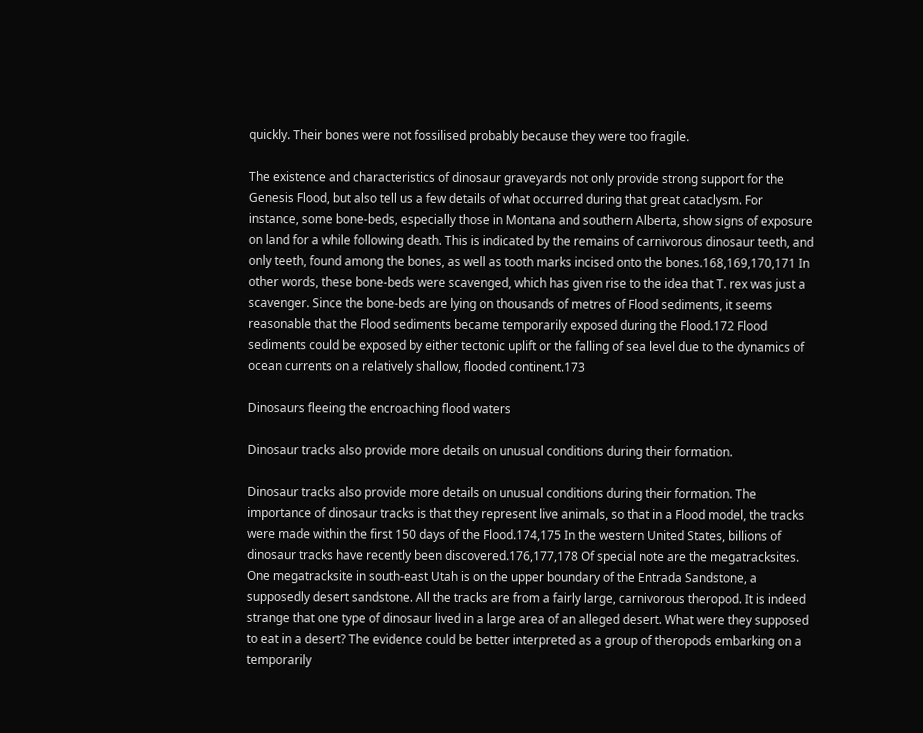quickly. Their bones were not fossilised probably because they were too fragile.

The existence and characteristics of dinosaur graveyards not only provide strong support for the Genesis Flood, but also tell us a few details of what occurred during that great cataclysm. For instance, some bone-beds, especially those in Montana and southern Alberta, show signs of exposure on land for a while following death. This is indicated by the remains of carnivorous dinosaur teeth, and only teeth, found among the bones, as well as tooth marks incised onto the bones.168,169,170,171 In other words, these bone-beds were scavenged, which has given rise to the idea that T. rex was just a scavenger. Since the bone-beds are lying on thousands of metres of Flood sediments, it seems reasonable that the Flood sediments became temporarily exposed during the Flood.172 Flood sediments could be exposed by either tectonic uplift or the falling of sea level due to the dynamics of ocean currents on a relatively shallow, flooded continent.173

Dinosaurs fleeing the encroaching flood waters

Dinosaur tracks also provide more details on unusual conditions during their formation.

Dinosaur tracks also provide more details on unusual conditions during their formation. The importance of dinosaur tracks is that they represent live animals, so that in a Flood model, the tracks were made within the first 150 days of the Flood.174,175 In the western United States, billions of dinosaur tracks have recently been discovered.176,177,178 Of special note are the megatracksites. One megatracksite in south-east Utah is on the upper boundary of the Entrada Sandstone, a supposedly desert sandstone. All the tracks are from a fairly large, carnivorous theropod. It is indeed strange that one type of dinosaur lived in a large area of an alleged desert. What were they supposed to eat in a desert? The evidence could be better interpreted as a group of theropods embarking on a temporarily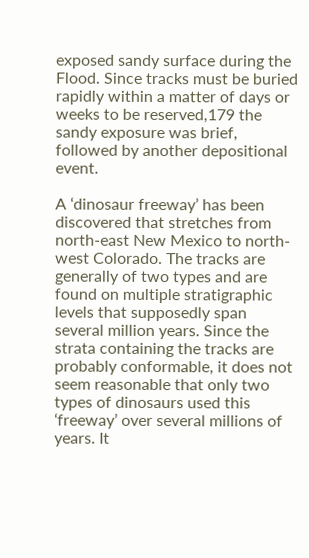exposed sandy surface during the Flood. Since tracks must be buried rapidly within a matter of days or weeks to be reserved,179 the sandy exposure was brief, followed by another depositional event.

A ‘dinosaur freeway’ has been discovered that stretches from north-east New Mexico to north-west Colorado. The tracks are generally of two types and are found on multiple stratigraphic levels that supposedly span several million years. Since the strata containing the tracks are probably conformable, it does not seem reasonable that only two types of dinosaurs used this ‘freeway’ over several millions of years. It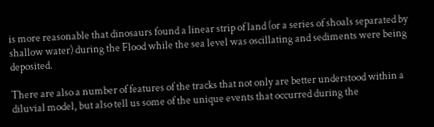is more reasonable that dinosaurs found a linear strip of land (or a series of shoals separated by shallow water) during the Flood while the sea level was oscillating and sediments were being deposited.

There are also a number of features of the tracks that not only are better understood within a diluvial model, but also tell us some of the unique events that occurred during the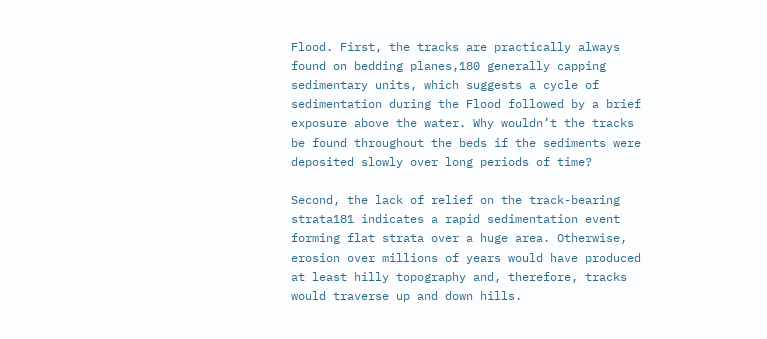Flood. First, the tracks are practically always found on bedding planes,180 generally capping sedimentary units, which suggests a cycle of sedimentation during the Flood followed by a brief exposure above the water. Why wouldn’t the tracks be found throughout the beds if the sediments were deposited slowly over long periods of time?

Second, the lack of relief on the track-bearing strata181 indicates a rapid sedimentation event forming flat strata over a huge area. Otherwise, erosion over millions of years would have produced at least hilly topography and, therefore, tracks would traverse up and down hills.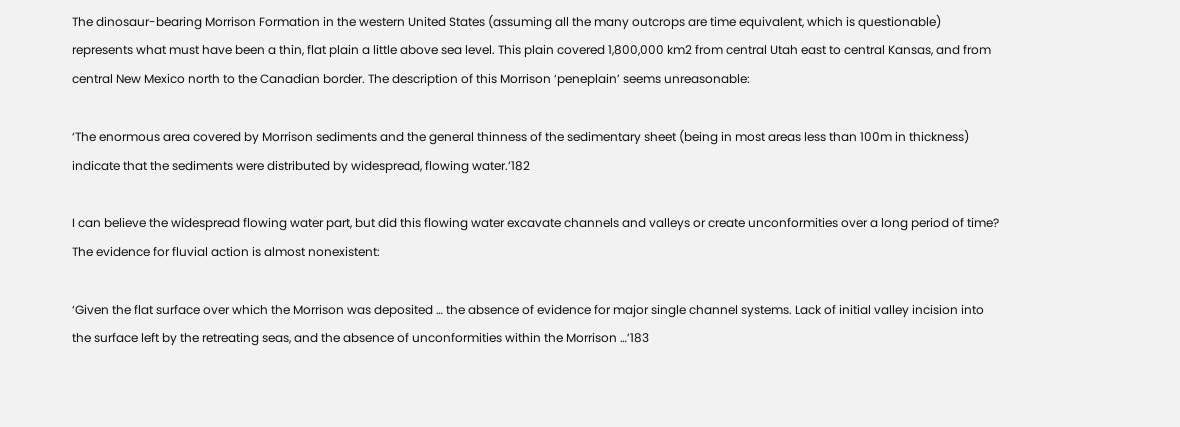The dinosaur-bearing Morrison Formation in the western United States (assuming all the many outcrops are time equivalent, which is questionable) represents what must have been a thin, flat plain a little above sea level. This plain covered 1,800,000 km2 from central Utah east to central Kansas, and from central New Mexico north to the Canadian border. The description of this Morrison ‘peneplain’ seems unreasonable:

‘The enormous area covered by Morrison sediments and the general thinness of the sedimentary sheet (being in most areas less than 100m in thickness) indicate that the sediments were distributed by widespread, flowing water.’182

I can believe the widespread flowing water part, but did this flowing water excavate channels and valleys or create unconformities over a long period of time? The evidence for fluvial action is almost nonexistent:

‘Given the flat surface over which the Morrison was deposited … the absence of evidence for major single channel systems. Lack of initial valley incision into the surface left by the retreating seas, and the absence of unconformities within the Morrison …’183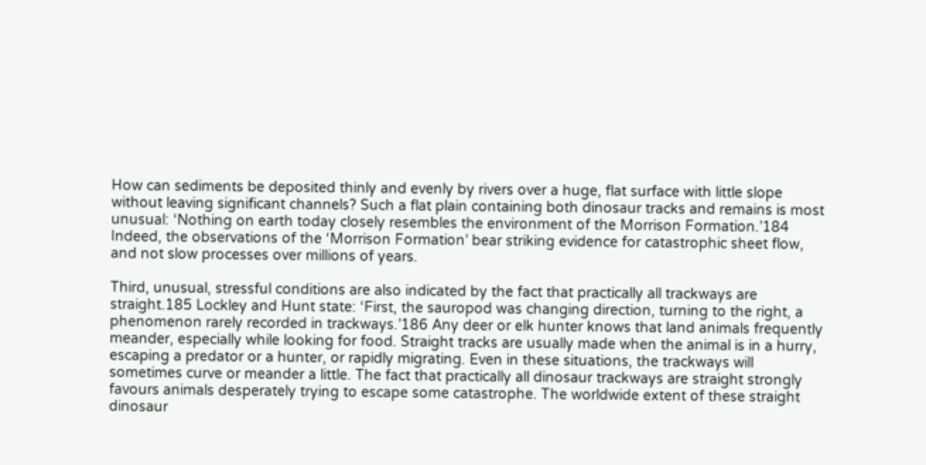How can sediments be deposited thinly and evenly by rivers over a huge, flat surface with little slope without leaving significant channels? Such a flat plain containing both dinosaur tracks and remains is most unusual: ‘Nothing on earth today closely resembles the environment of the Morrison Formation.’184 Indeed, the observations of the ‘Morrison Formation’ bear striking evidence for catastrophic sheet flow, and not slow processes over millions of years.

Third, unusual, stressful conditions are also indicated by the fact that practically all trackways are straight.185 Lockley and Hunt state: ‘First, the sauropod was changing direction, turning to the right, a phenomenon rarely recorded in trackways.’186 Any deer or elk hunter knows that land animals frequently meander, especially while looking for food. Straight tracks are usually made when the animal is in a hurry, escaping a predator or a hunter, or rapidly migrating. Even in these situations, the trackways will sometimes curve or meander a little. The fact that practically all dinosaur trackways are straight strongly favours animals desperately trying to escape some catastrophe. The worldwide extent of these straight dinosaur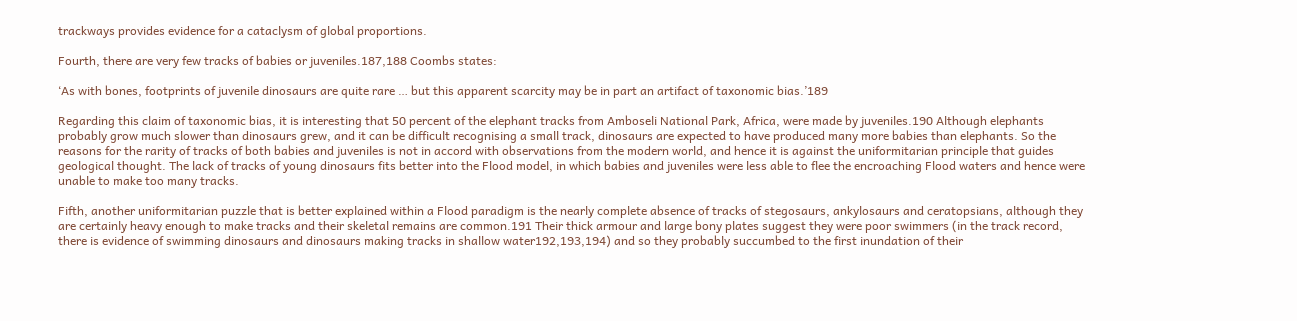trackways provides evidence for a cataclysm of global proportions.

Fourth, there are very few tracks of babies or juveniles.187,188 Coombs states:

‘As with bones, footprints of juvenile dinosaurs are quite rare … but this apparent scarcity may be in part an artifact of taxonomic bias.’189

Regarding this claim of taxonomic bias, it is interesting that 50 percent of the elephant tracks from Amboseli National Park, Africa, were made by juveniles.190 Although elephants probably grow much slower than dinosaurs grew, and it can be difficult recognising a small track, dinosaurs are expected to have produced many more babies than elephants. So the reasons for the rarity of tracks of both babies and juveniles is not in accord with observations from the modern world, and hence it is against the uniformitarian principle that guides geological thought. The lack of tracks of young dinosaurs fits better into the Flood model, in which babies and juveniles were less able to flee the encroaching Flood waters and hence were unable to make too many tracks.

Fifth, another uniformitarian puzzle that is better explained within a Flood paradigm is the nearly complete absence of tracks of stegosaurs, ankylosaurs and ceratopsians, although they are certainly heavy enough to make tracks and their skeletal remains are common.191 Their thick armour and large bony plates suggest they were poor swimmers (in the track record, there is evidence of swimming dinosaurs and dinosaurs making tracks in shallow water192,193,194) and so they probably succumbed to the first inundation of their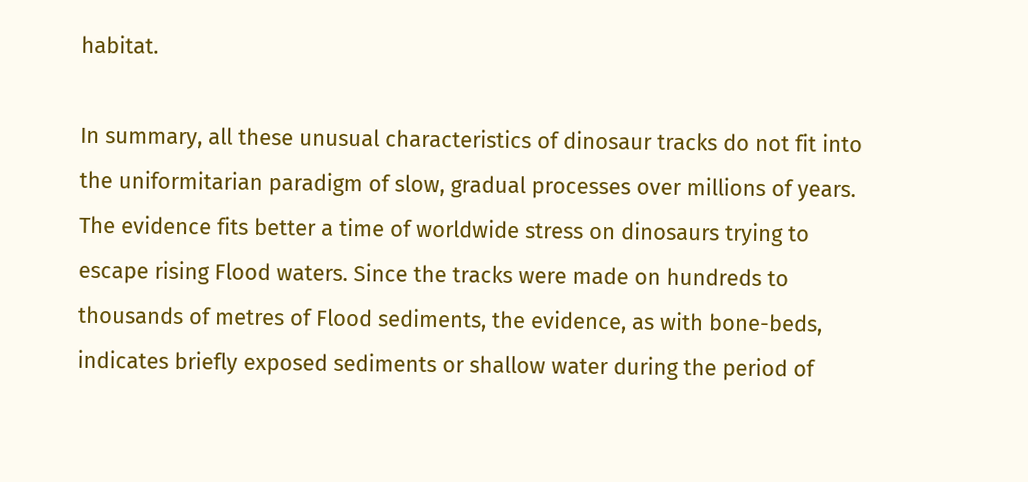habitat.

In summary, all these unusual characteristics of dinosaur tracks do not fit into the uniformitarian paradigm of slow, gradual processes over millions of years. The evidence fits better a time of worldwide stress on dinosaurs trying to escape rising Flood waters. Since the tracks were made on hundreds to thousands of metres of Flood sediments, the evidence, as with bone-beds, indicates briefly exposed sediments or shallow water during the period of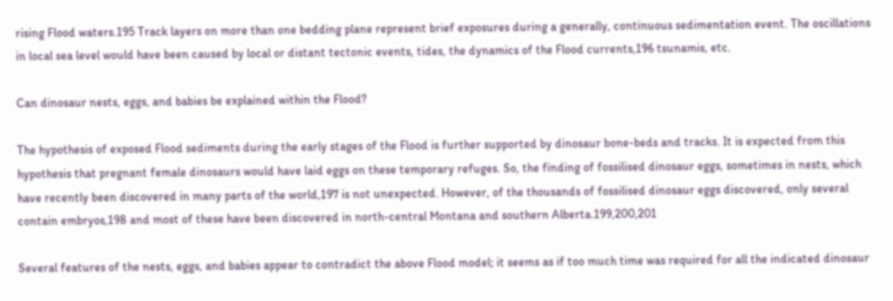rising Flood waters.195 Track layers on more than one bedding plane represent brief exposures during a generally, continuous sedimentation event. The oscillations in local sea level would have been caused by local or distant tectonic events, tides, the dynamics of the Flood currents,196 tsunamis, etc.

Can dinosaur nests, eggs, and babies be explained within the Flood?

The hypothesis of exposed Flood sediments during the early stages of the Flood is further supported by dinosaur bone-beds and tracks. It is expected from this hypothesis that pregnant female dinosaurs would have laid eggs on these temporary refuges. So, the finding of fossilised dinosaur eggs, sometimes in nests, which have recently been discovered in many parts of the world,197 is not unexpected. However, of the thousands of fossilised dinosaur eggs discovered, only several contain embryos,198 and most of these have been discovered in north-central Montana and southern Alberta.199,200,201

Several features of the nests, eggs, and babies appear to contradict the above Flood model; it seems as if too much time was required for all the indicated dinosaur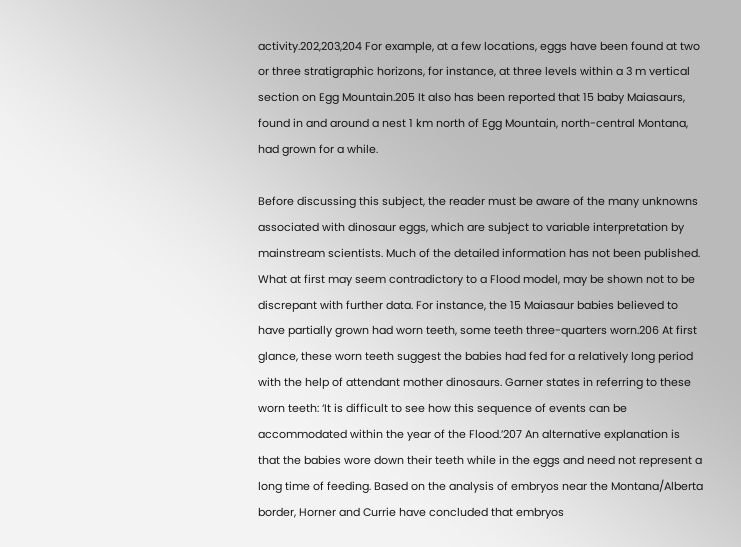activity.202,203,204 For example, at a few locations, eggs have been found at two or three stratigraphic horizons, for instance, at three levels within a 3 m vertical section on Egg Mountain.205 It also has been reported that 15 baby Maiasaurs, found in and around a nest 1 km north of Egg Mountain, north-central Montana, had grown for a while.

Before discussing this subject, the reader must be aware of the many unknowns associated with dinosaur eggs, which are subject to variable interpretation by mainstream scientists. Much of the detailed information has not been published. What at first may seem contradictory to a Flood model, may be shown not to be discrepant with further data. For instance, the 15 Maiasaur babies believed to have partially grown had worn teeth, some teeth three-quarters worn.206 At first glance, these worn teeth suggest the babies had fed for a relatively long period with the help of attendant mother dinosaurs. Garner states in referring to these worn teeth: ‘It is difficult to see how this sequence of events can be accommodated within the year of the Flood.’207 An alternative explanation is that the babies wore down their teeth while in the eggs and need not represent a long time of feeding. Based on the analysis of embryos near the Montana/Alberta border, Horner and Currie have concluded that embryos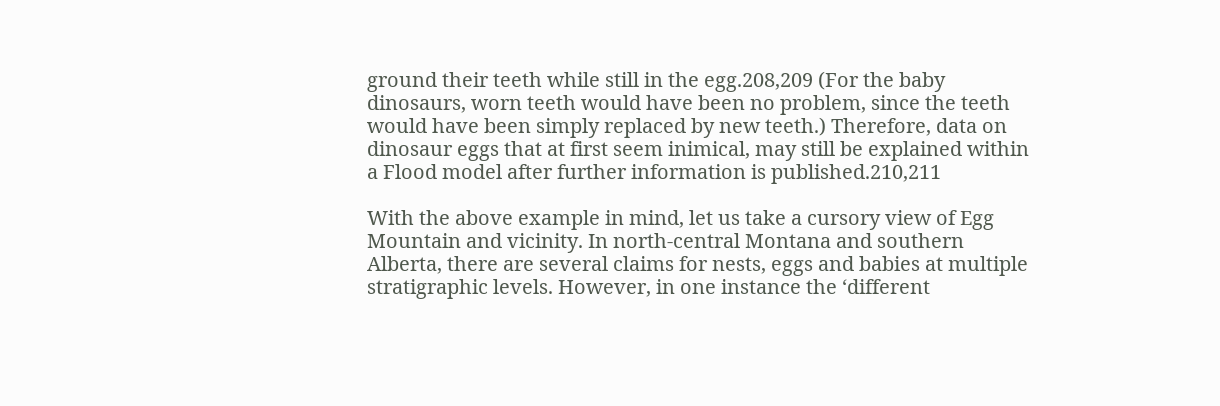ground their teeth while still in the egg.208,209 (For the baby dinosaurs, worn teeth would have been no problem, since the teeth would have been simply replaced by new teeth.) Therefore, data on dinosaur eggs that at first seem inimical, may still be explained within a Flood model after further information is published.210,211

With the above example in mind, let us take a cursory view of Egg Mountain and vicinity. In north-central Montana and southern Alberta, there are several claims for nests, eggs and babies at multiple stratigraphic levels. However, in one instance the ‘different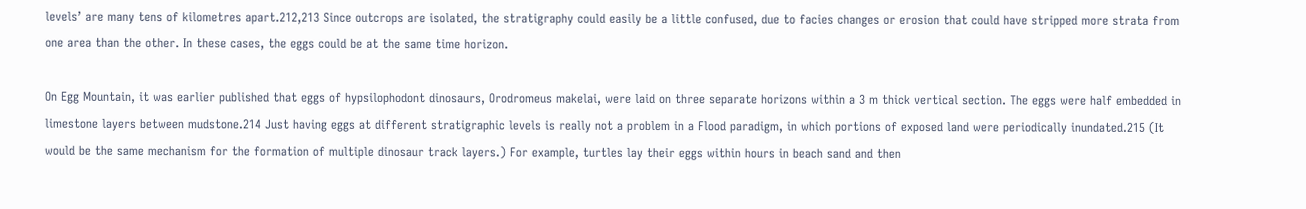levels’ are many tens of kilometres apart.212,213 Since outcrops are isolated, the stratigraphy could easily be a little confused, due to facies changes or erosion that could have stripped more strata from one area than the other. In these cases, the eggs could be at the same time horizon.

On Egg Mountain, it was earlier published that eggs of hypsilophodont dinosaurs, Orodromeus makelai, were laid on three separate horizons within a 3 m thick vertical section. The eggs were half embedded in limestone layers between mudstone.214 Just having eggs at different stratigraphic levels is really not a problem in a Flood paradigm, in which portions of exposed land were periodically inundated.215 (It would be the same mechanism for the formation of multiple dinosaur track layers.) For example, turtles lay their eggs within hours in beach sand and then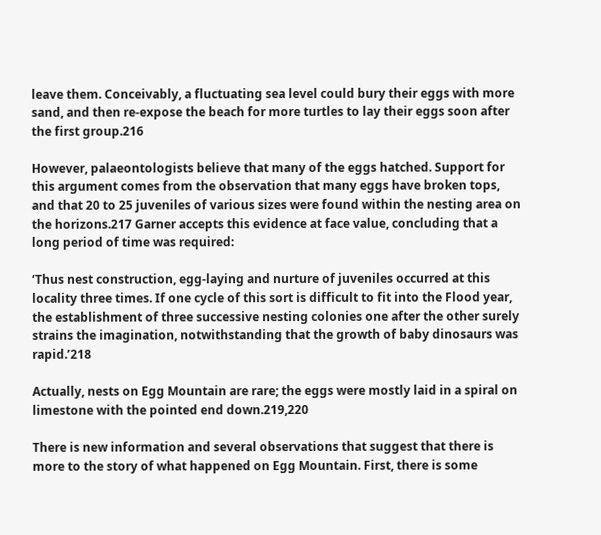leave them. Conceivably, a fluctuating sea level could bury their eggs with more sand, and then re-expose the beach for more turtles to lay their eggs soon after the first group.216

However, palaeontologists believe that many of the eggs hatched. Support for this argument comes from the observation that many eggs have broken tops, and that 20 to 25 juveniles of various sizes were found within the nesting area on the horizons.217 Garner accepts this evidence at face value, concluding that a long period of time was required:

‘Thus nest construction, egg-laying and nurture of juveniles occurred at this locality three times. If one cycle of this sort is difficult to fit into the Flood year, the establishment of three successive nesting colonies one after the other surely strains the imagination, notwithstanding that the growth of baby dinosaurs was rapid.’218

Actually, nests on Egg Mountain are rare; the eggs were mostly laid in a spiral on limestone with the pointed end down.219,220

There is new information and several observations that suggest that there is more to the story of what happened on Egg Mountain. First, there is some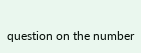question on the number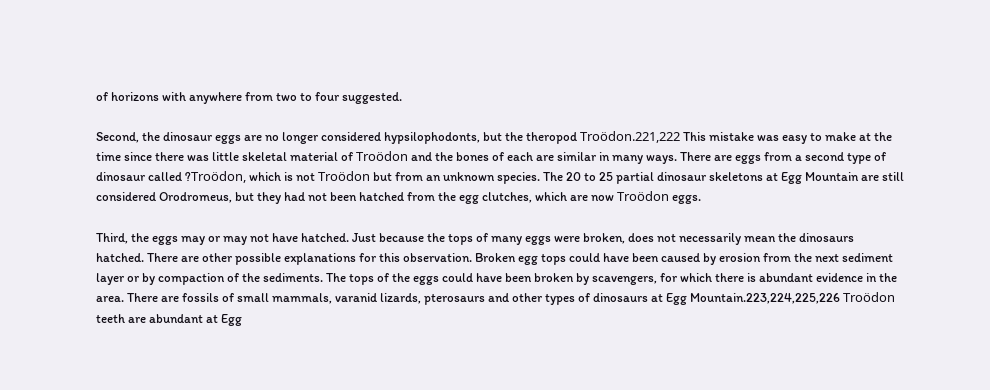of horizons with anywhere from two to four suggested.

Second, the dinosaur eggs are no longer considered hypsilophodonts, but the theropod Troödon.221,222 This mistake was easy to make at the time since there was little skeletal material of Troödon and the bones of each are similar in many ways. There are eggs from a second type of dinosaur called ?Troödon, which is not Troödon but from an unknown species. The 20 to 25 partial dinosaur skeletons at Egg Mountain are still considered Orodromeus, but they had not been hatched from the egg clutches, which are now Troödon eggs.

Third, the eggs may or may not have hatched. Just because the tops of many eggs were broken, does not necessarily mean the dinosaurs hatched. There are other possible explanations for this observation. Broken egg tops could have been caused by erosion from the next sediment layer or by compaction of the sediments. The tops of the eggs could have been broken by scavengers, for which there is abundant evidence in the area. There are fossils of small mammals, varanid lizards, pterosaurs and other types of dinosaurs at Egg Mountain.223,224,225,226 Troödon teeth are abundant at Egg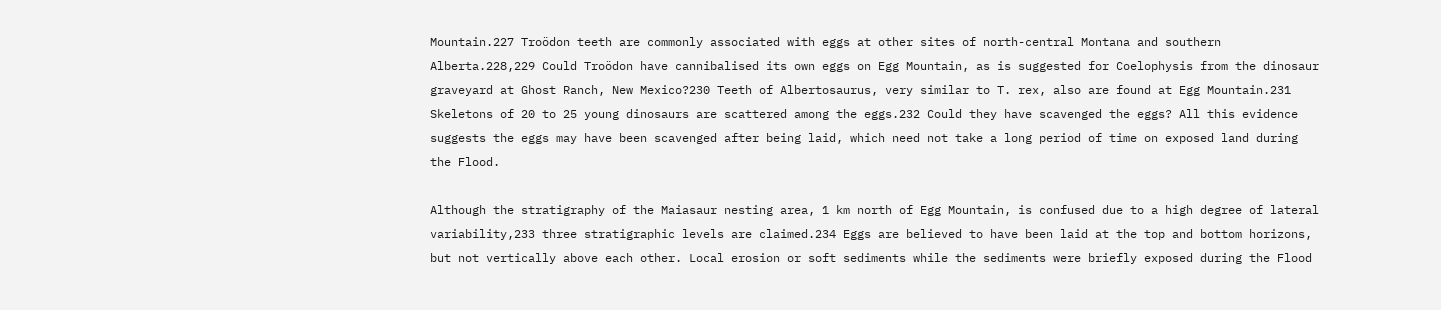Mountain.227 Troödon teeth are commonly associated with eggs at other sites of north-central Montana and southern Alberta.228,229 Could Troödon have cannibalised its own eggs on Egg Mountain, as is suggested for Coelophysis from the dinosaur graveyard at Ghost Ranch, New Mexico?230 Teeth of Albertosaurus, very similar to T. rex, also are found at Egg Mountain.231 Skeletons of 20 to 25 young dinosaurs are scattered among the eggs.232 Could they have scavenged the eggs? All this evidence suggests the eggs may have been scavenged after being laid, which need not take a long period of time on exposed land during the Flood.

Although the stratigraphy of the Maiasaur nesting area, 1 km north of Egg Mountain, is confused due to a high degree of lateral variability,233 three stratigraphic levels are claimed.234 Eggs are believed to have been laid at the top and bottom horizons, but not vertically above each other. Local erosion or soft sediments while the sediments were briefly exposed during the Flood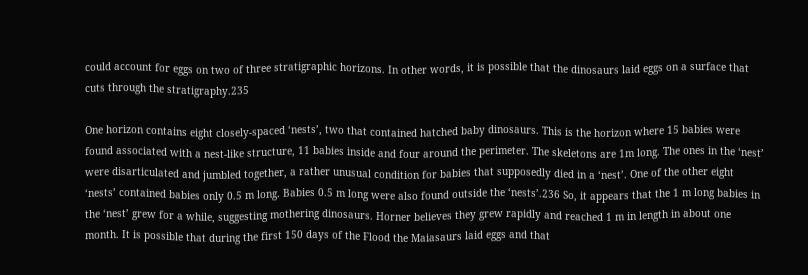could account for eggs on two of three stratigraphic horizons. In other words, it is possible that the dinosaurs laid eggs on a surface that cuts through the stratigraphy.235

One horizon contains eight closely-spaced ‘nests’, two that contained hatched baby dinosaurs. This is the horizon where 15 babies were found associated with a nest-like structure, 11 babies inside and four around the perimeter. The skeletons are 1m long. The ones in the ‘nest’ were disarticulated and jumbled together, a rather unusual condition for babies that supposedly died in a ‘nest’. One of the other eight ‘nests’ contained babies only 0.5 m long. Babies 0.5 m long were also found outside the ‘nests’.236 So, it appears that the 1 m long babies in the ‘nest’ grew for a while, suggesting mothering dinosaurs. Horner believes they grew rapidly and reached 1 m in length in about one month. It is possible that during the first 150 days of the Flood the Maiasaurs laid eggs and that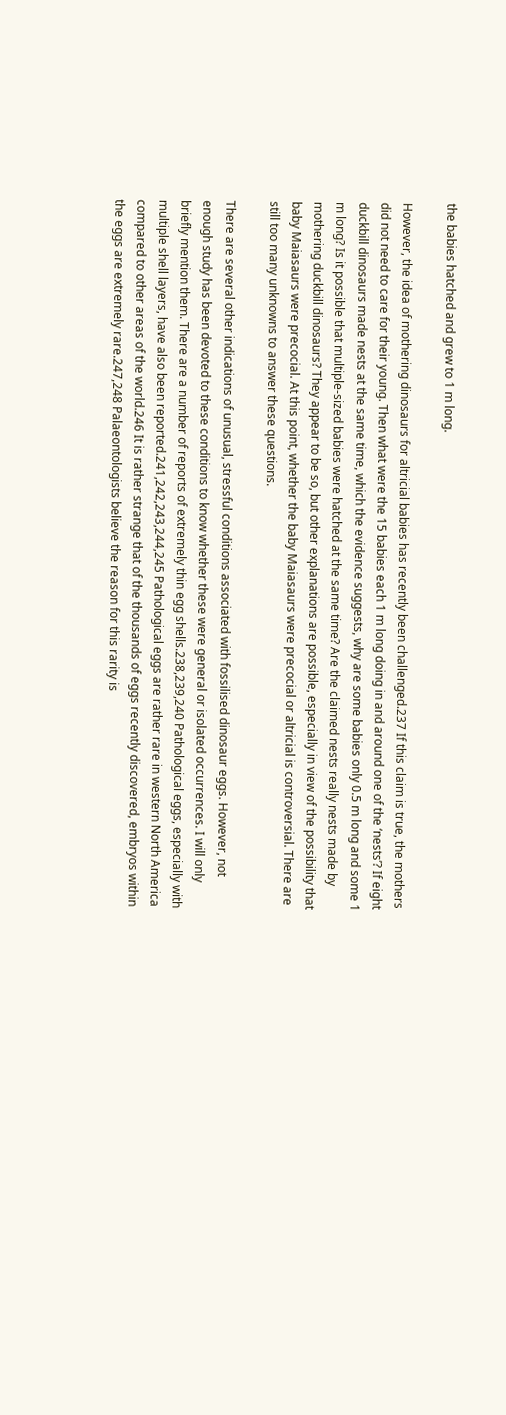the babies hatched and grew to 1 m long.

However, the idea of mothering dinosaurs for altricial babies has recently been challenged.237 If this claim is true, the mothers did not need to care for their young. Then what were the 15 babies each 1 m long doing in and around one of the ‘nests’? If eight duckbill dinosaurs made nests at the same time, which the evidence suggests, why are some babies only 0.5 m long and some 1 m long? Is it possible that multiple-sized babies were hatched at the same time? Are the claimed nests really nests made by mothering duckbill dinosaurs? They appear to be so, but other explanations are possible, especially in view of the possibility that baby Maiasaurs were precocial. At this point, whether the baby Maiasaurs were precocial or altricial is controversial. There are still too many unknowns to answer these questions.

There are several other indications of unusual, stressful conditions associated with fossilised dinosaur eggs. However, not enough study has been devoted to these conditions to know whether these were general or isolated occurrences. I will only briefly mention them. There are a number of reports of extremely thin egg shells.238,239,240 Pathological eggs, especially with multiple shell layers, have also been reported.241,242,243,244,245 Pathological eggs are rather rare in western North America compared to other areas of the world.246 It is rather strange that of the thousands of eggs recently discovered, embryos within the eggs are extremely rare.247,248 Palaeontologists believe the reason for this rarity is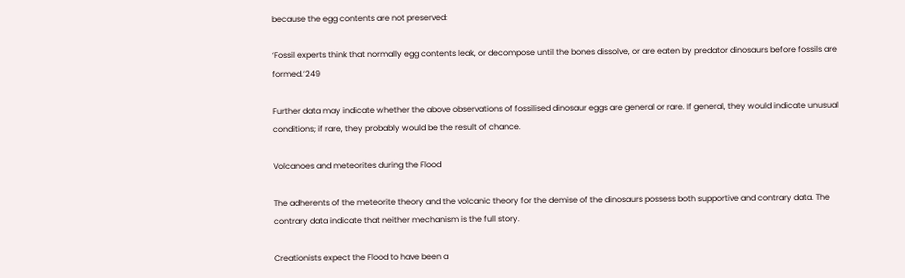because the egg contents are not preserved:

‘Fossil experts think that normally egg contents leak, or decompose until the bones dissolve, or are eaten by predator dinosaurs before fossils are formed.’249

Further data may indicate whether the above observations of fossilised dinosaur eggs are general or rare. If general, they would indicate unusual conditions; if rare, they probably would be the result of chance.

Volcanoes and meteorites during the Flood

The adherents of the meteorite theory and the volcanic theory for the demise of the dinosaurs possess both supportive and contrary data. The contrary data indicate that neither mechanism is the full story.

Creationists expect the Flood to have been a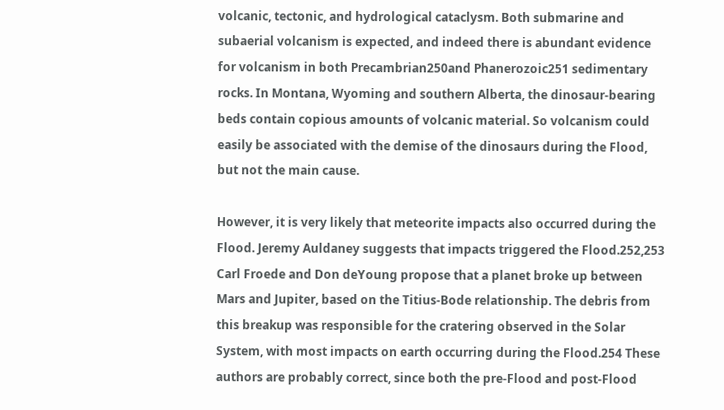volcanic, tectonic, and hydrological cataclysm. Both submarine and subaerial volcanism is expected, and indeed there is abundant evidence for volcanism in both Precambrian250and Phanerozoic251 sedimentary rocks. In Montana, Wyoming and southern Alberta, the dinosaur-bearing beds contain copious amounts of volcanic material. So volcanism could easily be associated with the demise of the dinosaurs during the Flood, but not the main cause.

However, it is very likely that meteorite impacts also occurred during the Flood. Jeremy Auldaney suggests that impacts triggered the Flood.252,253 Carl Froede and Don deYoung propose that a planet broke up between Mars and Jupiter, based on the Titius-Bode relationship. The debris from this breakup was responsible for the cratering observed in the Solar System, with most impacts on earth occurring during the Flood.254 These authors are probably correct, since both the pre-Flood and post-Flood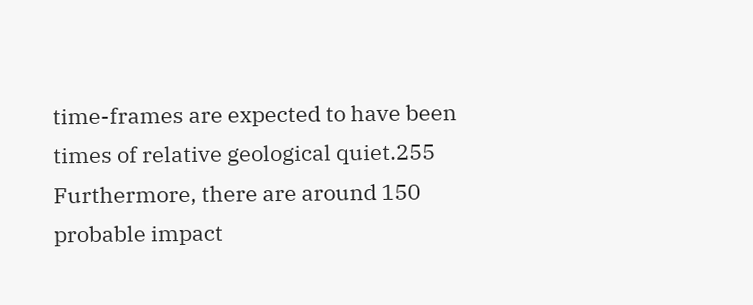time-frames are expected to have been times of relative geological quiet.255 Furthermore, there are around 150 probable impact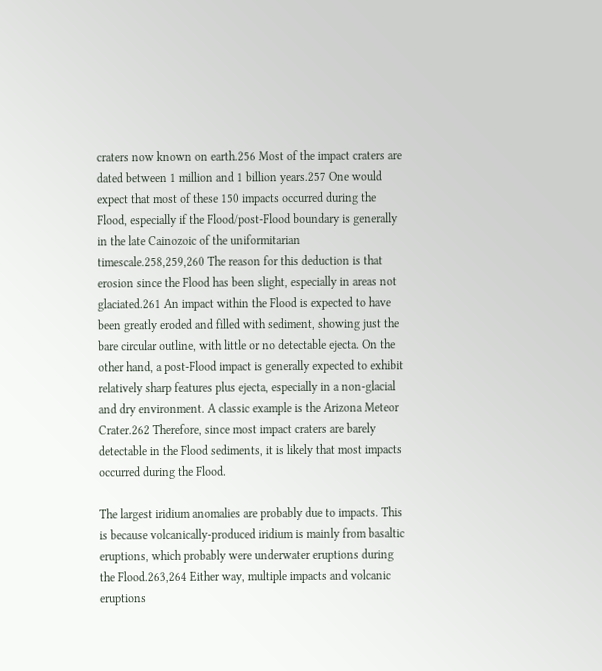craters now known on earth.256 Most of the impact craters are dated between 1 million and 1 billion years.257 One would expect that most of these 150 impacts occurred during the Flood, especially if the Flood/post-Flood boundary is generally in the late Cainozoic of the uniformitarian timescale.258,259,260 The reason for this deduction is that erosion since the Flood has been slight, especially in areas not glaciated.261 An impact within the Flood is expected to have been greatly eroded and filled with sediment, showing just the bare circular outline, with little or no detectable ejecta. On the other hand, a post-Flood impact is generally expected to exhibit relatively sharp features plus ejecta, especially in a non-glacial and dry environment. A classic example is the Arizona Meteor Crater.262 Therefore, since most impact craters are barely detectable in the Flood sediments, it is likely that most impacts occurred during the Flood.

The largest iridium anomalies are probably due to impacts. This is because volcanically-produced iridium is mainly from basaltic eruptions, which probably were underwater eruptions during the Flood.263,264 Either way, multiple impacts and volcanic eruptions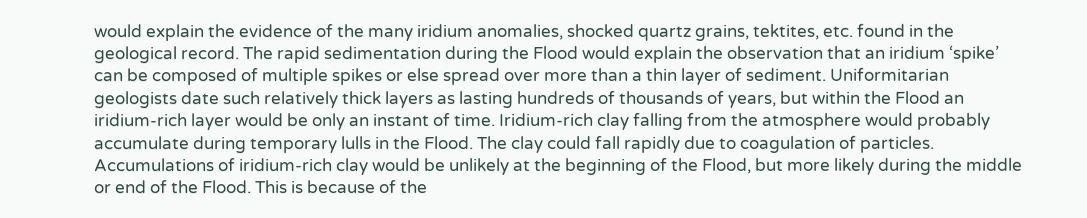would explain the evidence of the many iridium anomalies, shocked quartz grains, tektites, etc. found in the geological record. The rapid sedimentation during the Flood would explain the observation that an iridium ‘spike’ can be composed of multiple spikes or else spread over more than a thin layer of sediment. Uniformitarian geologists date such relatively thick layers as lasting hundreds of thousands of years, but within the Flood an iridium-rich layer would be only an instant of time. Iridium-rich clay falling from the atmosphere would probably accumulate during temporary lulls in the Flood. The clay could fall rapidly due to coagulation of particles. Accumulations of iridium-rich clay would be unlikely at the beginning of the Flood, but more likely during the middle or end of the Flood. This is because of the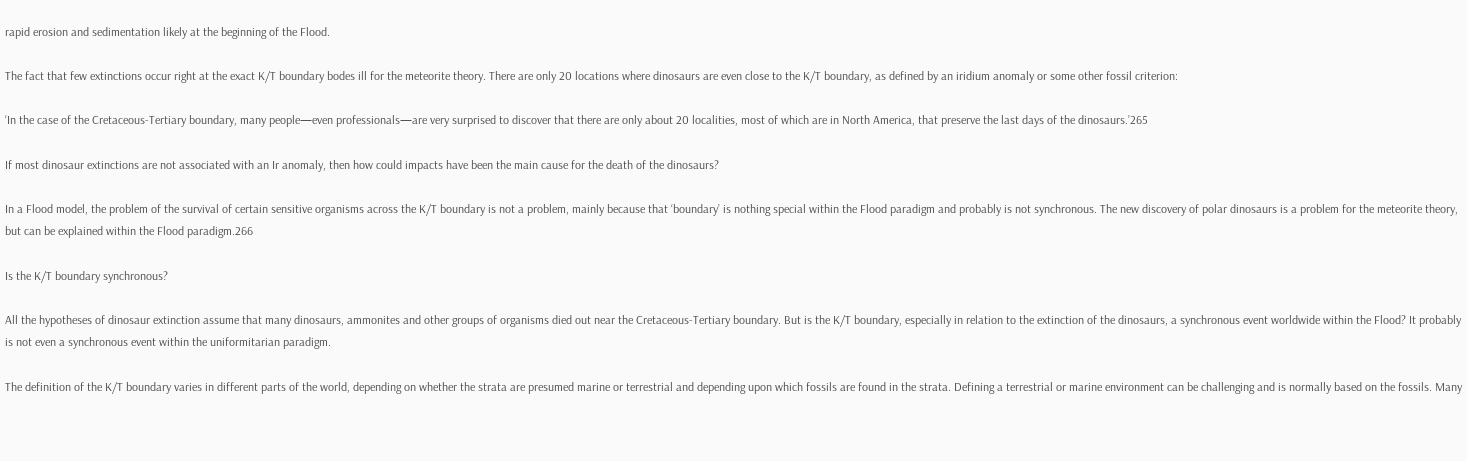rapid erosion and sedimentation likely at the beginning of the Flood.

The fact that few extinctions occur right at the exact K/T boundary bodes ill for the meteorite theory. There are only 20 locations where dinosaurs are even close to the K/T boundary, as defined by an iridium anomaly or some other fossil criterion:

‘In the case of the Cretaceous-Tertiary boundary, many people—even professionals—are very surprised to discover that there are only about 20 localities, most of which are in North America, that preserve the last days of the dinosaurs.’265

If most dinosaur extinctions are not associated with an Ir anomaly, then how could impacts have been the main cause for the death of the dinosaurs?

In a Flood model, the problem of the survival of certain sensitive organisms across the K/T boundary is not a problem, mainly because that ‘boundary’ is nothing special within the Flood paradigm and probably is not synchronous. The new discovery of polar dinosaurs is a problem for the meteorite theory, but can be explained within the Flood paradigm.266

Is the K/T boundary synchronous?

All the hypotheses of dinosaur extinction assume that many dinosaurs, ammonites and other groups of organisms died out near the Cretaceous-Tertiary boundary. But is the K/T boundary, especially in relation to the extinction of the dinosaurs, a synchronous event worldwide within the Flood? It probably is not even a synchronous event within the uniformitarian paradigm.

The definition of the K/T boundary varies in different parts of the world, depending on whether the strata are presumed marine or terrestrial and depending upon which fossils are found in the strata. Defining a terrestrial or marine environment can be challenging and is normally based on the fossils. Many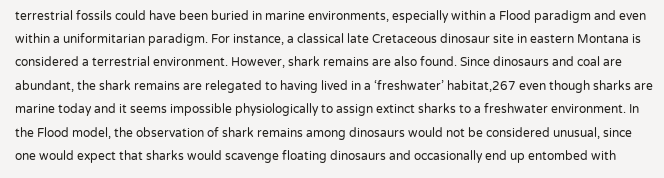terrestrial fossils could have been buried in marine environments, especially within a Flood paradigm and even within a uniformitarian paradigm. For instance, a classical late Cretaceous dinosaur site in eastern Montana is considered a terrestrial environment. However, shark remains are also found. Since dinosaurs and coal are abundant, the shark remains are relegated to having lived in a ‘freshwater’ habitat,267 even though sharks are marine today and it seems impossible physiologically to assign extinct sharks to a freshwater environment. In the Flood model, the observation of shark remains among dinosaurs would not be considered unusual, since one would expect that sharks would scavenge floating dinosaurs and occasionally end up entombed with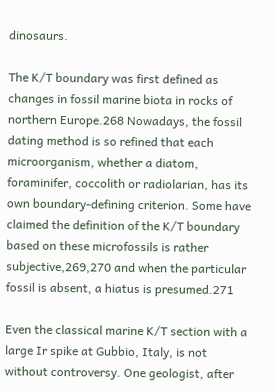dinosaurs.

The K/T boundary was first defined as changes in fossil marine biota in rocks of northern Europe.268 Nowadays, the fossil dating method is so refined that each microorganism, whether a diatom, foraminifer, coccolith or radiolarian, has its own boundary-defining criterion. Some have claimed the definition of the K/T boundary based on these microfossils is rather subjective,269,270 and when the particular fossil is absent, a hiatus is presumed.271

Even the classical marine K/T section with a large Ir spike at Gubbio, Italy, is not without controversy. One geologist, after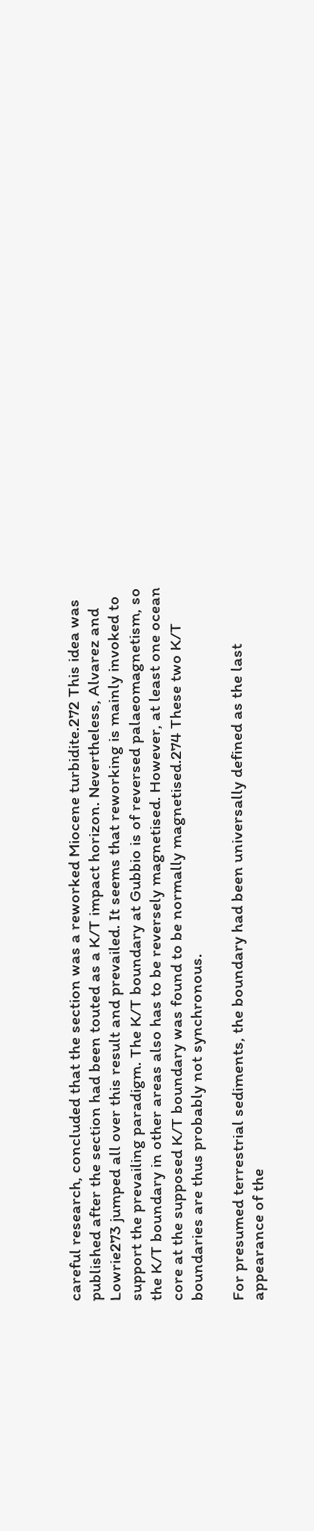careful research, concluded that the section was a reworked Miocene turbidite.272 This idea was published after the section had been touted as a K/T impact horizon. Nevertheless, Alvarez and Lowrie273 jumped all over this result and prevailed. It seems that reworking is mainly invoked to support the prevailing paradigm. The K/T boundary at Gubbio is of reversed palaeomagnetism, so the K/T boundary in other areas also has to be reversely magnetised. However, at least one ocean core at the supposed K/T boundary was found to be normally magnetised.274 These two K/T boundaries are thus probably not synchronous.

For presumed terrestrial sediments, the boundary had been universally defined as the last appearance of the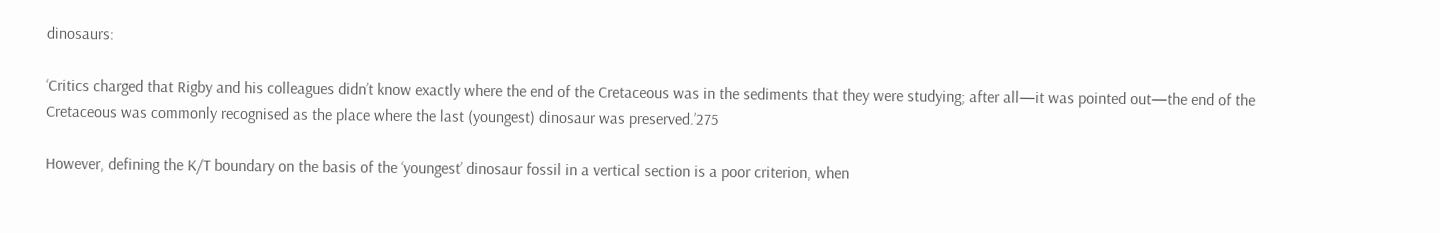dinosaurs:

‘Critics charged that Rigby and his colleagues didn’t know exactly where the end of the Cretaceous was in the sediments that they were studying; after all—it was pointed out—the end of the Cretaceous was commonly recognised as the place where the last (youngest) dinosaur was preserved.’275

However, defining the K/T boundary on the basis of the ‘youngest’ dinosaur fossil in a vertical section is a poor criterion, when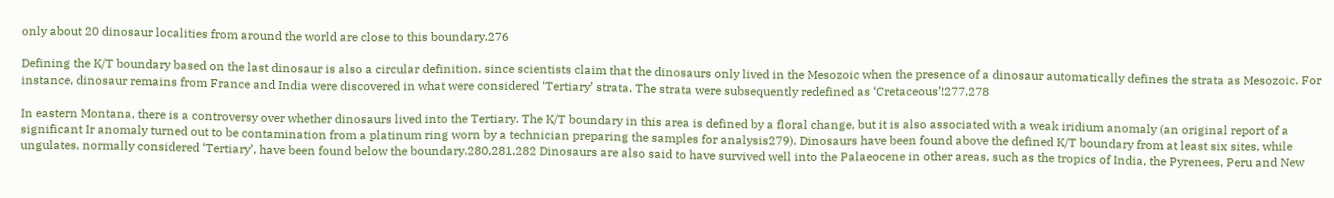only about 20 dinosaur localities from around the world are close to this boundary.276

Defining the K/T boundary based on the last dinosaur is also a circular definition, since scientists claim that the dinosaurs only lived in the Mesozoic when the presence of a dinosaur automatically defines the strata as Mesozoic. For instance, dinosaur remains from France and India were discovered in what were considered ‘Tertiary’ strata. The strata were subsequently redefined as ‘Cretaceous’!277,278

In eastern Montana, there is a controversy over whether dinosaurs lived into the Tertiary. The K/T boundary in this area is defined by a floral change, but it is also associated with a weak iridium anomaly (an original report of a significant Ir anomaly turned out to be contamination from a platinum ring worn by a technician preparing the samples for analysis279). Dinosaurs have been found above the defined K/T boundary from at least six sites, while ungulates, normally considered ‘Tertiary’, have been found below the boundary.280,281,282 Dinosaurs are also said to have survived well into the Palaeocene in other areas, such as the tropics of India, the Pyrenees, Peru and New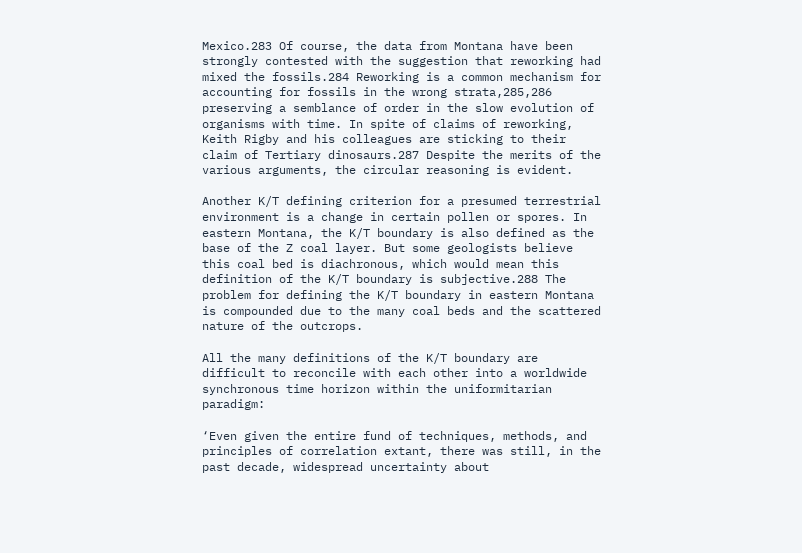Mexico.283 Of course, the data from Montana have been strongly contested with the suggestion that reworking had mixed the fossils.284 Reworking is a common mechanism for accounting for fossils in the wrong strata,285,286 preserving a semblance of order in the slow evolution of organisms with time. In spite of claims of reworking, Keith Rigby and his colleagues are sticking to their claim of Tertiary dinosaurs.287 Despite the merits of the various arguments, the circular reasoning is evident.

Another K/T defining criterion for a presumed terrestrial environment is a change in certain pollen or spores. In eastern Montana, the K/T boundary is also defined as the base of the Z coal layer. But some geologists believe this coal bed is diachronous, which would mean this definition of the K/T boundary is subjective.288 The problem for defining the K/T boundary in eastern Montana is compounded due to the many coal beds and the scattered nature of the outcrops.

All the many definitions of the K/T boundary are difficult to reconcile with each other into a worldwide synchronous time horizon within the uniformitarian paradigm:

‘Even given the entire fund of techniques, methods, and principles of correlation extant, there was still, in the past decade, widespread uncertainty about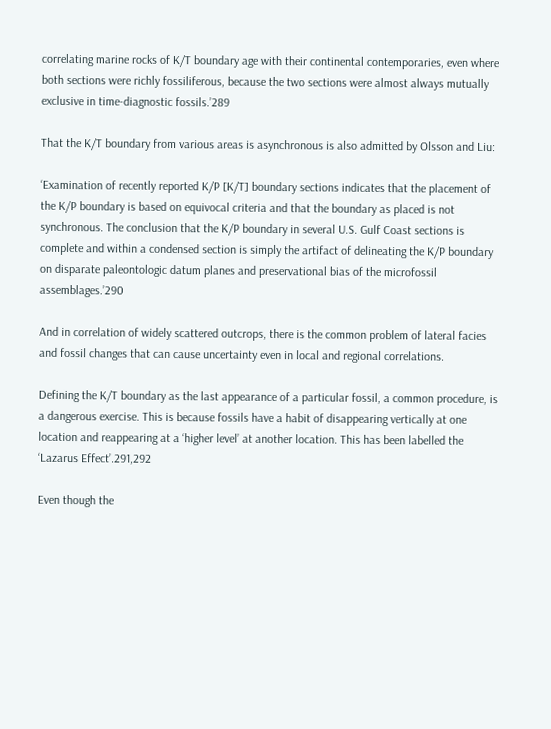correlating marine rocks of K/T boundary age with their continental contemporaries, even where both sections were richly fossiliferous, because the two sections were almost always mutually exclusive in time-diagnostic fossils.’289

That the K/T boundary from various areas is asynchronous is also admitted by Olsson and Liu:

‘Examination of recently reported K/P [K/T] boundary sections indicates that the placement of the K/P boundary is based on equivocal criteria and that the boundary as placed is not synchronous. The conclusion that the K/P boundary in several U.S. Gulf Coast sections is complete and within a condensed section is simply the artifact of delineating the K/P boundary on disparate paleontologic datum planes and preservational bias of the microfossil assemblages.’290

And in correlation of widely scattered outcrops, there is the common problem of lateral facies and fossil changes that can cause uncertainty even in local and regional correlations.

Defining the K/T boundary as the last appearance of a particular fossil, a common procedure, is a dangerous exercise. This is because fossils have a habit of disappearing vertically at one location and reappearing at a ‘higher level’ at another location. This has been labelled the ‘Lazarus Effect’.291,292

Even though the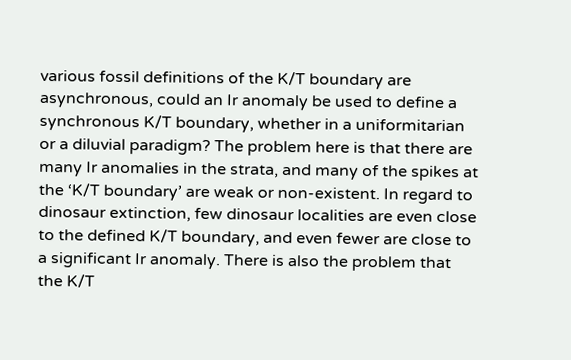various fossil definitions of the K/T boundary are asynchronous, could an Ir anomaly be used to define a synchronous K/T boundary, whether in a uniformitarian or a diluvial paradigm? The problem here is that there are many Ir anomalies in the strata, and many of the spikes at the ‘K/T boundary’ are weak or non-existent. In regard to dinosaur extinction, few dinosaur localities are even close to the defined K/T boundary, and even fewer are close to a significant Ir anomaly. There is also the problem that the K/T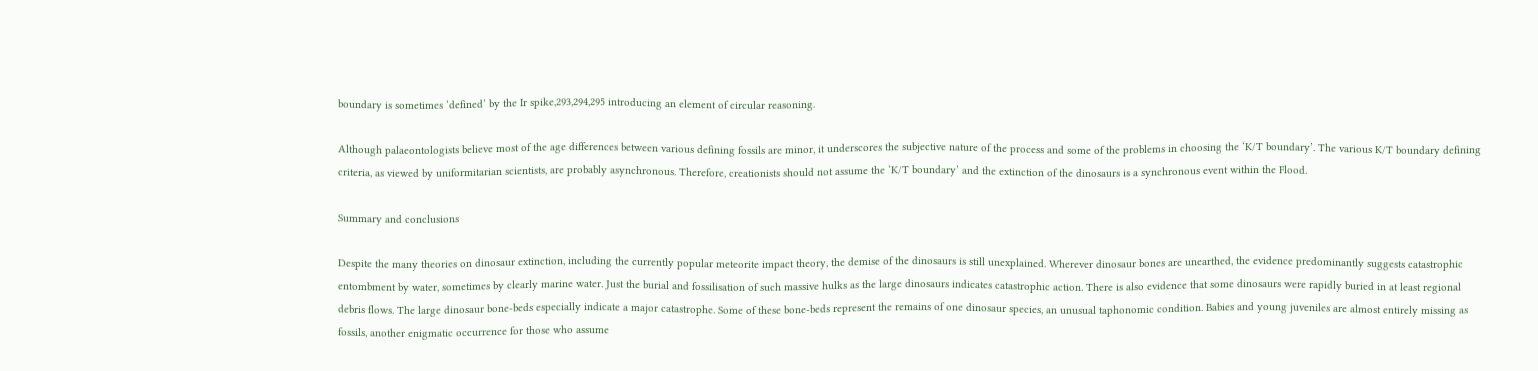boundary is sometimes ‘defined’ by the Ir spike,293,294,295 introducing an element of circular reasoning.

Although palaeontologists believe most of the age differences between various defining fossils are minor, it underscores the subjective nature of the process and some of the problems in choosing the ‘K/T boundary’. The various K/T boundary defining criteria, as viewed by uniformitarian scientists, are probably asynchronous. Therefore, creationists should not assume the ‘K/T boundary’ and the extinction of the dinosaurs is a synchronous event within the Flood.

Summary and conclusions

Despite the many theories on dinosaur extinction, including the currently popular meteorite impact theory, the demise of the dinosaurs is still unexplained. Wherever dinosaur bones are unearthed, the evidence predominantly suggests catastrophic entombment by water, sometimes by clearly marine water. Just the burial and fossilisation of such massive hulks as the large dinosaurs indicates catastrophic action. There is also evidence that some dinosaurs were rapidly buried in at least regional debris flows. The large dinosaur bone-beds especially indicate a major catastrophe. Some of these bone-beds represent the remains of one dinosaur species, an unusual taphonomic condition. Babies and young juveniles are almost entirely missing as fossils, another enigmatic occurrence for those who assume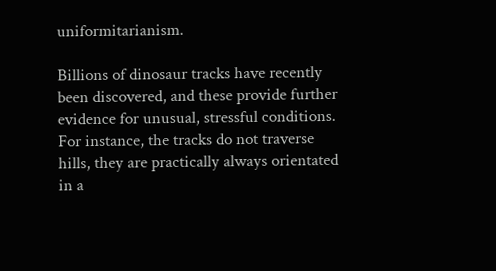uniformitarianism.

Billions of dinosaur tracks have recently been discovered, and these provide further evidence for unusual, stressful conditions. For instance, the tracks do not traverse hills, they are practically always orientated in a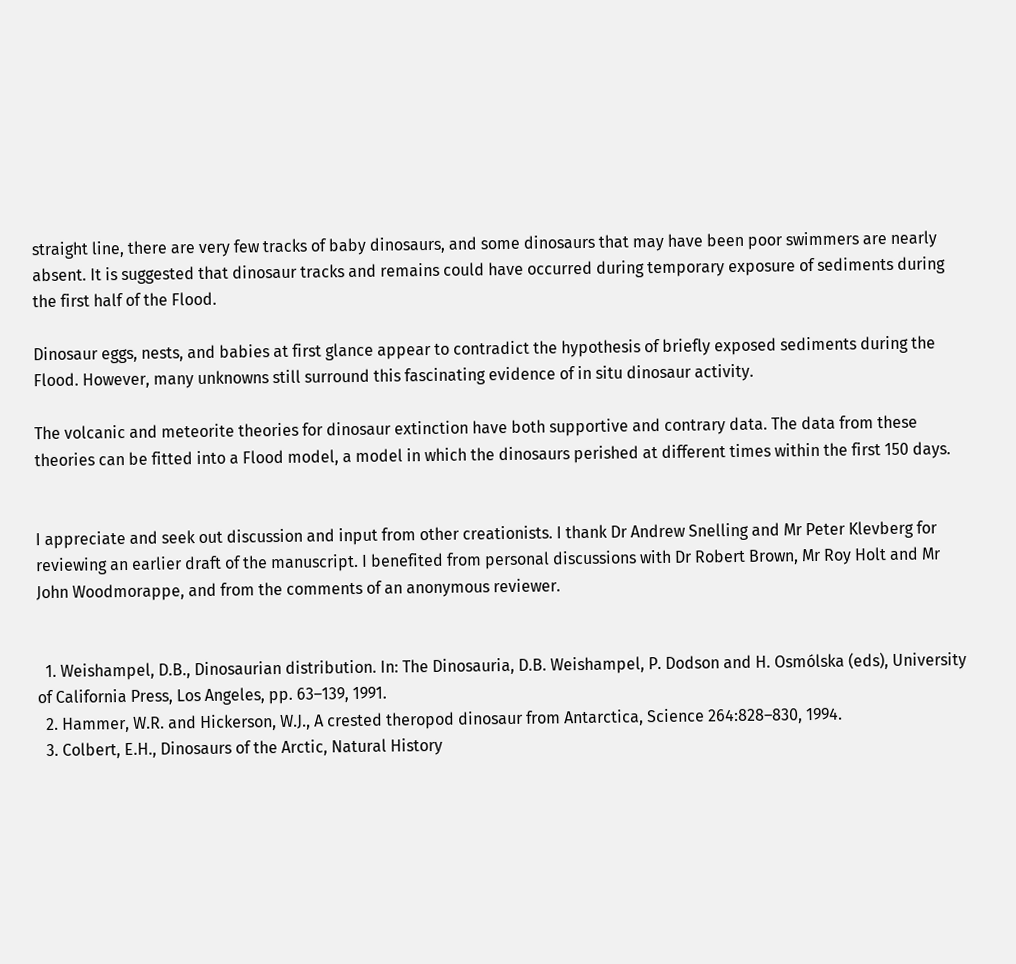straight line, there are very few tracks of baby dinosaurs, and some dinosaurs that may have been poor swimmers are nearly absent. It is suggested that dinosaur tracks and remains could have occurred during temporary exposure of sediments during the first half of the Flood.

Dinosaur eggs, nests, and babies at first glance appear to contradict the hypothesis of briefly exposed sediments during the Flood. However, many unknowns still surround this fascinating evidence of in situ dinosaur activity.

The volcanic and meteorite theories for dinosaur extinction have both supportive and contrary data. The data from these theories can be fitted into a Flood model, a model in which the dinosaurs perished at different times within the first 150 days.


I appreciate and seek out discussion and input from other creationists. I thank Dr Andrew Snelling and Mr Peter Klevberg for reviewing an earlier draft of the manuscript. I benefited from personal discussions with Dr Robert Brown, Mr Roy Holt and Mr John Woodmorappe, and from the comments of an anonymous reviewer.


  1. Weishampel, D.B., Dinosaurian distribution. In: The Dinosauria, D.B. Weishampel, P. Dodson and H. Osmólska (eds), University of California Press, Los Angeles, pp. 63–139, 1991.
  2. Hammer, W.R. and Hickerson, W.J., A crested theropod dinosaur from Antarctica, Science 264:828–830, 1994.
  3. Colbert, E.H., Dinosaurs of the Arctic, Natural History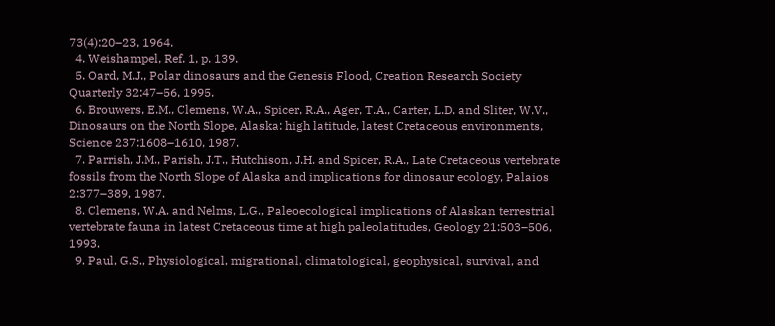73(4):20–23, 1964.
  4. Weishampel, Ref. 1, p. 139.
  5. Oard, M.J., Polar dinosaurs and the Genesis Flood, Creation Research Society Quarterly 32:47–56, 1995.
  6. Brouwers, E.M., Clemens, W.A., Spicer, R.A., Ager, T.A., Carter, L.D. and Sliter, W.V., Dinosaurs on the North Slope, Alaska: high latitude, latest Cretaceous environments, Science 237:1608–1610, 1987.
  7. Parrish, J.M., Parish, J.T., Hutchison, J.H. and Spicer, R.A., Late Cretaceous vertebrate fossils from the North Slope of Alaska and implications for dinosaur ecology, Palaios 2:377–389, 1987.
  8. Clemens, W.A. and Nelms, L.G., Paleoecological implications of Alaskan terrestrial vertebrate fauna in latest Cretaceous time at high paleolatitudes, Geology 21:503–506, 1993.
  9. Paul, G.S., Physiological, migrational, climatological, geophysical, survival, and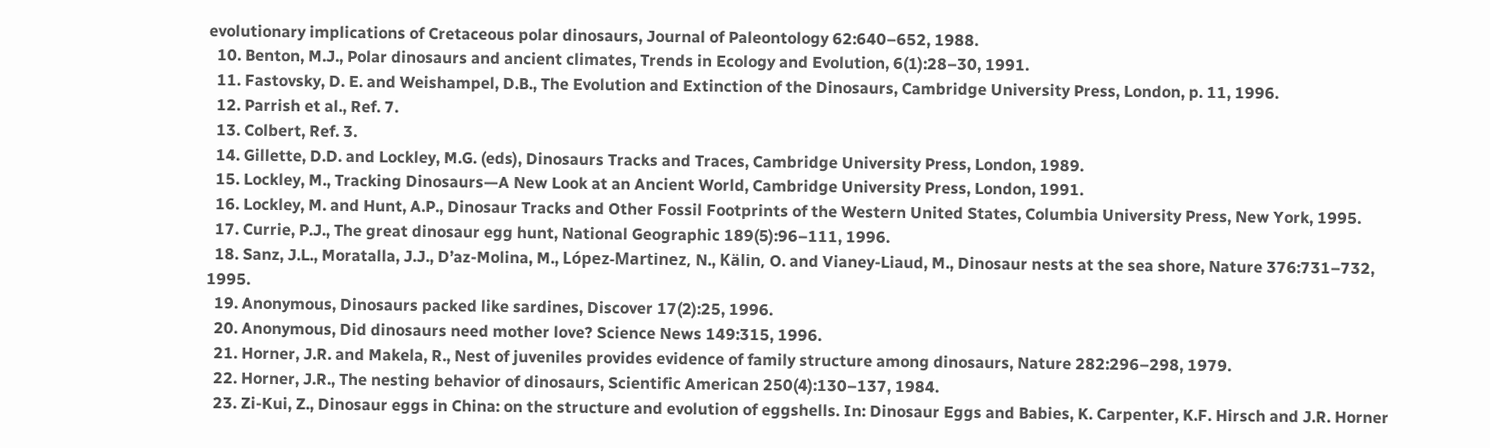evolutionary implications of Cretaceous polar dinosaurs, Journal of Paleontology 62:640–652, 1988.
  10. Benton, M.J., Polar dinosaurs and ancient climates, Trends in Ecology and Evolution, 6(1):28–30, 1991.
  11. Fastovsky, D. E. and Weishampel, D.B., The Evolution and Extinction of the Dinosaurs, Cambridge University Press, London, p. 11, 1996.
  12. Parrish et al., Ref. 7.
  13. Colbert, Ref. 3.
  14. Gillette, D.D. and Lockley, M.G. (eds), Dinosaurs Tracks and Traces, Cambridge University Press, London, 1989.
  15. Lockley, M., Tracking Dinosaurs—A New Look at an Ancient World, Cambridge University Press, London, 1991.
  16. Lockley, M. and Hunt, A.P., Dinosaur Tracks and Other Fossil Footprints of the Western United States, Columbia University Press, New York, 1995.
  17. Currie, P.J., The great dinosaur egg hunt, National Geographic 189(5):96–111, 1996.
  18. Sanz, J.L., Moratalla, J.J., D’az-Molina, M., López-Martinez, N., Kälin, O. and Vianey-Liaud, M., Dinosaur nests at the sea shore, Nature 376:731–732, 1995.
  19. Anonymous, Dinosaurs packed like sardines, Discover 17(2):25, 1996.
  20. Anonymous, Did dinosaurs need mother love? Science News 149:315, 1996.
  21. Horner, J.R. and Makela, R., Nest of juveniles provides evidence of family structure among dinosaurs, Nature 282:296–298, 1979.
  22. Horner, J.R., The nesting behavior of dinosaurs, Scientific American 250(4):130–137, 1984.
  23. Zi-Kui, Z., Dinosaur eggs in China: on the structure and evolution of eggshells. In: Dinosaur Eggs and Babies, K. Carpenter, K.F. Hirsch and J.R. Horner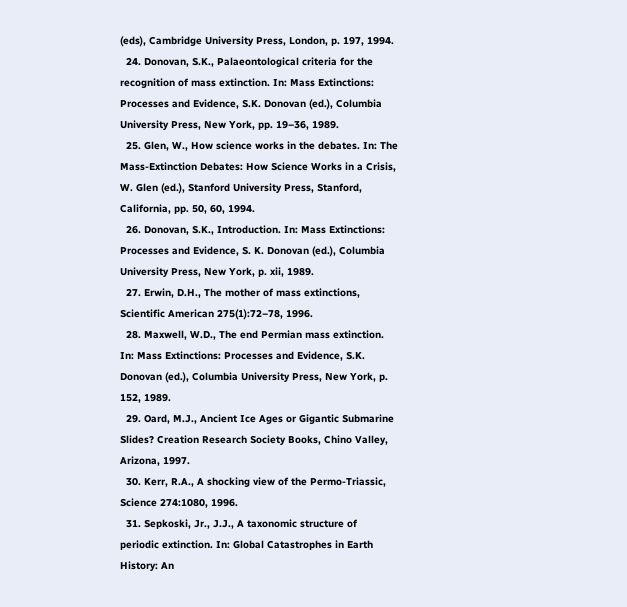(eds), Cambridge University Press, London, p. 197, 1994.
  24. Donovan, S.K., Palaeontological criteria for the recognition of mass extinction. In: Mass Extinctions: Processes and Evidence, S.K. Donovan (ed.), Columbia University Press, New York, pp. 19–36, 1989.
  25. Glen, W., How science works in the debates. In: The Mass-Extinction Debates: How Science Works in a Crisis, W. Glen (ed.), Stanford University Press, Stanford, California, pp. 50, 60, 1994.
  26. Donovan, S.K., Introduction. In: Mass Extinctions: Processes and Evidence, S. K. Donovan (ed.), Columbia University Press, New York, p. xii, 1989.
  27. Erwin, D.H., The mother of mass extinctions, Scientific American 275(1):72–78, 1996.
  28. Maxwell, W.D., The end Permian mass extinction. In: Mass Extinctions: Processes and Evidence, S.K. Donovan (ed.), Columbia University Press, New York, p. 152, 1989.
  29. Oard, M.J., Ancient Ice Ages or Gigantic Submarine Slides? Creation Research Society Books, Chino Valley, Arizona, 1997.
  30. Kerr, R.A., A shocking view of the Permo-Triassic, Science 274:1080, 1996.
  31. Sepkoski, Jr., J.J., A taxonomic structure of periodic extinction. In: Global Catastrophes in Earth History: An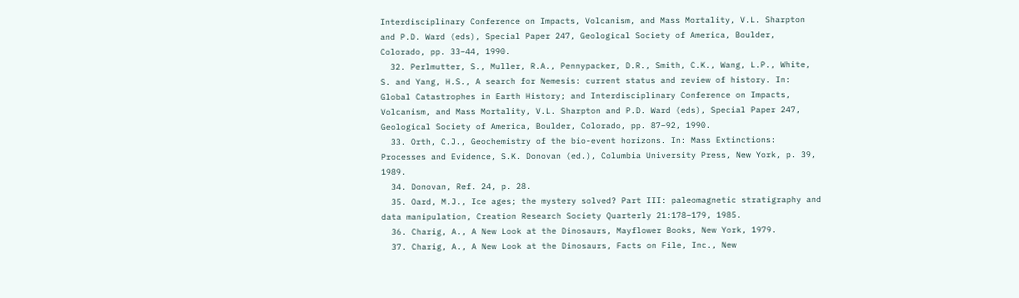Interdisciplinary Conference on Impacts, Volcanism, and Mass Mortality, V.L. Sharpton and P.D. Ward (eds), Special Paper 247, Geological Society of America, Boulder, Colorado, pp. 33–44, 1990.
  32. Perlmutter, S., Muller, R.A., Pennypacker, D.R., Smith, C.K., Wang, L.P., White, S. and Yang, H.S., A search for Nemesis: current status and review of history. In: Global Catastrophes in Earth History; and Interdisciplinary Conference on Impacts, Volcanism, and Mass Mortality, V.L. Sharpton and P.D. Ward (eds), Special Paper 247, Geological Society of America, Boulder, Colorado, pp. 87–92, 1990.
  33. Orth, C.J., Geochemistry of the bio-event horizons. In: Mass Extinctions: Processes and Evidence, S.K. Donovan (ed.), Columbia University Press, New York, p. 39, 1989.
  34. Donovan, Ref. 24, p. 28.
  35. Oard, M.J., Ice ages; the mystery solved? Part III: paleomagnetic stratigraphy and data manipulation, Creation Research Society Quarterly 21:178–179, 1985.
  36. Charig, A., A New Look at the Dinosaurs, Mayflower Books, New York, 1979.
  37. Charig, A., A New Look at the Dinosaurs, Facts on File, Inc., New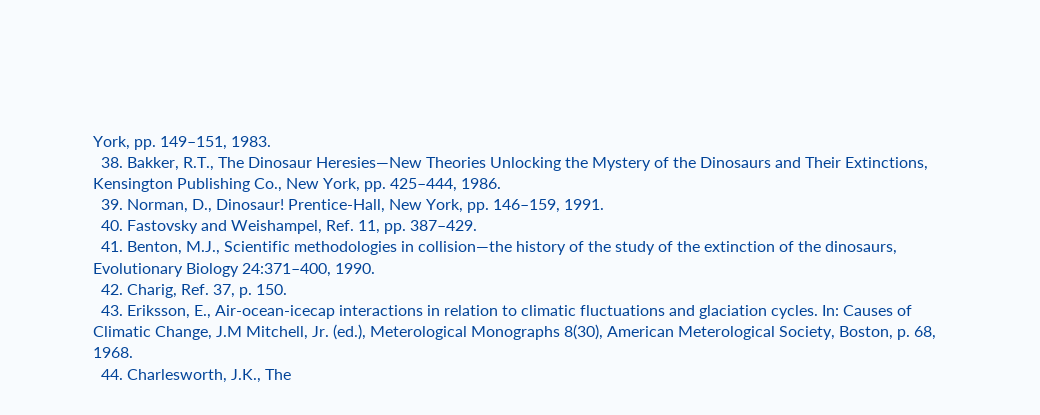York, pp. 149–151, 1983.
  38. Bakker, R.T., The Dinosaur Heresies—New Theories Unlocking the Mystery of the Dinosaurs and Their Extinctions, Kensington Publishing Co., New York, pp. 425–444, 1986.
  39. Norman, D., Dinosaur! Prentice-Hall, New York, pp. 146–159, 1991.
  40. Fastovsky and Weishampel, Ref. 11, pp. 387–429.
  41. Benton, M.J., Scientific methodologies in collision—the history of the study of the extinction of the dinosaurs, Evolutionary Biology 24:371–400, 1990.
  42. Charig, Ref. 37, p. 150.
  43. Eriksson, E., Air-ocean-icecap interactions in relation to climatic fluctuations and glaciation cycles. In: Causes of Climatic Change, J.M Mitchell, Jr. (ed.), Meterological Monographs 8(30), American Meterological Society, Boston, p. 68, 1968.
  44. Charlesworth, J.K., The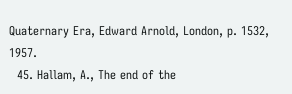Quaternary Era, Edward Arnold, London, p. 1532, 1957.
  45. Hallam, A., The end of the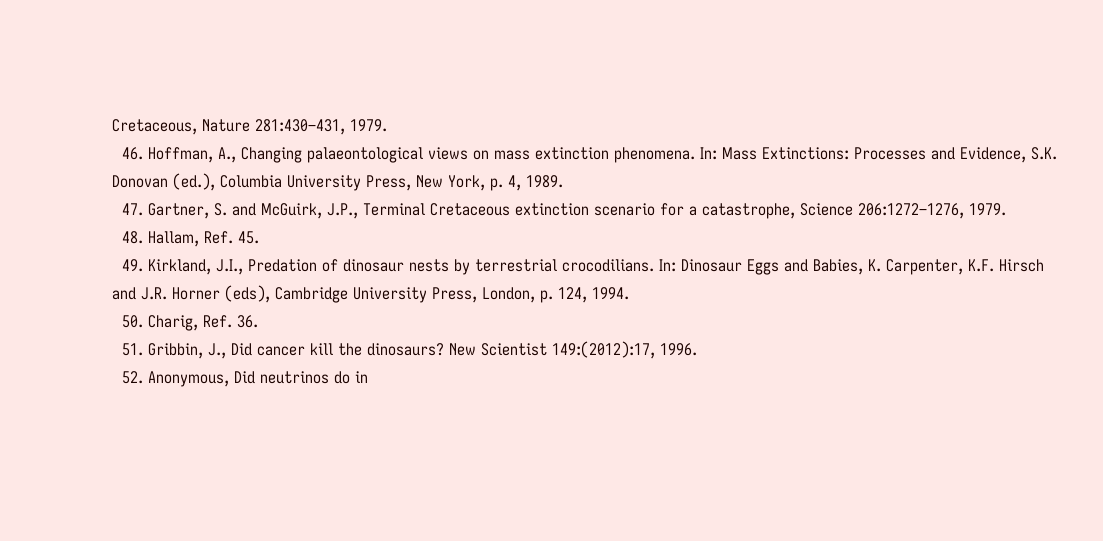Cretaceous, Nature 281:430–431, 1979.
  46. Hoffman, A., Changing palaeontological views on mass extinction phenomena. In: Mass Extinctions: Processes and Evidence, S.K. Donovan (ed.), Columbia University Press, New York, p. 4, 1989.
  47. Gartner, S. and McGuirk, J.P., Terminal Cretaceous extinction scenario for a catastrophe, Science 206:1272–1276, 1979.
  48. Hallam, Ref. 45.
  49. Kirkland, J.I., Predation of dinosaur nests by terrestrial crocodilians. In: Dinosaur Eggs and Babies, K. Carpenter, K.F. Hirsch and J.R. Horner (eds), Cambridge University Press, London, p. 124, 1994.
  50. Charig, Ref. 36.
  51. Gribbin, J., Did cancer kill the dinosaurs? New Scientist 149:(2012):17, 1996.
  52. Anonymous, Did neutrinos do in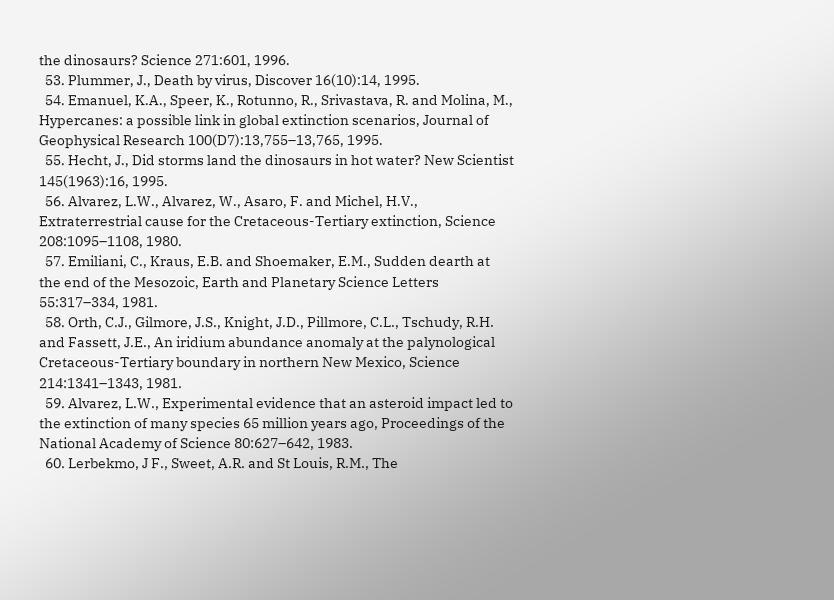the dinosaurs? Science 271:601, 1996.
  53. Plummer, J., Death by virus, Discover 16(10):14, 1995.
  54. Emanuel, K.A., Speer, K., Rotunno, R., Srivastava, R. and Molina, M., Hypercanes: a possible link in global extinction scenarios, Journal of Geophysical Research 100(D7):13,755–13,765, 1995.
  55. Hecht, J., Did storms land the dinosaurs in hot water? New Scientist 145(1963):16, 1995.
  56. Alvarez, L.W., Alvarez, W., Asaro, F. and Michel, H.V., Extraterrestrial cause for the Cretaceous-Tertiary extinction, Science 208:1095–1108, 1980.
  57. Emiliani, C., Kraus, E.B. and Shoemaker, E.M., Sudden dearth at the end of the Mesozoic, Earth and Planetary Science Letters 55:317–334, 1981.
  58. Orth, C.J., Gilmore, J.S., Knight, J.D., Pillmore, C.L., Tschudy, R.H. and Fassett, J.E., An iridium abundance anomaly at the palynological Cretaceous-Tertiary boundary in northern New Mexico, Science 214:1341–1343, 1981.
  59. Alvarez, L.W., Experimental evidence that an asteroid impact led to the extinction of many species 65 million years ago, Proceedings of the National Academy of Science 80:627–642, 1983.
  60. Lerbekmo, J F., Sweet, A.R. and St Louis, R.M., The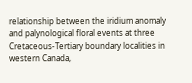relationship between the iridium anomaly and palynological floral events at three Cretaceous-Tertiary boundary localities in western Canada,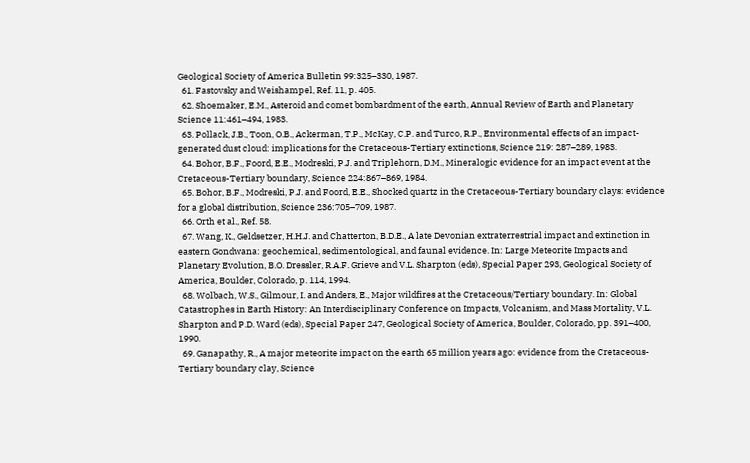Geological Society of America Bulletin 99:325–330, 1987.
  61. Fastovsky and Weishampel, Ref. 11, p. 405.
  62. Shoemaker, E.M., Asteroid and comet bombardment of the earth, Annual Review of Earth and Planetary Science 11:461–494, 1983.
  63. Pollack, J.B., Toon, O.B., Ackerman, T.P., McKay, C.P. and Turco, R.P., Environmental effects of an impact-generated dust cloud: implications for the Cretaceous-Tertiary extinctions, Science 219: 287–289, 1983.
  64. Bohor, B.F., Foord, E.E., Modreski, P.J. and Triplehorn, D.M., Mineralogic evidence for an impact event at the Cretaceous-Tertiary boundary, Science 224:867–869, 1984.
  65. Bohor, B.F., Modreski, P.J. and Foord, E.E., Shocked quartz in the Cretaceous-Tertiary boundary clays: evidence for a global distribution, Science 236:705–709, 1987.
  66. Orth et al., Ref. 58.
  67. Wang, K., Geldsetzer, H.H.J. and Chatterton, B.D.E., A late Devonian extraterrestrial impact and extinction in eastern Gondwana: geochemical, sedimentological, and faunal evidence. In: Large Meteorite Impacts and Planetary Evolution, B.O. Dressler, R.A.F. Grieve and V.L. Sharpton (eds), Special Paper 293, Geological Society of America, Boulder, Colorado, p. 114, 1994.
  68. Wolbach, W.S., Gilmour, I. and Anders, E., Major wildfires at the Cretaceous/Tertiary boundary. In: Global Catastrophes in Earth History: An Interdisciplinary Conference on Impacts, Volcanism, and Mass Mortality, V.L. Sharpton and P.D. Ward (eds), Special Paper 247, Geological Society of America, Boulder, Colorado, pp. 391–400, 1990.
  69. Ganapathy, R., A major meteorite impact on the earth 65 million years ago: evidence from the Cretaceous-Tertiary boundary clay, Science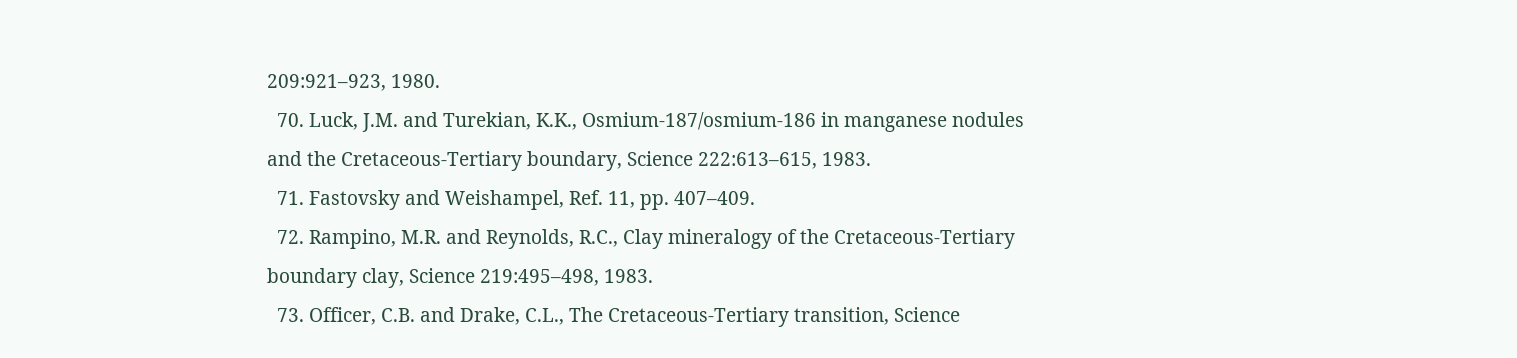209:921–923, 1980.
  70. Luck, J.M. and Turekian, K.K., Osmium-187/osmium-186 in manganese nodules and the Cretaceous-Tertiary boundary, Science 222:613–615, 1983.
  71. Fastovsky and Weishampel, Ref. 11, pp. 407–409.
  72. Rampino, M.R. and Reynolds, R.C., Clay mineralogy of the Cretaceous-Tertiary boundary clay, Science 219:495–498, 1983.
  73. Officer, C.B. and Drake, C.L., The Cretaceous-Tertiary transition, Science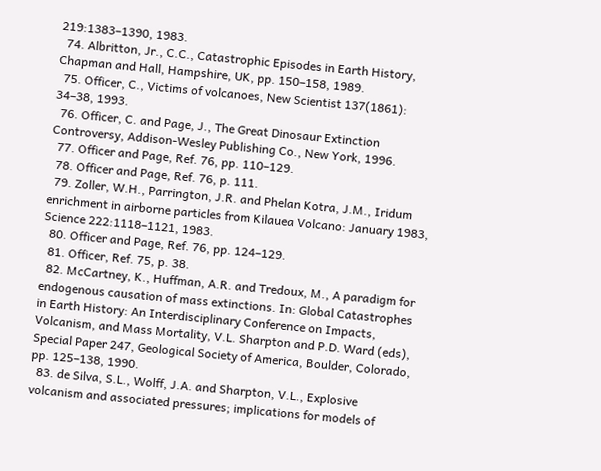219:1383–1390, 1983.
  74. Albritton, Jr., C.C., Catastrophic Episodes in Earth History, Chapman and Hall, Hampshire, UK, pp. 150–158, 1989.
  75. Officer, C., Victims of volcanoes, New Scientist 137(1861): 34–38, 1993.
  76. Officer, C. and Page, J., The Great Dinosaur Extinction Controversy, Addison-Wesley Publishing Co., New York, 1996.
  77. Officer and Page, Ref. 76, pp. 110–129.
  78. Officer and Page, Ref. 76, p. 111.
  79. Zoller, W.H., Parrington, J.R. and Phelan Kotra, J.M., Iridum enrichment in airborne particles from Kilauea Volcano: January 1983, Science 222:1118–1121, 1983.
  80. Officer and Page, Ref. 76, pp. 124–129.
  81. Officer, Ref. 75, p. 38.
  82. McCartney, K., Huffman, A.R. and Tredoux, M., A paradigm for endogenous causation of mass extinctions. In: Global Catastrophes in Earth History: An Interdisciplinary Conference on Impacts, Volcanism, and Mass Mortality, V.L. Sharpton and P.D. Ward (eds), Special Paper 247, Geological Society of America, Boulder, Colorado, pp. 125–138, 1990.
  83. de Silva, S.L., Wolff, J.A. and Sharpton, V.L., Explosive volcanism and associated pressures; implications for models of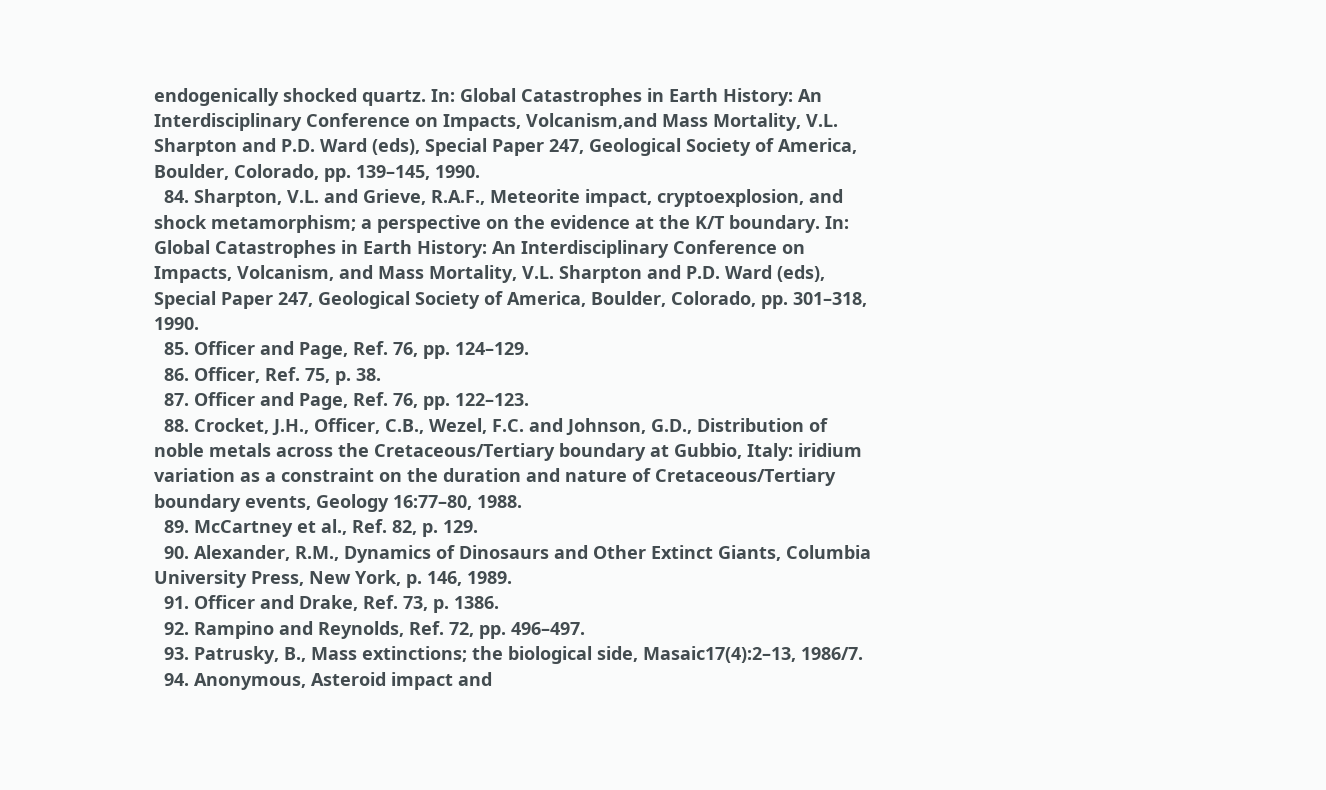endogenically shocked quartz. In: Global Catastrophes in Earth History: An Interdisciplinary Conference on Impacts, Volcanism,and Mass Mortality, V.L. Sharpton and P.D. Ward (eds), Special Paper 247, Geological Society of America, Boulder, Colorado, pp. 139–145, 1990.
  84. Sharpton, V.L. and Grieve, R.A.F., Meteorite impact, cryptoexplosion, and shock metamorphism; a perspective on the evidence at the K/T boundary. In: Global Catastrophes in Earth History: An Interdisciplinary Conference on Impacts, Volcanism, and Mass Mortality, V.L. Sharpton and P.D. Ward (eds), Special Paper 247, Geological Society of America, Boulder, Colorado, pp. 301–318, 1990.
  85. Officer and Page, Ref. 76, pp. 124–129.
  86. Officer, Ref. 75, p. 38.
  87. Officer and Page, Ref. 76, pp. 122–123.
  88. Crocket, J.H., Officer, C.B., Wezel, F.C. and Johnson, G.D., Distribution of noble metals across the Cretaceous/Tertiary boundary at Gubbio, Italy: iridium variation as a constraint on the duration and nature of Cretaceous/Tertiary boundary events, Geology 16:77–80, 1988.
  89. McCartney et al., Ref. 82, p. 129.
  90. Alexander, R.M., Dynamics of Dinosaurs and Other Extinct Giants, Columbia University Press, New York, p. 146, 1989.
  91. Officer and Drake, Ref. 73, p. 1386.
  92. Rampino and Reynolds, Ref. 72, pp. 496–497.
  93. Patrusky, B., Mass extinctions; the biological side, Masaic17(4):2–13, 1986/7.
  94. Anonymous, Asteroid impact and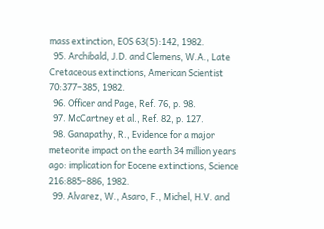mass extinction, EOS 63(5):142, 1982.
  95. Archibald, J.D. and Clemens, W.A., Late Cretaceous extinctions, American Scientist 70:377–385, 1982.
  96. Officer and Page, Ref. 76, p. 98.
  97. McCartney et al., Ref. 82, p. 127.
  98. Ganapathy, R., Evidence for a major meteorite impact on the earth 34 million years ago: implication for Eocene extinctions, Science 216:885–886, 1982.
  99. Alvarez, W., Asaro, F., Michel, H.V. and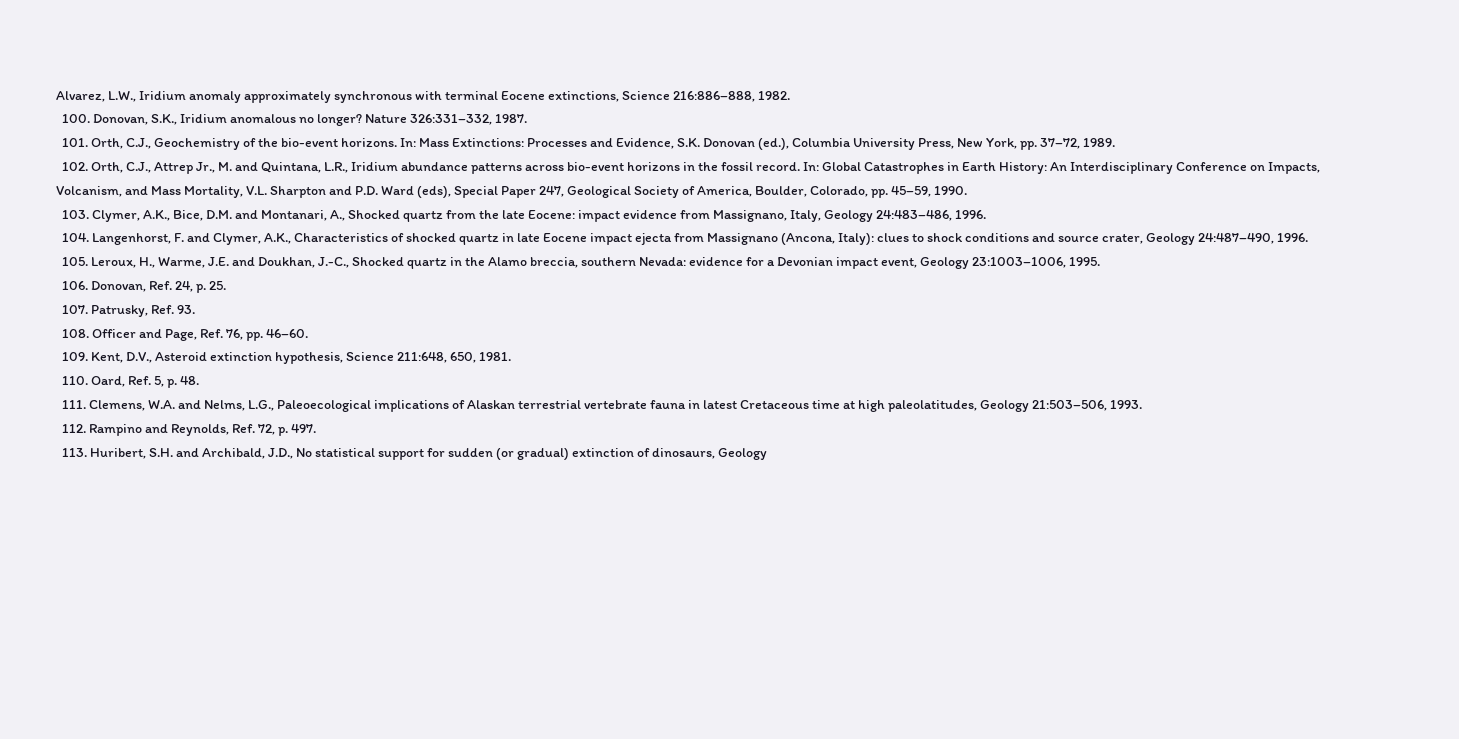Alvarez, L.W., Iridium anomaly approximately synchronous with terminal Eocene extinctions, Science 216:886–888, 1982.
  100. Donovan, S.K., Iridium anomalous no longer? Nature 326:331–332, 1987.
  101. Orth, C.J., Geochemistry of the bio-event horizons. In: Mass Extinctions: Processes and Evidence, S.K. Donovan (ed.), Columbia University Press, New York, pp. 37–72, 1989.
  102. Orth, C.J., Attrep Jr., M. and Quintana, L.R., Iridium abundance patterns across bio-event horizons in the fossil record. In: Global Catastrophes in Earth History: An Interdisciplinary Conference on Impacts, Volcanism, and Mass Mortality, V.L. Sharpton and P.D. Ward (eds), Special Paper 247, Geological Society of America, Boulder, Colorado, pp. 45–59, 1990.
  103. Clymer, A.K., Bice, D.M. and Montanari, A., Shocked quartz from the late Eocene: impact evidence from Massignano, Italy, Geology 24:483–486, 1996.
  104. Langenhorst, F. and Clymer, A.K., Characteristics of shocked quartz in late Eocene impact ejecta from Massignano (Ancona, Italy): clues to shock conditions and source crater, Geology 24:487–490, 1996.
  105. Leroux, H., Warme, J.E. and Doukhan, J.-C., Shocked quartz in the Alamo breccia, southern Nevada: evidence for a Devonian impact event, Geology 23:1003–1006, 1995.
  106. Donovan, Ref. 24, p. 25.
  107. Patrusky, Ref. 93.
  108. Officer and Page, Ref. 76, pp. 46–60.
  109. Kent, D.V., Asteroid extinction hypothesis, Science 211:648, 650, 1981.
  110. Oard, Ref. 5, p. 48.
  111. Clemens, W.A. and Nelms, L.G., Paleoecological implications of Alaskan terrestrial vertebrate fauna in latest Cretaceous time at high paleolatitudes, Geology 21:503–506, 1993.
  112. Rampino and Reynolds, Ref. 72, p. 497.
  113. Huribert, S.H. and Archibald, J.D., No statistical support for sudden (or gradual) extinction of dinosaurs, Geology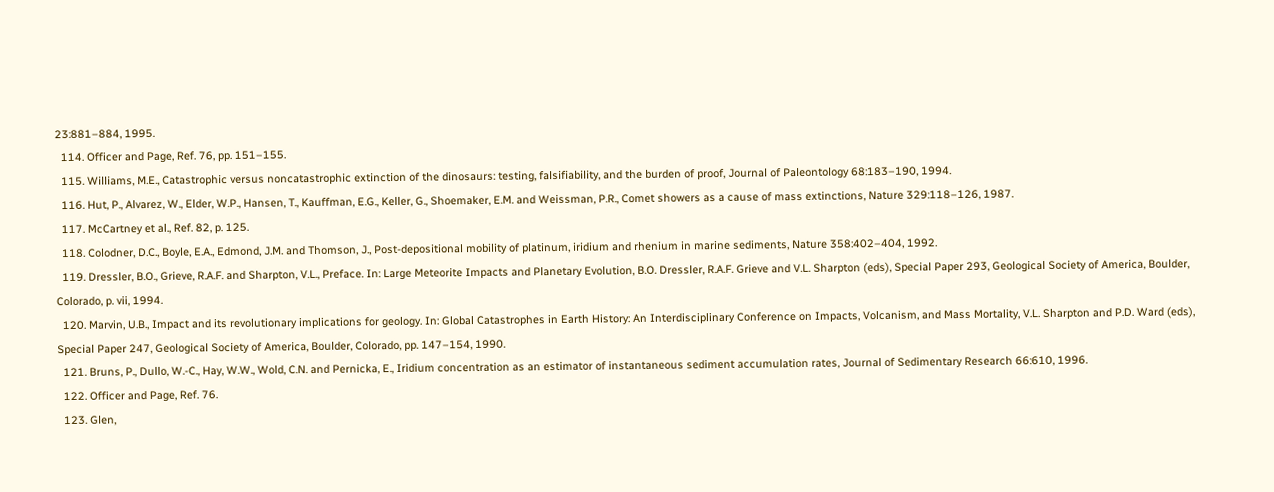23:881–884, 1995.
  114. Officer and Page, Ref. 76, pp. 151–155.
  115. Williams, M.E., Catastrophic versus noncatastrophic extinction of the dinosaurs: testing, falsifiability, and the burden of proof, Journal of Paleontology 68:183–190, 1994.
  116. Hut, P., Alvarez, W., Elder, W.P., Hansen, T., Kauffman, E.G., Keller, G., Shoemaker, E.M. and Weissman, P.R., Comet showers as a cause of mass extinctions, Nature 329:118–126, 1987.
  117. McCartney et al., Ref. 82, p. 125.
  118. Colodner, D.C., Boyle, E.A., Edmond, J.M. and Thomson, J., Post-depositional mobility of platinum, iridium and rhenium in marine sediments, Nature 358:402–404, 1992.
  119. Dressler, B.O., Grieve, R.A.F. and Sharpton, V.L., Preface. In: Large Meteorite Impacts and Planetary Evolution, B.O. Dressler, R.A.F. Grieve and V.L. Sharpton (eds), Special Paper 293, Geological Society of America, Boulder, Colorado, p. vii, 1994.
  120. Marvin, U.B., Impact and its revolutionary implications for geology. In: Global Catastrophes in Earth History: An Interdisciplinary Conference on Impacts, Volcanism, and Mass Mortality, V.L. Sharpton and P.D. Ward (eds), Special Paper 247, Geological Society of America, Boulder, Colorado, pp. 147–154, 1990.
  121. Bruns, P., Dullo, W.-C., Hay, W.W., Wold, C.N. and Pernicka, E., Iridium concentration as an estimator of instantaneous sediment accumulation rates, Journal of Sedimentary Research 66:610, 1996.
  122. Officer and Page, Ref. 76.
  123. Glen,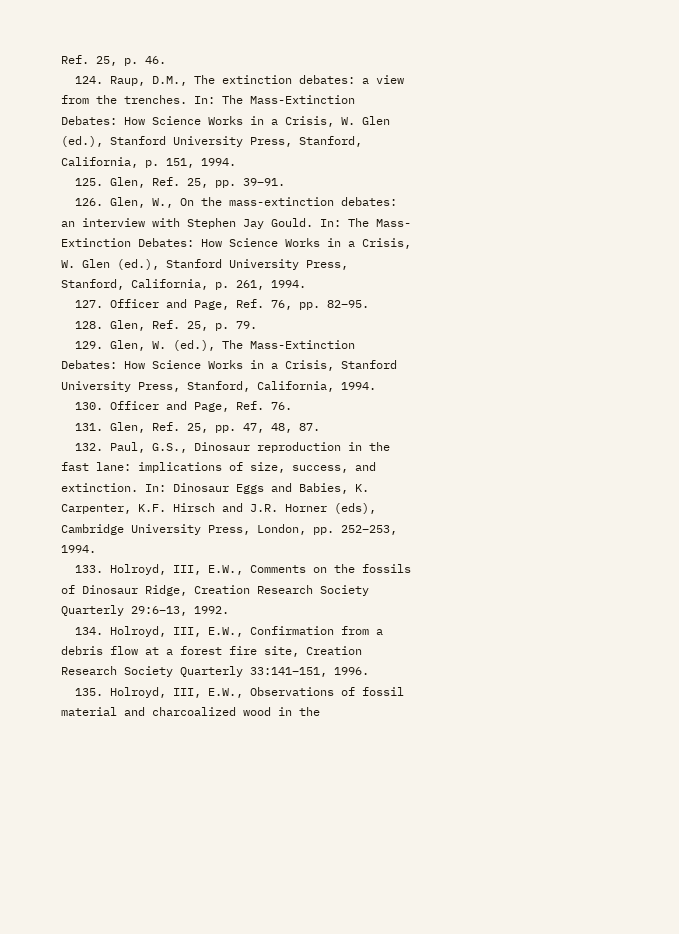Ref. 25, p. 46.
  124. Raup, D.M., The extinction debates: a view from the trenches. In: The Mass-Extinction Debates: How Science Works in a Crisis, W. Glen (ed.), Stanford University Press, Stanford, California, p. 151, 1994.
  125. Glen, Ref. 25, pp. 39–91.
  126. Glen, W., On the mass-extinction debates: an interview with Stephen Jay Gould. In: The Mass-Extinction Debates: How Science Works in a Crisis, W. Glen (ed.), Stanford University Press, Stanford, California, p. 261, 1994.
  127. Officer and Page, Ref. 76, pp. 82–95.
  128. Glen, Ref. 25, p. 79.
  129. Glen, W. (ed.), The Mass-Extinction Debates: How Science Works in a Crisis, Stanford University Press, Stanford, California, 1994.
  130. Officer and Page, Ref. 76.
  131. Glen, Ref. 25, pp. 47, 48, 87.
  132. Paul, G.S., Dinosaur reproduction in the fast lane: implications of size, success, and extinction. In: Dinosaur Eggs and Babies, K. Carpenter, K.F. Hirsch and J.R. Horner (eds), Cambridge University Press, London, pp. 252–253, 1994.
  133. Holroyd, III, E.W., Comments on the fossils of Dinosaur Ridge, Creation Research Society Quarterly 29:6–13, 1992.
  134. Holroyd, III, E.W., Confirmation from a debris flow at a forest fire site, Creation Research Society Quarterly 33:141–151, 1996.
  135. Holroyd, III, E.W., Observations of fossil material and charcoalized wood in the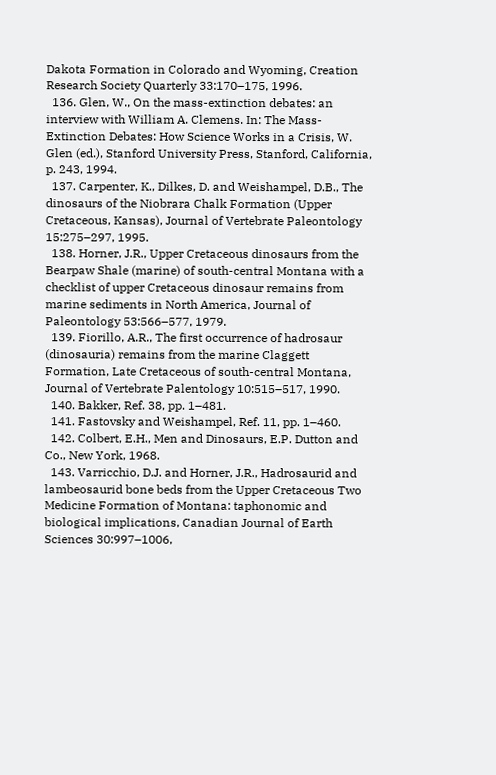Dakota Formation in Colorado and Wyoming, Creation Research Society Quarterly 33:170–175, 1996.
  136. Glen, W., On the mass-extinction debates: an interview with William A. Clemens. In: The Mass-Extinction Debates: How Science Works in a Crisis, W. Glen (ed.), Stanford University Press, Stanford, California, p. 243, 1994.
  137. Carpenter, K., Dilkes, D. and Weishampel, D.B., The dinosaurs of the Niobrara Chalk Formation (Upper Cretaceous, Kansas), Journal of Vertebrate Paleontology 15:275–297, 1995.
  138. Horner, J.R., Upper Cretaceous dinosaurs from the Bearpaw Shale (marine) of south-central Montana with a checklist of upper Cretaceous dinosaur remains from marine sediments in North America, Journal of Paleontology 53:566–577, 1979.
  139. Fiorillo, A.R., The first occurrence of hadrosaur (dinosauria) remains from the marine Claggett Formation, Late Cretaceous of south-central Montana, Journal of Vertebrate Palentology 10:515–517, 1990.
  140. Bakker, Ref. 38, pp. 1–481.
  141. Fastovsky and Weishampel, Ref. 11, pp. 1–460.
  142. Colbert, E.H., Men and Dinosaurs, E.P. Dutton and Co., New York, 1968.
  143. Varricchio, D.J. and Horner, J.R., Hadrosaurid and lambeosaurid bone beds from the Upper Cretaceous Two Medicine Formation of Montana: taphonomic and biological implications, Canadian Journal of Earth Sciences 30:997–1006,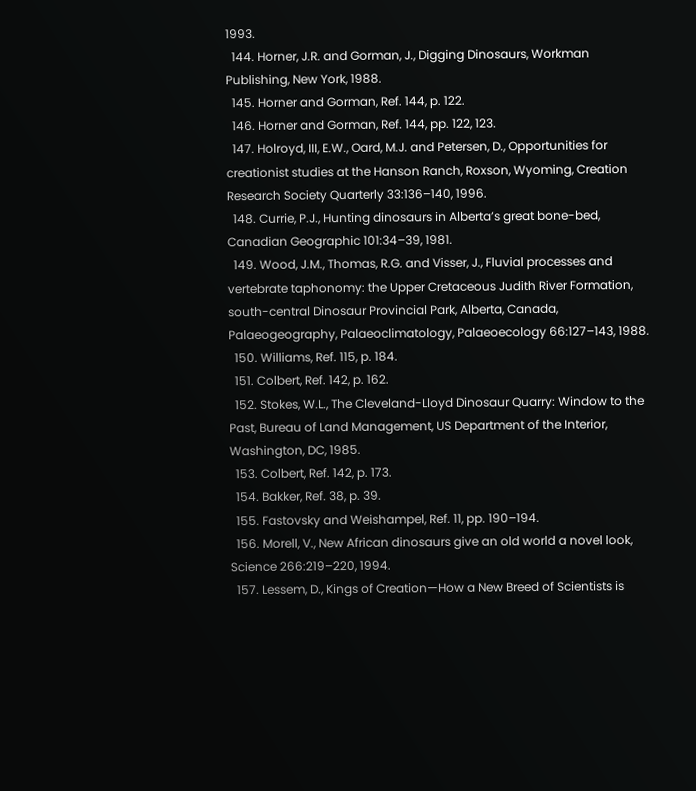1993.
  144. Horner, J.R. and Gorman, J., Digging Dinosaurs, Workman Publishing, New York, 1988.
  145. Horner and Gorman, Ref. 144, p. 122.
  146. Horner and Gorman, Ref. 144, pp. 122, 123.
  147. Holroyd, III, E.W., Oard, M.J. and Petersen, D., Opportunities for creationist studies at the Hanson Ranch, Roxson, Wyoming, Creation Research Society Quarterly 33:136–140, 1996.
  148. Currie, P.J., Hunting dinosaurs in Alberta’s great bone-bed, Canadian Geographic 101:34–39, 1981.
  149. Wood, J.M., Thomas, R.G. and Visser, J., Fluvial processes and vertebrate taphonomy: the Upper Cretaceous Judith River Formation, south-central Dinosaur Provincial Park, Alberta, Canada, Palaeogeography, Palaeoclimatology, Palaeoecology 66:127–143, 1988.
  150. Williams, Ref. 115, p. 184.
  151. Colbert, Ref. 142, p. 162.
  152. Stokes, W.L., The Cleveland-Lloyd Dinosaur Quarry: Window to the Past, Bureau of Land Management, US Department of the Interior, Washington, DC, 1985.
  153. Colbert, Ref. 142, p. 173.
  154. Bakker, Ref. 38, p. 39.
  155. Fastovsky and Weishampel, Ref. 11, pp. 190–194.
  156. Morell, V., New African dinosaurs give an old world a novel look, Science 266:219–220, 1994.
  157. Lessem, D., Kings of Creation—How a New Breed of Scientists is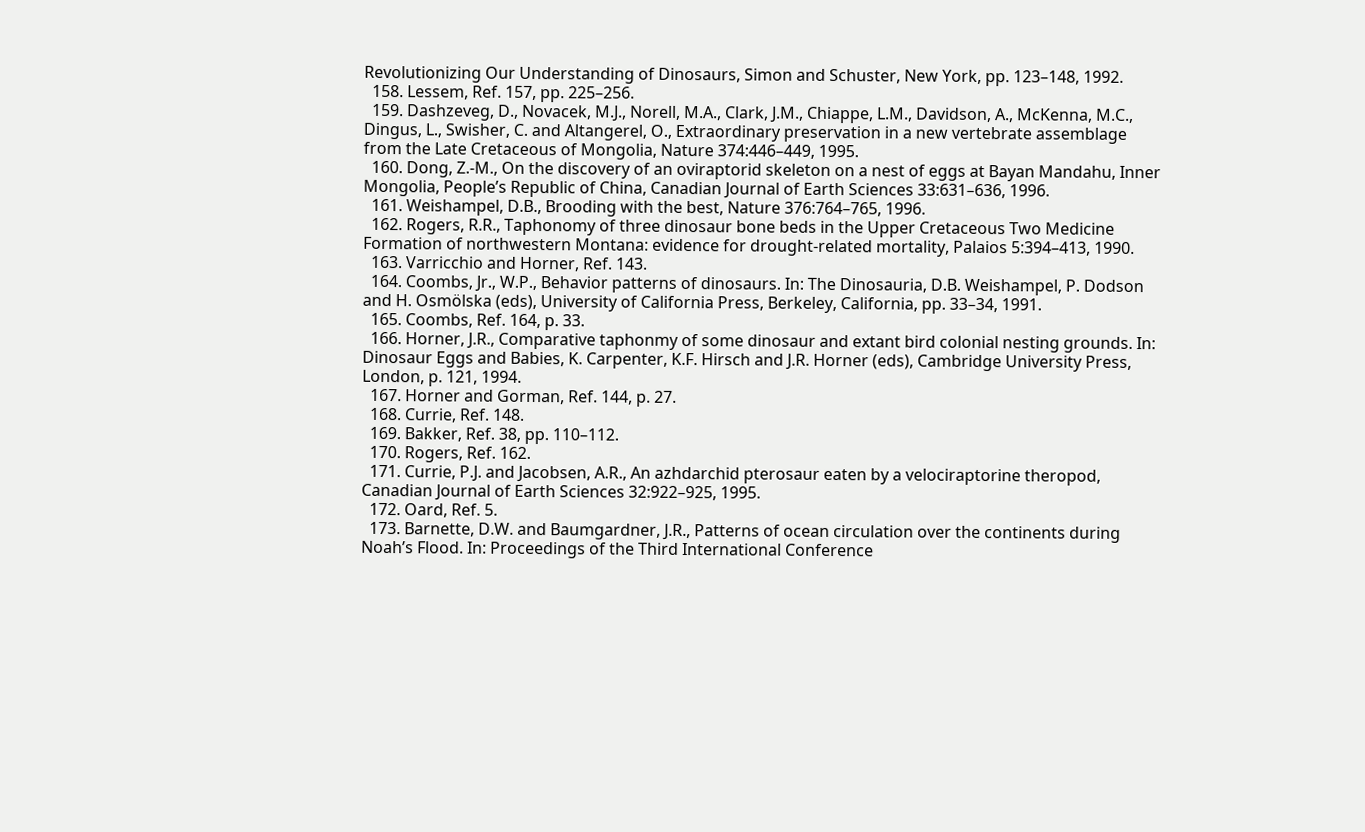Revolutionizing Our Understanding of Dinosaurs, Simon and Schuster, New York, pp. 123–148, 1992.
  158. Lessem, Ref. 157, pp. 225–256.
  159. Dashzeveg, D., Novacek, M.J., Norell, M.A., Clark, J.M., Chiappe, L.M., Davidson, A., McKenna, M.C., Dingus, L., Swisher, C. and Altangerel, O., Extraordinary preservation in a new vertebrate assemblage from the Late Cretaceous of Mongolia, Nature 374:446–449, 1995.
  160. Dong, Z.-M., On the discovery of an oviraptorid skeleton on a nest of eggs at Bayan Mandahu, Inner Mongolia, People’s Republic of China, Canadian Journal of Earth Sciences 33:631–636, 1996.
  161. Weishampel, D.B., Brooding with the best, Nature 376:764–765, 1996.
  162. Rogers, R.R., Taphonomy of three dinosaur bone beds in the Upper Cretaceous Two Medicine Formation of northwestern Montana: evidence for drought-related mortality, Palaios 5:394–413, 1990.
  163. Varricchio and Horner, Ref. 143.
  164. Coombs, Jr., W.P., Behavior patterns of dinosaurs. In: The Dinosauria, D.B. Weishampel, P. Dodson and H. Osmölska (eds), University of California Press, Berkeley, California, pp. 33–34, 1991.
  165. Coombs, Ref. 164, p. 33.
  166. Horner, J.R., Comparative taphonmy of some dinosaur and extant bird colonial nesting grounds. In: Dinosaur Eggs and Babies, K. Carpenter, K.F. Hirsch and J.R. Horner (eds), Cambridge University Press, London, p. 121, 1994.
  167. Horner and Gorman, Ref. 144, p. 27.
  168. Currie, Ref. 148.
  169. Bakker, Ref. 38, pp. 110–112.
  170. Rogers, Ref. 162.
  171. Currie, P.J. and Jacobsen, A.R., An azhdarchid pterosaur eaten by a velociraptorine theropod, Canadian Journal of Earth Sciences 32:922–925, 1995.
  172. Oard, Ref. 5.
  173. Barnette, D.W. and Baumgardner, J.R., Patterns of ocean circulation over the continents during Noah’s Flood. In: Proceedings of the Third International Conference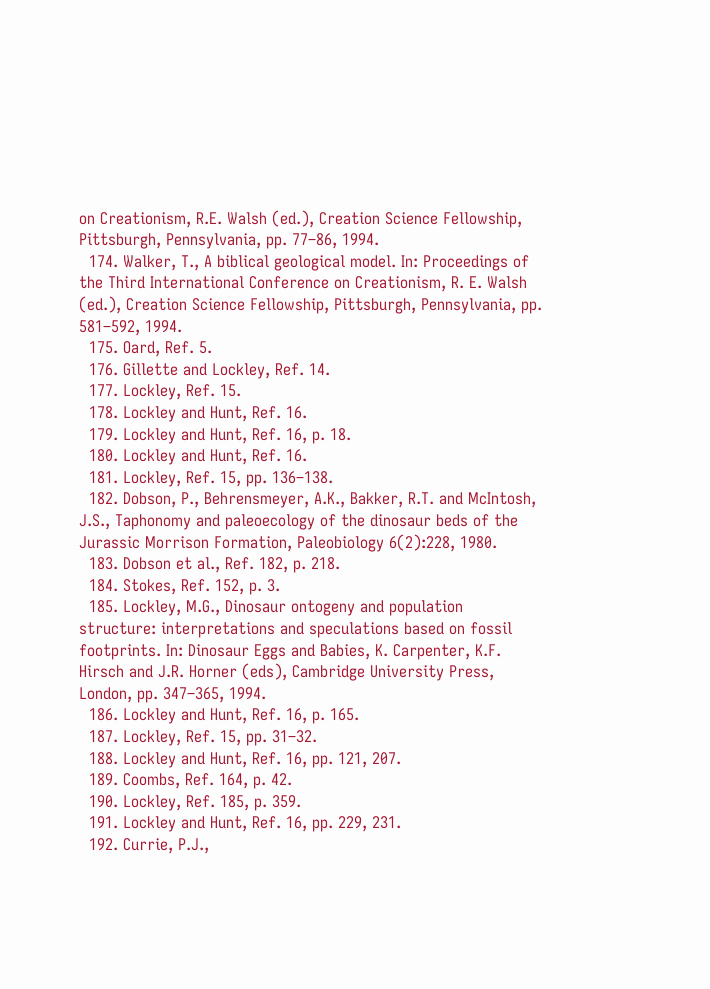on Creationism, R.E. Walsh (ed.), Creation Science Fellowship, Pittsburgh, Pennsylvania, pp. 77–86, 1994.
  174. Walker, T., A biblical geological model. In: Proceedings of the Third International Conference on Creationism, R. E. Walsh (ed.), Creation Science Fellowship, Pittsburgh, Pennsylvania, pp. 581–592, 1994.
  175. Oard, Ref. 5.
  176. Gillette and Lockley, Ref. 14.
  177. Lockley, Ref. 15.
  178. Lockley and Hunt, Ref. 16.
  179. Lockley and Hunt, Ref. 16, p. 18.
  180. Lockley and Hunt, Ref. 16.
  181. Lockley, Ref. 15, pp. 136–138.
  182. Dobson, P., Behrensmeyer, A.K., Bakker, R.T. and McIntosh, J.S., Taphonomy and paleoecology of the dinosaur beds of the Jurassic Morrison Formation, Paleobiology 6(2):228, 1980.
  183. Dobson et al., Ref. 182, p. 218.
  184. Stokes, Ref. 152, p. 3.
  185. Lockley, M.G., Dinosaur ontogeny and population structure: interpretations and speculations based on fossil footprints. In: Dinosaur Eggs and Babies, K. Carpenter, K.F. Hirsch and J.R. Horner (eds), Cambridge University Press, London, pp. 347–365, 1994.
  186. Lockley and Hunt, Ref. 16, p. 165.
  187. Lockley, Ref. 15, pp. 31–32.
  188. Lockley and Hunt, Ref. 16, pp. 121, 207.
  189. Coombs, Ref. 164, p. 42.
  190. Lockley, Ref. 185, p. 359.
  191. Lockley and Hunt, Ref. 16, pp. 229, 231.
  192. Currie, P.J.,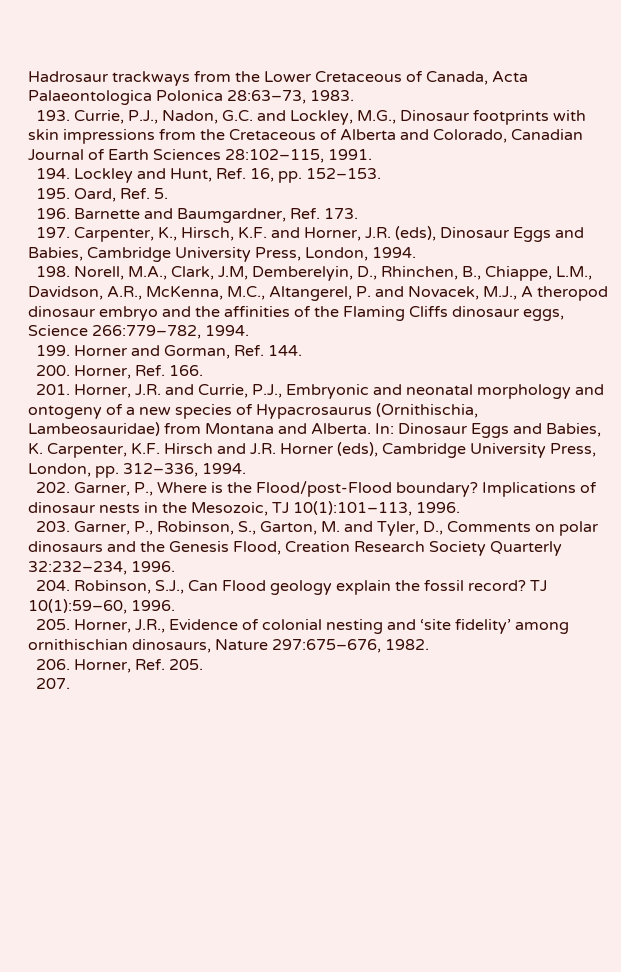Hadrosaur trackways from the Lower Cretaceous of Canada, Acta Palaeontologica Polonica 28:63–73, 1983.
  193. Currie, P.J., Nadon, G.C. and Lockley, M.G., Dinosaur footprints with skin impressions from the Cretaceous of Alberta and Colorado, Canadian Journal of Earth Sciences 28:102–115, 1991.
  194. Lockley and Hunt, Ref. 16, pp. 152–153.
  195. Oard, Ref. 5.
  196. Barnette and Baumgardner, Ref. 173.
  197. Carpenter, K., Hirsch, K.F. and Horner, J.R. (eds), Dinosaur Eggs and Babies, Cambridge University Press, London, 1994.
  198. Norell, M.A., Clark, J.M, Demberelyin, D., Rhinchen, B., Chiappe, L.M., Davidson, A.R., McKenna, M.C., Altangerel, P. and Novacek, M.J., A theropod dinosaur embryo and the affinities of the Flaming Cliffs dinosaur eggs, Science 266:779–782, 1994.
  199. Horner and Gorman, Ref. 144.
  200. Horner, Ref. 166.
  201. Horner, J.R. and Currie, P.J., Embryonic and neonatal morphology and ontogeny of a new species of Hypacrosaurus (Ornithischia, Lambeosauridae) from Montana and Alberta. In: Dinosaur Eggs and Babies, K. Carpenter, K.F. Hirsch and J.R. Horner (eds), Cambridge University Press, London, pp. 312–336, 1994.
  202. Garner, P., Where is the Flood/post-Flood boundary? Implications of dinosaur nests in the Mesozoic, TJ 10(1):101–113, 1996.
  203. Garner, P., Robinson, S., Garton, M. and Tyler, D., Comments on polar dinosaurs and the Genesis Flood, Creation Research Society Quarterly 32:232–234, 1996.
  204. Robinson, S.J., Can Flood geology explain the fossil record? TJ 10(1):59–60, 1996.
  205. Horner, J.R., Evidence of colonial nesting and ‘site fidelity’ among ornithischian dinosaurs, Nature 297:675–676, 1982.
  206. Horner, Ref. 205.
  207.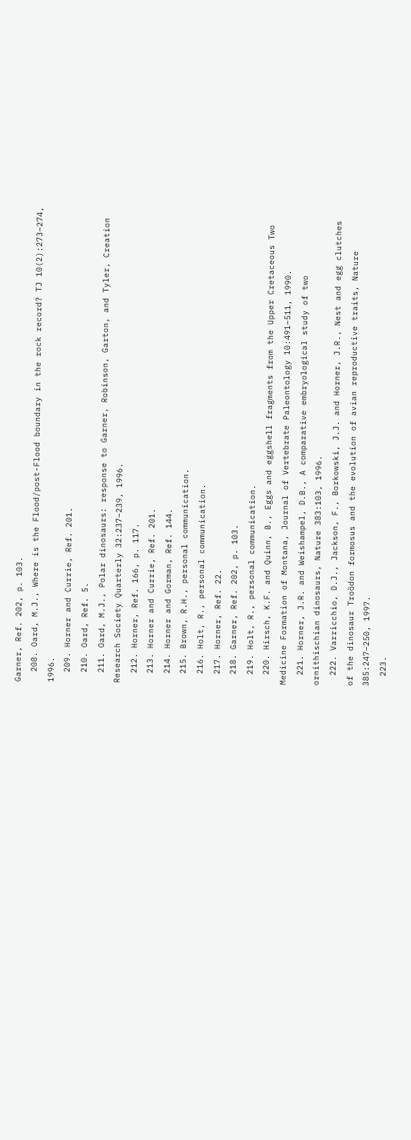Garner, Ref. 202, p. 103.
  208. Oard, M.J., Where is the Flood/post-Flood boundary in the rock record? TJ 10(2):273–274, 1996.
  209. Horner and Currie, Ref. 201.
  210. Oard, Ref. 5.
  211. Oard, M.J., Polar dinosaurs: response to Garner, Robinson, Garton, and Tyler, Creation Research Society Quarterly 32:237–239, 1996.
  212. Horner, Ref. 166, p. 117.
  213. Horner and Currie, Ref. 201.
  214. Horner and Gorman, Ref. 144.
  215. Brown, R.H., personal communication.
  216. Holt, R., personal communication.
  217. Horner, Ref. 22.
  218. Garner, Ref. 202, p. 103.
  219. Holt, R., personal communication.
  220. Hirsch, K.F. and Quinn, B., Eggs and eggshell fragments from the Upper Cretaceous Two Medicine Formation of Montana, Journal of Vertebrate Paleontology 10:491–511, 1990.
  221. Horner, J.R. and Weishampel, D.B., A comparative embryological study of two ornithischian dinosaurs, Nature 383:103, 1996.
  222. Varricchio, D.J., Jackson, F., Borkowski, J.J. and Horner, J.R., Nest and egg clutches of the dinosaur Troödon formosus and the evolution of avian reproductive traits, Nature 385:247–250, 1997.
  223.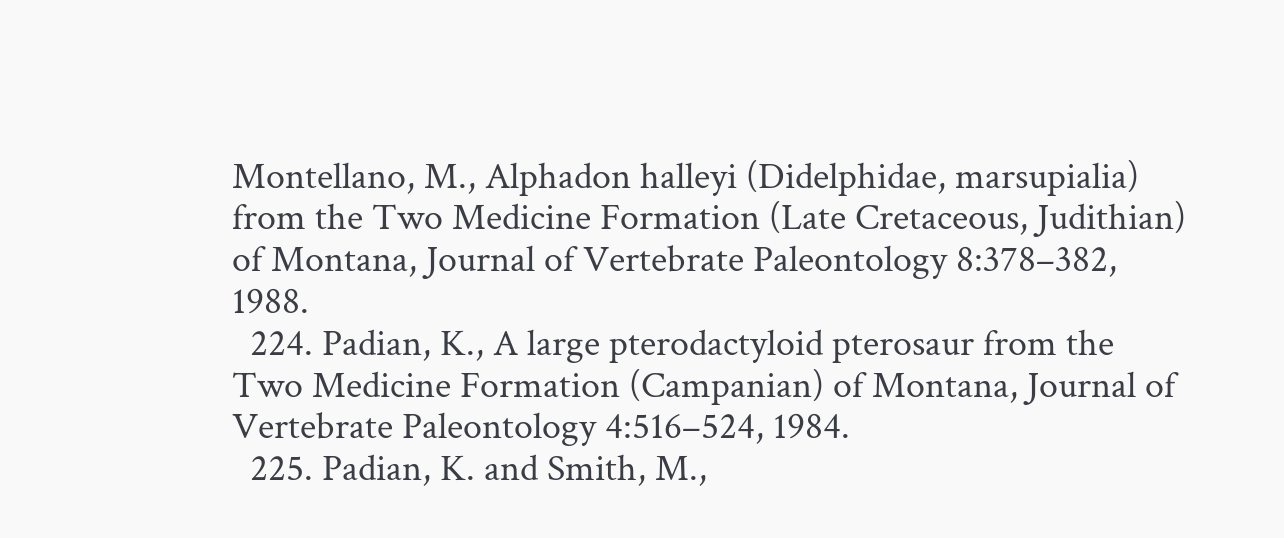Montellano, M., Alphadon halleyi (Didelphidae, marsupialia) from the Two Medicine Formation (Late Cretaceous, Judithian) of Montana, Journal of Vertebrate Paleontology 8:378–382, 1988.
  224. Padian, K., A large pterodactyloid pterosaur from the Two Medicine Formation (Campanian) of Montana, Journal of Vertebrate Paleontology 4:516–524, 1984.
  225. Padian, K. and Smith, M.,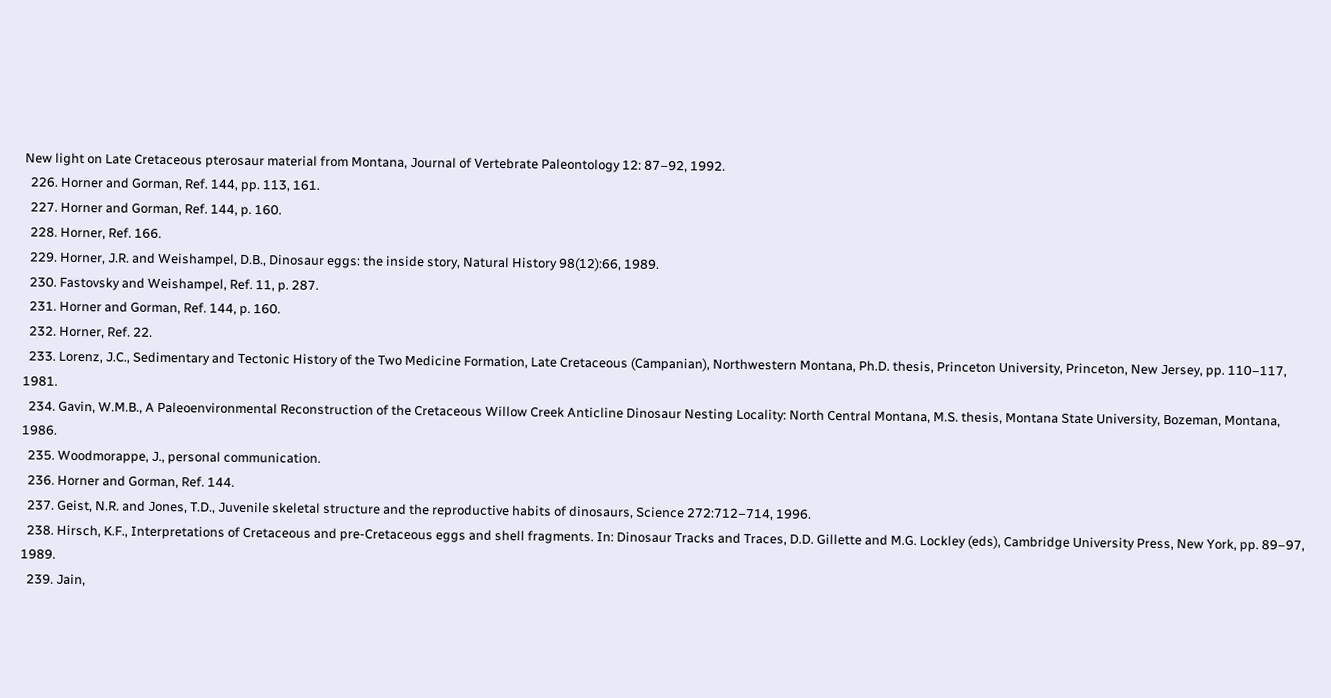New light on Late Cretaceous pterosaur material from Montana, Journal of Vertebrate Paleontology 12: 87–92, 1992.
  226. Horner and Gorman, Ref. 144, pp. 113, 161.
  227. Horner and Gorman, Ref. 144, p. 160.
  228. Horner, Ref. 166.
  229. Horner, J.R. and Weishampel, D.B., Dinosaur eggs: the inside story, Natural History 98(12):66, 1989.
  230. Fastovsky and Weishampel, Ref. 11, p. 287.
  231. Horner and Gorman, Ref. 144, p. 160.
  232. Horner, Ref. 22.
  233. Lorenz, J.C., Sedimentary and Tectonic History of the Two Medicine Formation, Late Cretaceous (Campanian), Northwestern Montana, Ph.D. thesis, Princeton University, Princeton, New Jersey, pp. 110–117, 1981.
  234. Gavin, W.M.B., A Paleoenvironmental Reconstruction of the Cretaceous Willow Creek Anticline Dinosaur Nesting Locality: North Central Montana, M.S. thesis, Montana State University, Bozeman, Montana, 1986.
  235. Woodmorappe, J., personal communication.
  236. Horner and Gorman, Ref. 144.
  237. Geist, N.R. and Jones, T.D., Juvenile skeletal structure and the reproductive habits of dinosaurs, Science 272:712–714, 1996.
  238. Hirsch, K.F., Interpretations of Cretaceous and pre-Cretaceous eggs and shell fragments. In: Dinosaur Tracks and Traces, D.D. Gillette and M.G. Lockley (eds), Cambridge University Press, New York, pp. 89–97, 1989.
  239. Jain,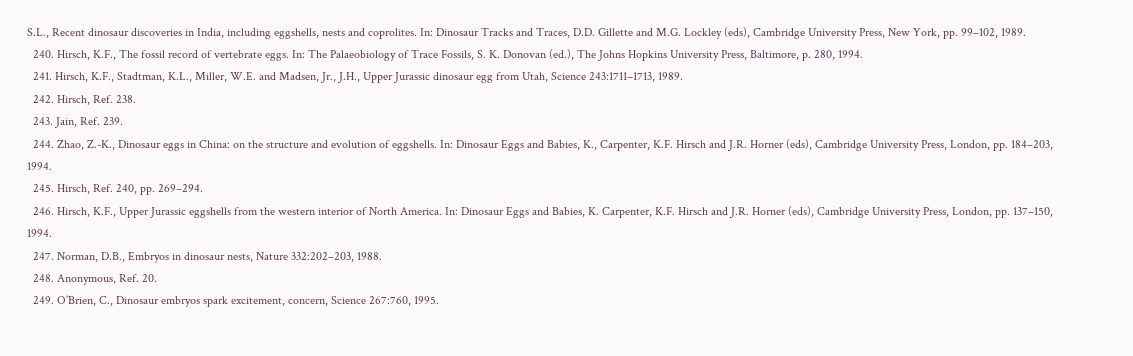S.L., Recent dinosaur discoveries in India, including eggshells, nests and coprolites. In: Dinosaur Tracks and Traces, D.D. Gillette and M.G. Lockley (eds), Cambridge University Press, New York, pp. 99–102, 1989.
  240. Hirsch, K.F., The fossil record of vertebrate eggs. In: The Palaeobiology of Trace Fossils, S. K. Donovan (ed.), The Johns Hopkins University Press, Baltimore, p. 280, 1994.
  241. Hirsch, K.F., Stadtman, K.L., Miller, W.E. and Madsen, Jr., J.H., Upper Jurassic dinosaur egg from Utah, Science 243:1711–1713, 1989.
  242. Hirsch, Ref. 238.
  243. Jain, Ref. 239.
  244. Zhao, Z.-K., Dinosaur eggs in China: on the structure and evolution of eggshells. In: Dinosaur Eggs and Babies, K., Carpenter, K.F. Hirsch and J.R. Horner (eds), Cambridge University Press, London, pp. 184–203, 1994.
  245. Hirsch, Ref. 240, pp. 269–294.
  246. Hirsch, K.F., Upper Jurassic eggshells from the western interior of North America. In: Dinosaur Eggs and Babies, K. Carpenter, K.F. Hirsch and J.R. Horner (eds), Cambridge University Press, London, pp. 137–150, 1994.
  247. Norman, D.B., Embryos in dinosaur nests, Nature 332:202–203, 1988.
  248. Anonymous, Ref. 20.
  249. O’Brien, C., Dinosaur embryos spark excitement, concern, Science 267:760, 1995.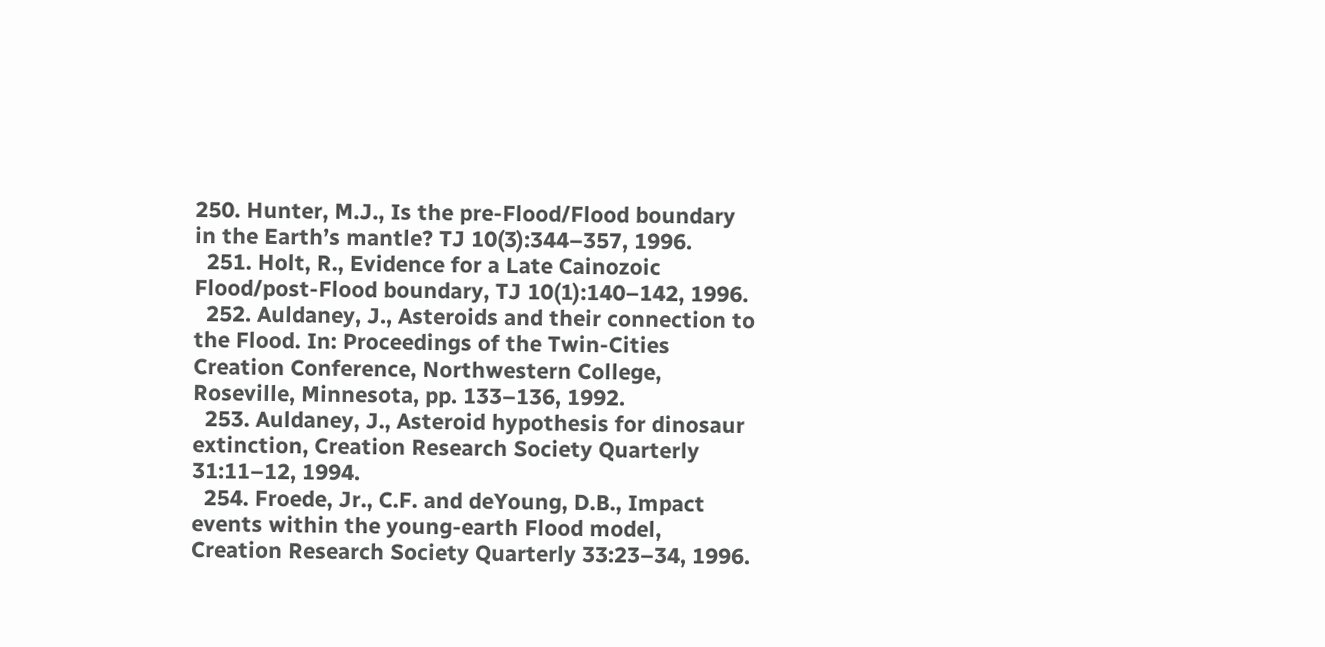250. Hunter, M.J., Is the pre-Flood/Flood boundary in the Earth’s mantle? TJ 10(3):344–357, 1996.
  251. Holt, R., Evidence for a Late Cainozoic Flood/post-Flood boundary, TJ 10(1):140–142, 1996.
  252. Auldaney, J., Asteroids and their connection to the Flood. In: Proceedings of the Twin-Cities Creation Conference, Northwestern College, Roseville, Minnesota, pp. 133–136, 1992.
  253. Auldaney, J., Asteroid hypothesis for dinosaur extinction, Creation Research Society Quarterly 31:11–12, 1994.
  254. Froede, Jr., C.F. and deYoung, D.B., Impact events within the young-earth Flood model, Creation Research Society Quarterly 33:23–34, 1996.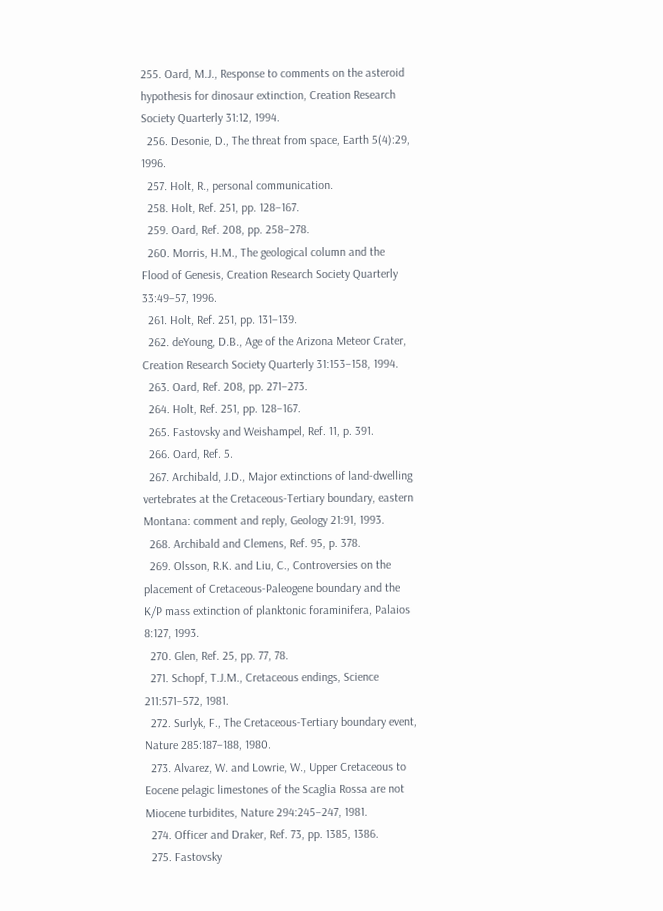255. Oard, M.J., Response to comments on the asteroid hypothesis for dinosaur extinction, Creation Research Society Quarterly 31:12, 1994.
  256. Desonie, D., The threat from space, Earth 5(4):29, 1996.
  257. Holt, R., personal communication.
  258. Holt, Ref. 251, pp. 128–167.
  259. Oard, Ref. 208, pp. 258–278.
  260. Morris, H.M., The geological column and the Flood of Genesis, Creation Research Society Quarterly 33:49–57, 1996.
  261. Holt, Ref. 251, pp. 131–139.
  262. deYoung, D.B., Age of the Arizona Meteor Crater, Creation Research Society Quarterly 31:153–158, 1994.
  263. Oard, Ref. 208, pp. 271–273.
  264. Holt, Ref. 251, pp. 128–167.
  265. Fastovsky and Weishampel, Ref. 11, p. 391.
  266. Oard, Ref. 5.
  267. Archibald, J.D., Major extinctions of land-dwelling vertebrates at the Cretaceous-Tertiary boundary, eastern Montana: comment and reply, Geology 21:91, 1993.
  268. Archibald and Clemens, Ref. 95, p. 378.
  269. Olsson, R.K. and Liu, C., Controversies on the placement of Cretaceous-Paleogene boundary and the K/P mass extinction of planktonic foraminifera, Palaios 8:127, 1993.
  270. Glen, Ref. 25, pp. 77, 78.
  271. Schopf, T.J.M., Cretaceous endings, Science 211:571–572, 1981.
  272. Surlyk, F., The Cretaceous-Tertiary boundary event, Nature 285:187–188, 1980.
  273. Alvarez, W. and Lowrie, W., Upper Cretaceous to Eocene pelagic limestones of the Scaglia Rossa are not Miocene turbidites, Nature 294:245–247, 1981.
  274. Officer and Draker, Ref. 73, pp. 1385, 1386.
  275. Fastovsky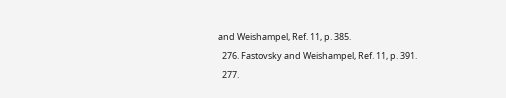and Weishampel, Ref. 11, p. 385.
  276. Fastovsky and Weishampel, Ref. 11, p. 391.
  277.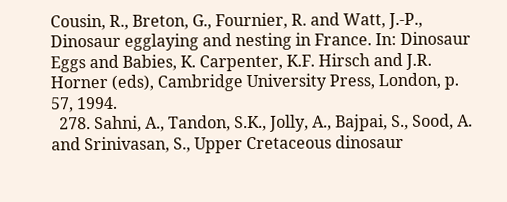Cousin, R., Breton, G., Fournier, R. and Watt, J.-P., Dinosaur egglaying and nesting in France. In: Dinosaur Eggs and Babies, K. Carpenter, K.F. Hirsch and J.R. Horner (eds), Cambridge University Press, London, p. 57, 1994.
  278. Sahni, A., Tandon, S.K., Jolly, A., Bajpai, S., Sood, A. and Srinivasan, S., Upper Cretaceous dinosaur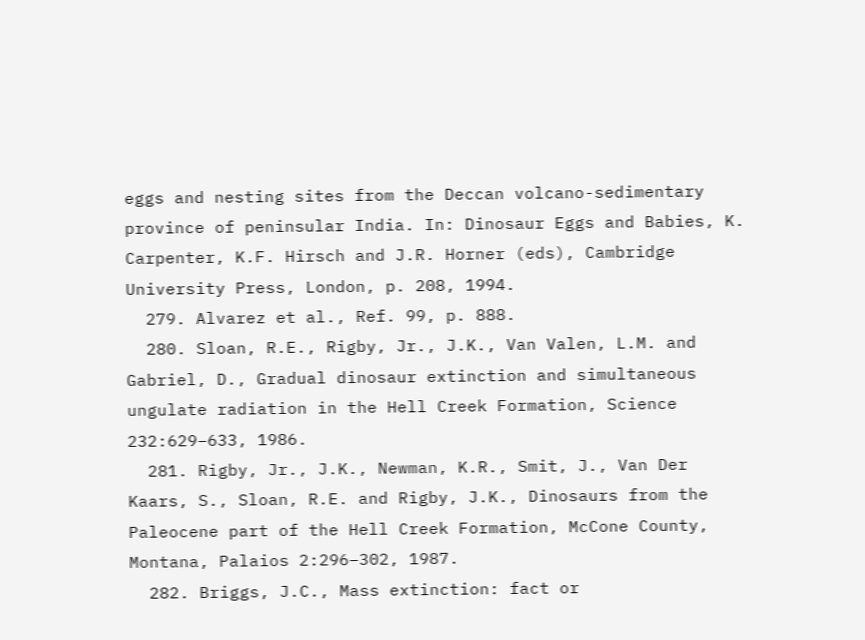eggs and nesting sites from the Deccan volcano-sedimentary province of peninsular India. In: Dinosaur Eggs and Babies, K. Carpenter, K.F. Hirsch and J.R. Horner (eds), Cambridge University Press, London, p. 208, 1994.
  279. Alvarez et al., Ref. 99, p. 888.
  280. Sloan, R.E., Rigby, Jr., J.K., Van Valen, L.M. and Gabriel, D., Gradual dinosaur extinction and simultaneous ungulate radiation in the Hell Creek Formation, Science 232:629–633, 1986.
  281. Rigby, Jr., J.K., Newman, K.R., Smit, J., Van Der Kaars, S., Sloan, R.E. and Rigby, J.K., Dinosaurs from the Paleocene part of the Hell Creek Formation, McCone County, Montana, Palaios 2:296–302, 1987.
  282. Briggs, J.C., Mass extinction: fact or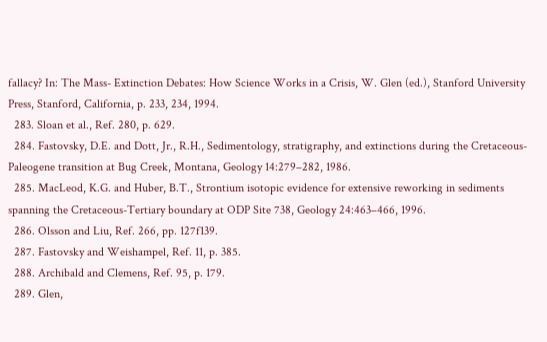fallacy? In: The Mass- Extinction Debates: How Science Works in a Crisis, W. Glen (ed.), Stanford University Press, Stanford, California, p. 233, 234, 1994.
  283. Sloan et al., Ref. 280, p. 629.
  284. Fastovsky, D.E. and Dott, Jr., R.H., Sedimentology, stratigraphy, and extinctions during the Cretaceous-Paleogene transition at Bug Creek, Montana, Geology 14:279–282, 1986.
  285. MacLeod, K.G. and Huber, B.T., Strontium isotopic evidence for extensive reworking in sediments spanning the Cretaceous-Tertiary boundary at ODP Site 738, Geology 24:463–466, 1996.
  286. Olsson and Liu, Ref. 266, pp. 127f139.
  287. Fastovsky and Weishampel, Ref. 11, p. 385.
  288. Archibald and Clemens, Ref. 95, p. 179.
  289. Glen,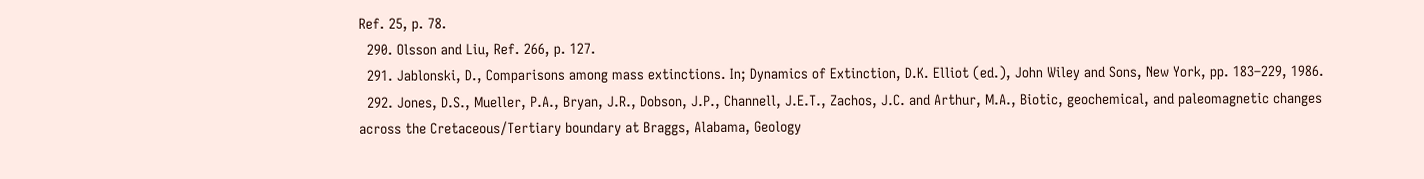Ref. 25, p. 78.
  290. Olsson and Liu, Ref. 266, p. 127.
  291. Jablonski, D., Comparisons among mass extinctions. In; Dynamics of Extinction, D.K. Elliot (ed.), John Wiley and Sons, New York, pp. 183–229, 1986.
  292. Jones, D.S., Mueller, P.A., Bryan, J.R., Dobson, J.P., Channell, J.E.T., Zachos, J.C. and Arthur, M.A., Biotic, geochemical, and paleomagnetic changes across the Cretaceous/Tertiary boundary at Braggs, Alabama, Geology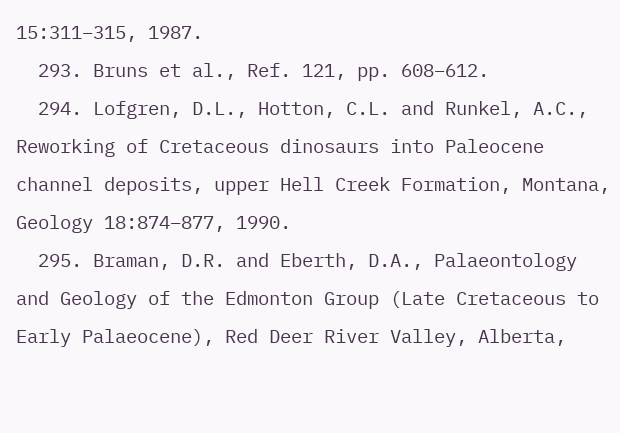15:311–315, 1987.
  293. Bruns et al., Ref. 121, pp. 608–612.
  294. Lofgren, D.L., Hotton, C.L. and Runkel, A.C., Reworking of Cretaceous dinosaurs into Paleocene channel deposits, upper Hell Creek Formation, Montana, Geology 18:874–877, 1990.
  295. Braman, D.R. and Eberth, D.A., Palaeontology and Geology of the Edmonton Group (Late Cretaceous to Early Palaeocene), Red Deer River Valley, Alberta,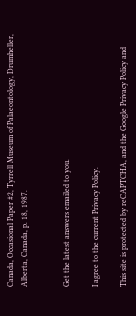Canada, Occasional Paper #2, Tyrrell Museum of Palaeontology, Drumheller, Alberta, Canada, p. 18, 1987.


Get the latest answers emailed to you.

I agree to the current Privacy Policy.

This site is protected by reCAPTCHA, and the Google Privacy Policy and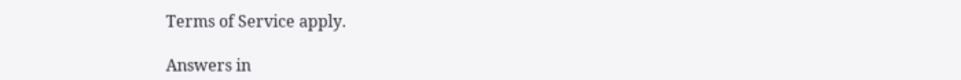Terms of Service apply.

Answers in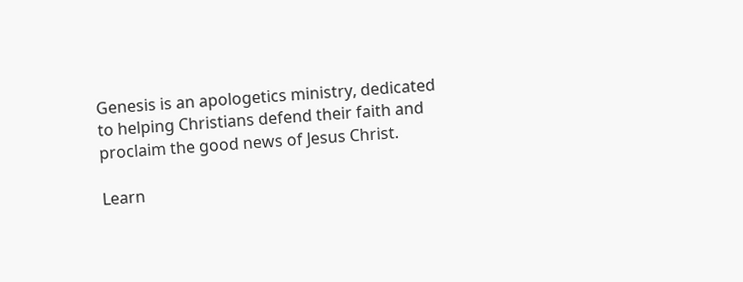Genesis is an apologetics ministry, dedicated to helping Christians defend their faith and proclaim the good news of Jesus Christ.

Learn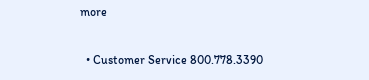more

  • Customer Service 800.778.3390